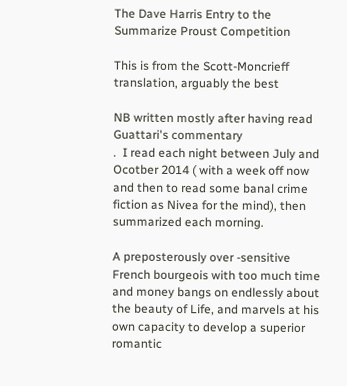The Dave Harris Entry to the Summarize Proust Competition

This is from the Scott-Moncrieff translation, arguably the best

NB written mostly after having read Guattari's commentary
.  I read each night between July and Ocotber 2014 ( with a week off now and then to read some banal crime fiction as Nivea for the mind), then summarized each morning.

A preposterously over -sensitive French bourgeois with too much time and money bangs on endlessly about the beauty of Life, and marvels at his own capacity to develop a superior romantic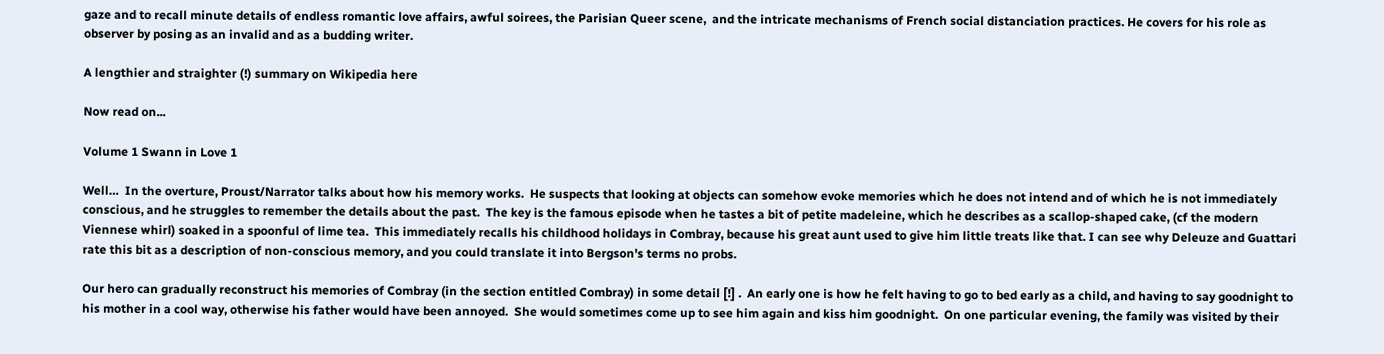gaze and to recall minute details of endless romantic love affairs, awful soirees, the Parisian Queer scene,  and the intricate mechanisms of French social distanciation practices. He covers for his role as observer by posing as an invalid and as a budding writer.

A lengthier and straighter (!) summary on Wikipedia here

Now read on...

Volume 1 Swann in Love 1

Well…  In the overture, Proust/Narrator talks about how his memory works.  He suspects that looking at objects can somehow evoke memories which he does not intend and of which he is not immediately conscious, and he struggles to remember the details about the past.  The key is the famous episode when he tastes a bit of petite madeleine, which he describes as a scallop-shaped cake, (cf the modern Viennese whirl) soaked in a spoonful of lime tea.  This immediately recalls his childhood holidays in Combray, because his great aunt used to give him little treats like that. I can see why Deleuze and Guattari rate this bit as a description of non-conscious memory, and you could translate it into Bergson's terms no probs.

Our hero can gradually reconstruct his memories of Combray (in the section entitled Combray) in some detail [!] .  An early one is how he felt having to go to bed early as a child, and having to say goodnight to his mother in a cool way, otherwise his father would have been annoyed.  She would sometimes come up to see him again and kiss him goodnight.  On one particular evening, the family was visited by their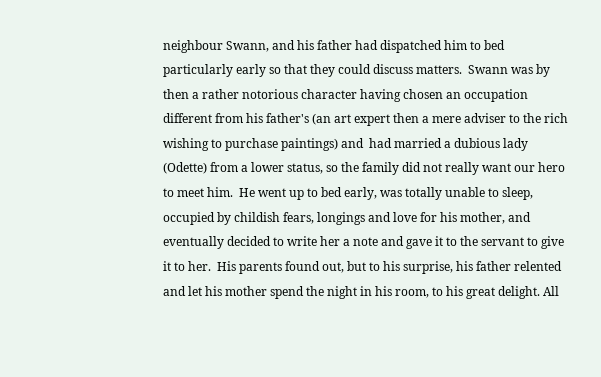neighbour Swann, and his father had dispatched him to bed particularly early so that they could discuss matters.  Swann was by then a rather notorious character having chosen an occupation different from his father's (an art expert then a mere adviser to the rich wishing to purchase paintings) and  had married a dubious lady (Odette) from a lower status, so the family did not really want our hero to meet him.  He went up to bed early, was totally unable to sleep, occupied by childish fears, longings and love for his mother, and eventually decided to write her a note and gave it to the servant to give it to her.  His parents found out, but to his surprise, his father relented and let his mother spend the night in his room, to his great delight. All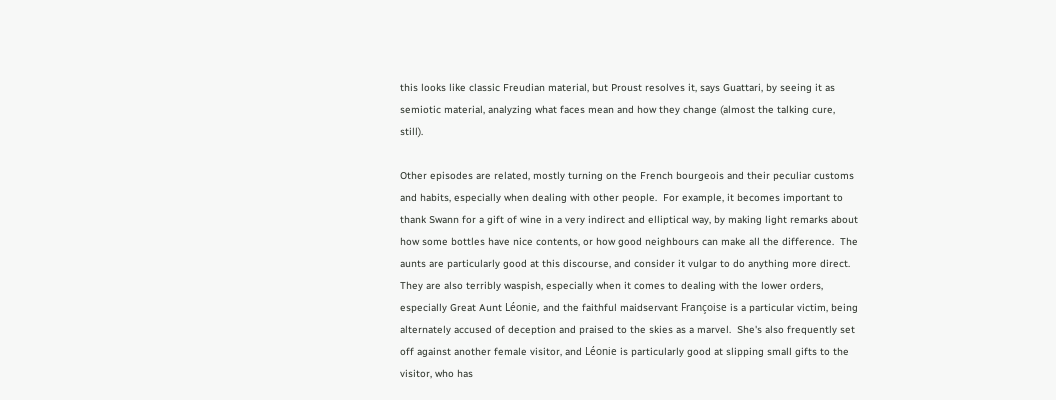this looks like classic Freudian material, but Proust resolves it, says Guattari, by seeing it as semiotic material, analyzing what faces mean and how they change (almost the talking cure, still).

Other episodes are related, mostly turning on the French bourgeois and their peculiar customs and habits, especially when dealing with other people.  For example, it becomes important to thank Swann for a gift of wine in a very indirect and elliptical way, by making light remarks about how some bottles have nice contents, or how good neighbours can make all the difference.  The aunts are particularly good at this discourse, and consider it vulgar to do anything more direct.  They are also terribly waspish, especially when it comes to dealing with the lower orders, especially Great Aunt Léonie, and the faithful maidservant Françoise is a particular victim, being alternately accused of deception and praised to the skies as a marvel.  She's also frequently set off against another female visitor, and Léonie is particularly good at slipping small gifts to the visitor, who has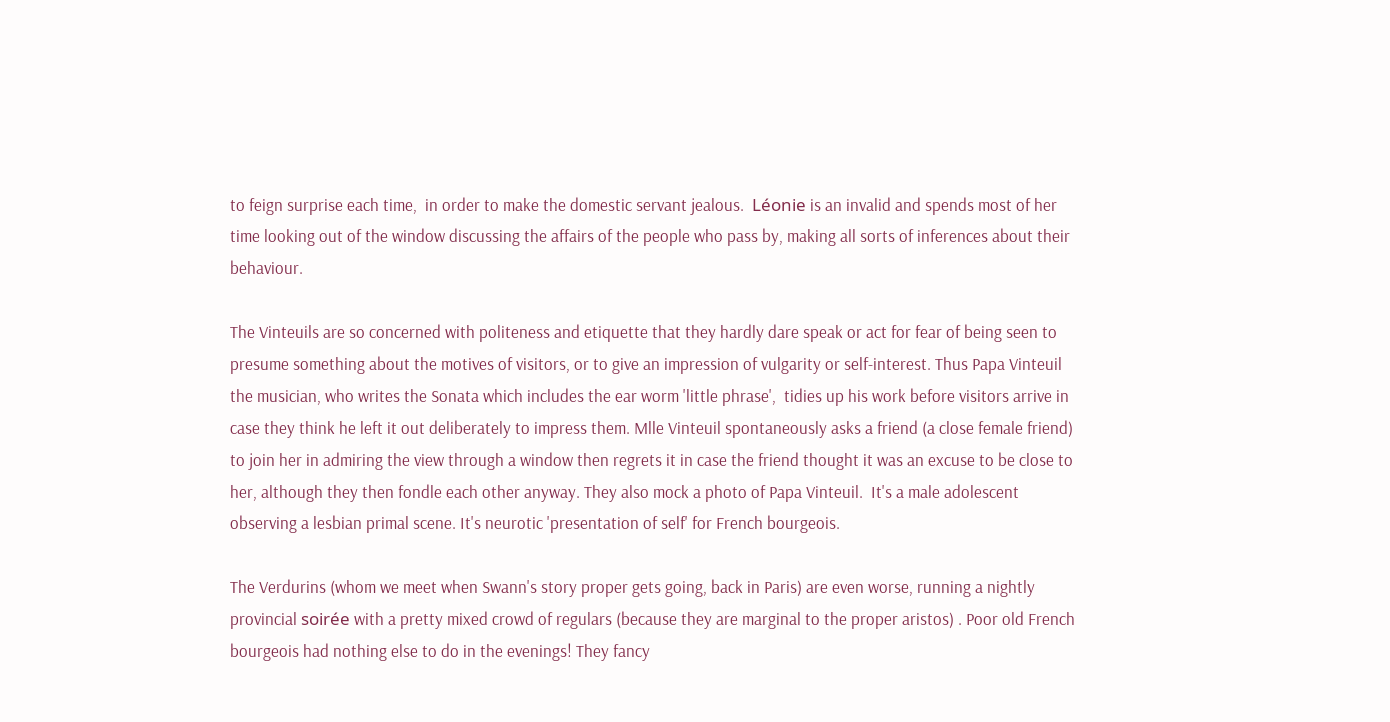to feign surprise each time,  in order to make the domestic servant jealous.  Léonie is an invalid and spends most of her time looking out of the window discussing the affairs of the people who pass by, making all sorts of inferences about their behaviour.

The Vinteuils are so concerned with politeness and etiquette that they hardly dare speak or act for fear of being seen to presume something about the motives of visitors, or to give an impression of vulgarity or self-interest. Thus Papa Vinteuil the musician, who writes the Sonata which includes the ear worm 'little phrase',  tidies up his work before visitors arrive in case they think he left it out deliberately to impress them. Mlle Vinteuil spontaneously asks a friend (a close female friend) to join her in admiring the view through a window then regrets it in case the friend thought it was an excuse to be close to her, although they then fondle each other anyway. They also mock a photo of Papa Vinteuil.  It's a male adolescent observing a lesbian primal scene. It's neurotic 'presentation of self' for French bourgeois.

The Verdurins (whom we meet when Swann's story proper gets going, back in Paris) are even worse, running a nightly provincial soirée with a pretty mixed crowd of regulars (because they are marginal to the proper aristos) . Poor old French bourgeois had nothing else to do in the evenings! They fancy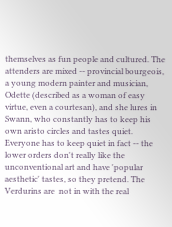themselves as fun people and cultured. The attenders are mixed -- provincial bourgeois, a young modern painter and musician, Odette (described as a woman of easy virtue, even a courtesan), and she lures in Swann, who constantly has to keep his own aristo circles and tastes quiet. Everyone has to keep quiet in fact -- the lower orders don't really like the unconventional art and have 'popular aesthetic' tastes, so they pretend. The Verdurins are  not in with the real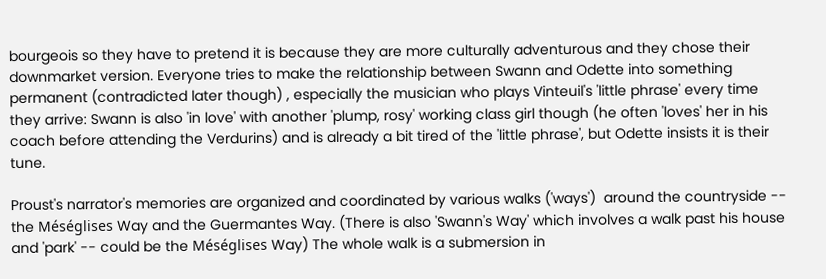bourgeois so they have to pretend it is because they are more culturally adventurous and they chose their downmarket version. Everyone tries to make the relationship between Swann and Odette into something permanent (contradicted later though) , especially the musician who plays Vinteuil's 'little phrase' every time they arrive: Swann is also 'in love' with another 'plump, rosy' working class girl though (he often 'loves' her in his coach before attending the Verdurins) and is already a bit tired of the 'little phrase', but Odette insists it is their tune.

Proust's narrator's memories are organized and coordinated by various walks ('ways')  around the countryside -- the Méséglises Way and the Guermantes Way. (There is also 'Swann's Way' which involves a walk past his house and 'park' -- could be the Méséglises Way) The whole walk is a submersion in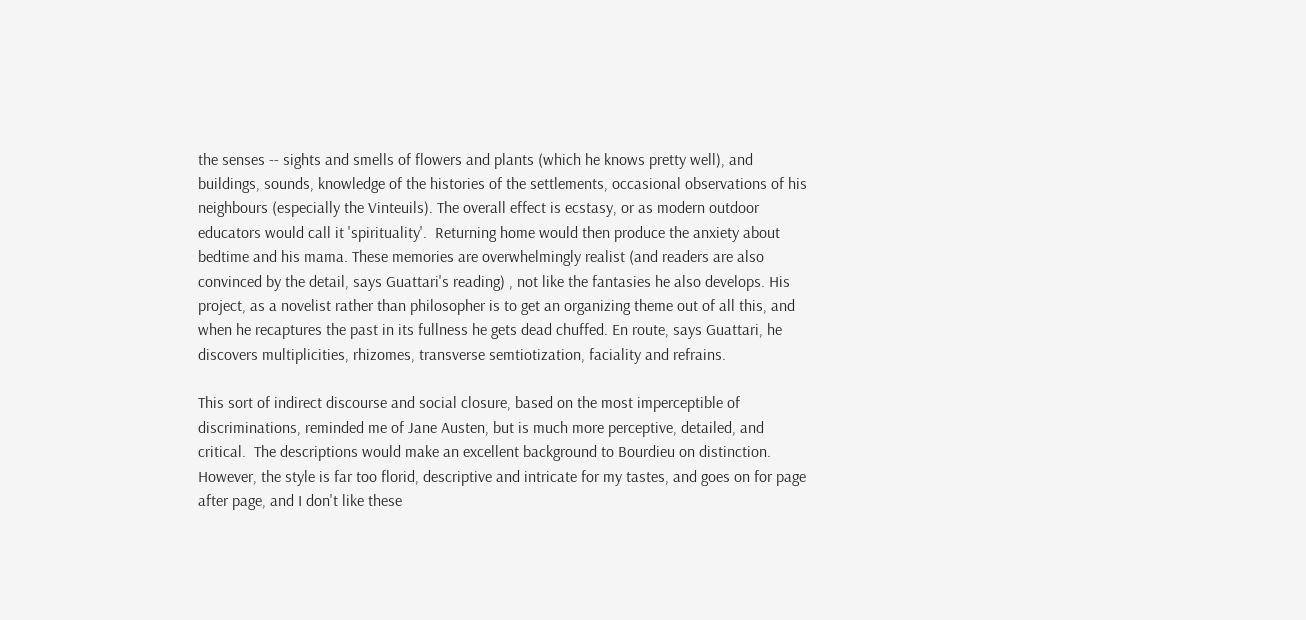the senses -- sights and smells of flowers and plants (which he knows pretty well), and buildings, sounds, knowledge of the histories of the settlements, occasional observations of his neighbours (especially the Vinteuils). The overall effect is ecstasy, or as modern outdoor educators would call it 'spirituality'.  Returning home would then produce the anxiety about bedtime and his mama. These memories are overwhelmingly realist (and readers are also convinced by the detail, says Guattari's reading) , not like the fantasies he also develops. His project, as a novelist rather than philosopher is to get an organizing theme out of all this, and when he recaptures the past in its fullness he gets dead chuffed. En route, says Guattari, he discovers multiplicities, rhizomes, transverse semtiotization, faciality and refrains.

This sort of indirect discourse and social closure, based on the most imperceptible of discriminations, reminded me of Jane Austen, but is much more perceptive, detailed, and critical.  The descriptions would make an excellent background to Bourdieu on distinction. However, the style is far too florid, descriptive and intricate for my tastes, and goes on for page after page, and I don't like these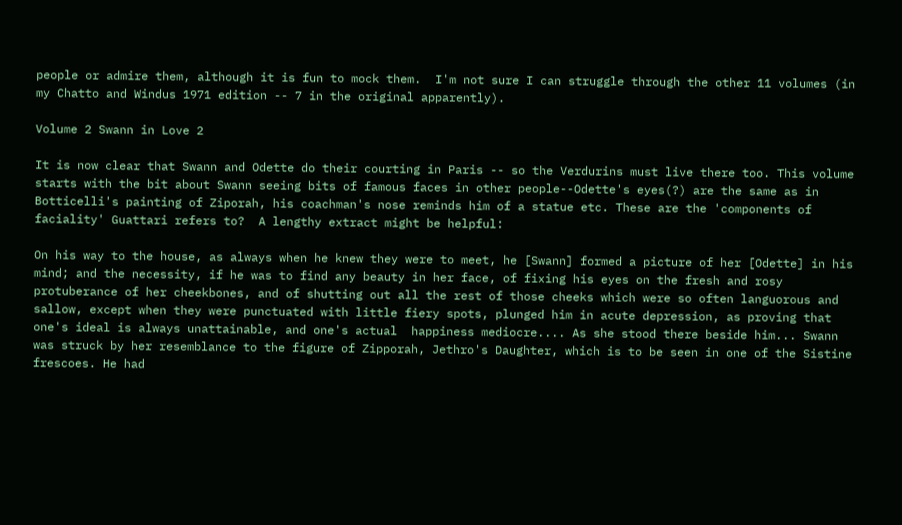people or admire them, although it is fun to mock them.  I'm not sure I can struggle through the other 11 volumes (in my Chatto and Windus 1971 edition -- 7 in the original apparently).

Volume 2 Swann in Love 2

It is now clear that Swann and Odette do their courting in Paris -- so the Verdurins must live there too. This volume starts with the bit about Swann seeing bits of famous faces in other people--Odette's eyes(?) are the same as in Botticelli's painting of Ziporah, his coachman's nose reminds him of a statue etc. These are the 'components of faciality' Guattari refers to?  A lengthy extract might be helpful:

On his way to the house, as always when he knew they were to meet, he [Swann] formed a picture of her [Odette] in his mind; and the necessity, if he was to find any beauty in her face, of fixing his eyes on the fresh and rosy protuberance of her cheekbones, and of shutting out all the rest of those cheeks which were so often languorous and sallow, except when they were punctuated with little fiery spots, plunged him in acute depression, as proving that one's ideal is always unattainable, and one's actual  happiness mediocre.... As she stood there beside him... Swann was struck by her resemblance to the figure of Zipporah, Jethro's Daughter, which is to be seen in one of the Sistine frescoes. He had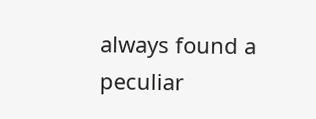always found a peculiar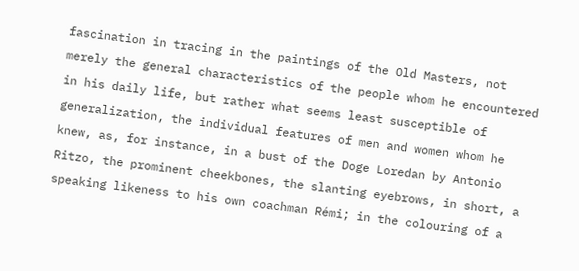fascination in tracing in the paintings of the Old Masters, not merely the general characteristics of the people whom he encountered in his daily life, but rather what seems least susceptible of generalization, the individual features of men and women whom he knew, as, for instance, in a bust of the Doge Loredan by Antonio Ritzo, the prominent cheekbones, the slanting eyebrows, in short, a speaking likeness to his own coachman Rémi; in the colouring of a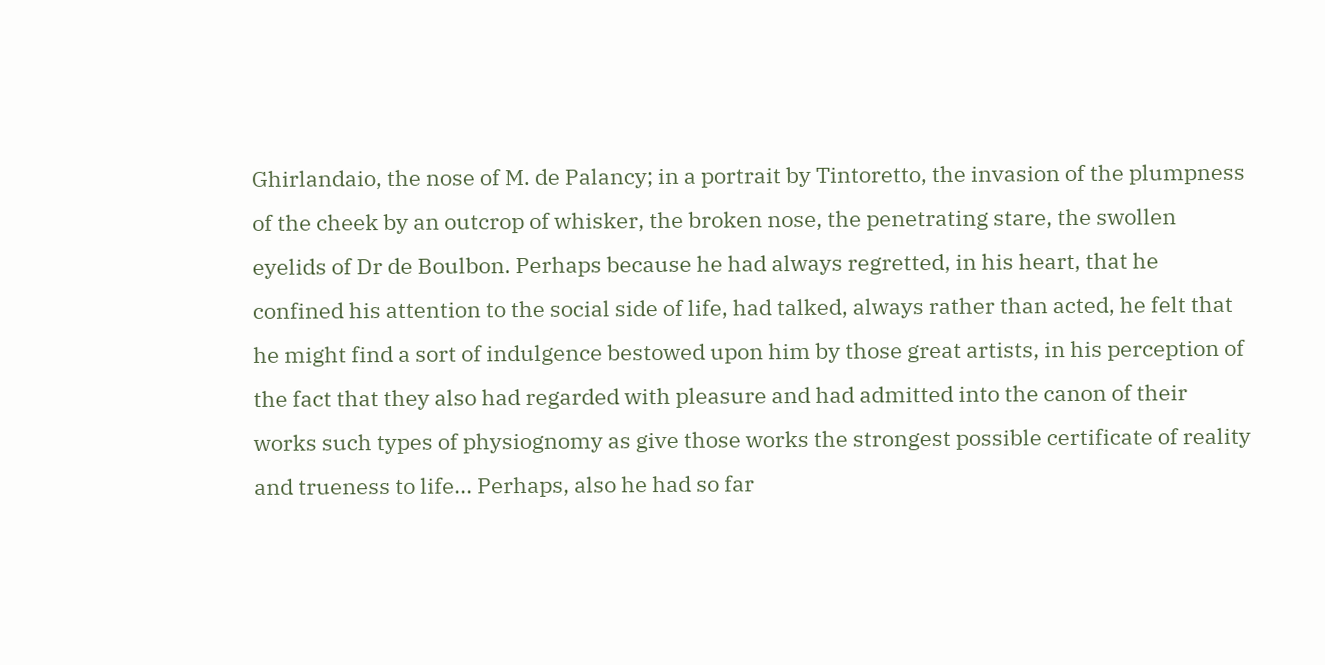Ghirlandaio, the nose of M. de Palancy; in a portrait by Tintoretto, the invasion of the plumpness of the cheek by an outcrop of whisker, the broken nose, the penetrating stare, the swollen eyelids of Dr de Boulbon. Perhaps because he had always regretted, in his heart, that he confined his attention to the social side of life, had talked, always rather than acted, he felt that he might find a sort of indulgence bestowed upon him by those great artists, in his perception of the fact that they also had regarded with pleasure and had admitted into the canon of their works such types of physiognomy as give those works the strongest possible certificate of reality and trueness to life... Perhaps, also he had so far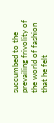succumbed to the prevailing frivolity of the world of fashion that he felt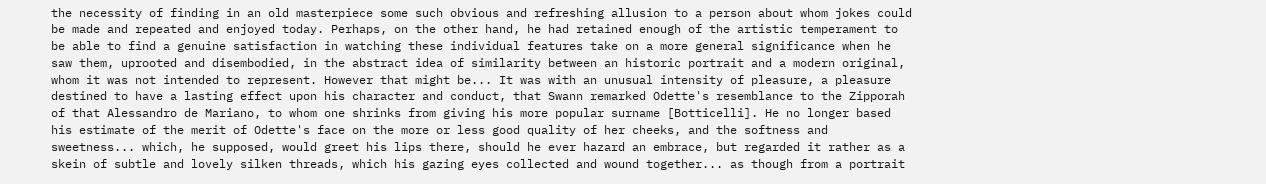the necessity of finding in an old masterpiece some such obvious and refreshing allusion to a person about whom jokes could be made and repeated and enjoyed today. Perhaps, on the other hand, he had retained enough of the artistic temperament to be able to find a genuine satisfaction in watching these individual features take on a more general significance when he saw them, uprooted and disembodied, in the abstract idea of similarity between an historic portrait and a modern original, whom it was not intended to represent. However that might be... It was with an unusual intensity of pleasure, a pleasure destined to have a lasting effect upon his character and conduct, that Swann remarked Odette's resemblance to the Zipporah of that Alessandro de Mariano, to whom one shrinks from giving his more popular surname [Botticelli]. He no longer based his estimate of the merit of Odette's face on the more or less good quality of her cheeks, and the softness and sweetness... which, he supposed, would greet his lips there, should he ever hazard an embrace, but regarded it rather as a skein of subtle and lovely silken threads, which his gazing eyes collected and wound together... as though from a portrait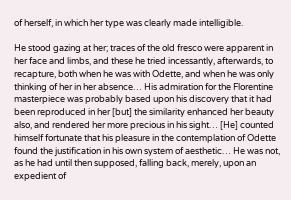of herself, in which her type was clearly made intelligible.

He stood gazing at her; traces of the old fresco were apparent in her face and limbs, and these he tried incessantly, afterwards, to recapture, both when he was with Odette, and when he was only thinking of her in her absence… His admiration for the Florentine masterpiece was probably based upon his discovery that it had been reproduced in her [but] the similarity enhanced her beauty also, and rendered her more precious in his sight… [He] counted himself fortunate that his pleasure in the contemplation of Odette found the justification in his own system of aesthetic… He was not, as he had until then supposed, falling back, merely, upon an expedient of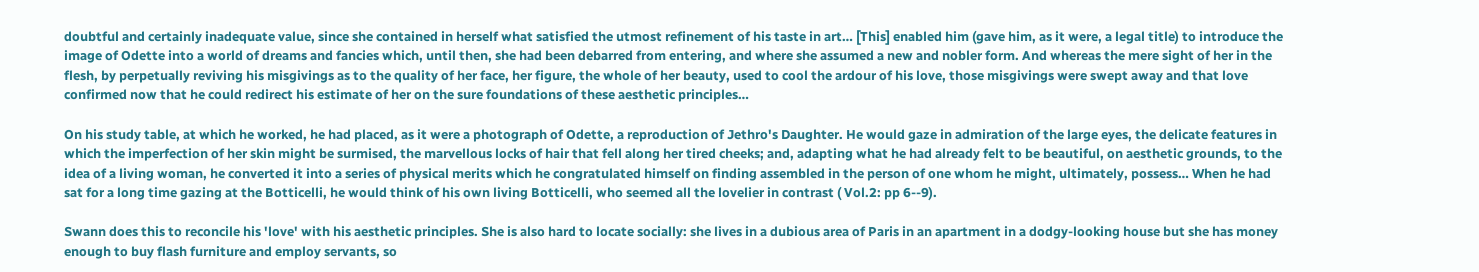doubtful and certainly inadequate value, since she contained in herself what satisfied the utmost refinement of his taste in art… [This] enabled him (gave him, as it were, a legal title) to introduce the image of Odette into a world of dreams and fancies which, until then, she had been debarred from entering, and where she assumed a new and nobler form. And whereas the mere sight of her in the flesh, by perpetually reviving his misgivings as to the quality of her face, her figure, the whole of her beauty, used to cool the ardour of his love, those misgivings were swept away and that love confirmed now that he could redirect his estimate of her on the sure foundations of these aesthetic principles…

On his study table, at which he worked, he had placed, as it were a photograph of Odette, a reproduction of Jethro's Daughter. He would gaze in admiration of the large eyes, the delicate features in which the imperfection of her skin might be surmised, the marvellous locks of hair that fell along her tired cheeks; and, adapting what he had already felt to be beautiful, on aesthetic grounds, to the idea of a living woman, he converted it into a series of physical merits which he congratulated himself on finding assembled in the person of one whom he might, ultimately, possess… When he had sat for a long time gazing at the Botticelli, he would think of his own living Botticelli, who seemed all the lovelier in contrast ( Vol.2: pp 6--9).

Swann does this to reconcile his 'love' with his aesthetic principles. She is also hard to locate socially: she lives in a dubious area of Paris in an apartment in a dodgy-looking house but she has money enough to buy flash furniture and employ servants, so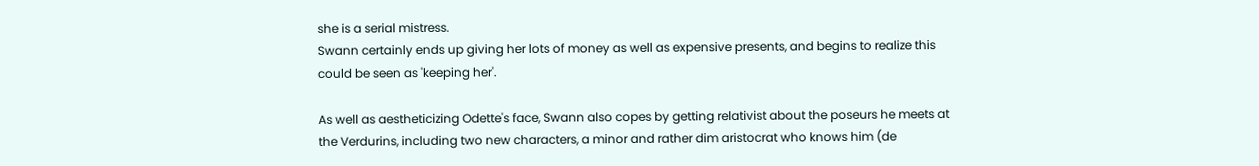she is a serial mistress.
Swann certainly ends up giving her lots of money as well as expensive presents, and begins to realize this could be seen as 'keeping her'.

As well as aestheticizing Odette's face, Swann also copes by getting relativist about the poseurs he meets at the Verdurins, including two new characters, a minor and rather dim aristocrat who knows him (de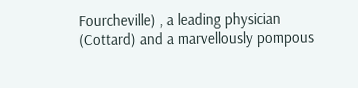Fourcheville) , a leading physician (Cottard) and a marvellously pompous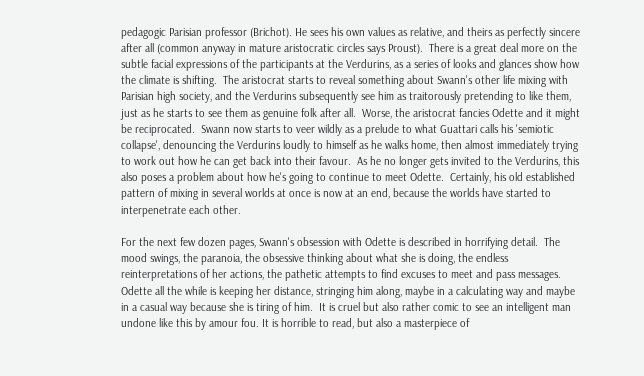pedagogic Parisian professor (Brichot). He sees his own values as relative, and theirs as perfectly sincere after all (common anyway in mature aristocratic circles says Proust).  There is a great deal more on the subtle facial expressions of the participants at the Verdurins, as a series of looks and glances show how the climate is shifting.  The aristocrat starts to reveal something about Swann's other life mixing with Parisian high society, and the Verdurins subsequently see him as traitorously pretending to like them, just as he starts to see them as genuine folk after all.  Worse, the aristocrat fancies Odette and it might be reciprocated.  Swann now starts to veer wildly as a prelude to what Guattari calls his 'semiotic collapse', denouncing the Verdurins loudly to himself as he walks home, then almost immediately trying to work out how he can get back into their favour.  As he no longer gets invited to the Verdurins, this also poses a problem about how he's going to continue to meet Odette.  Certainly, his old established pattern of mixing in several worlds at once is now at an end, because the worlds have started to interpenetrate each other.

For the next few dozen pages, Swann's obsession with Odette is described in horrifying detail.  The mood swings, the paranoia, the obsessive thinking about what she is doing, the endless reinterpretations of her actions, the pathetic attempts to find excuses to meet and pass messages.  Odette all the while is keeping her distance, stringing him along, maybe in a calculating way and maybe in a casual way because she is tiring of him.  It is cruel but also rather comic to see an intelligent man undone like this by amour fou. It is horrible to read, but also a masterpiece of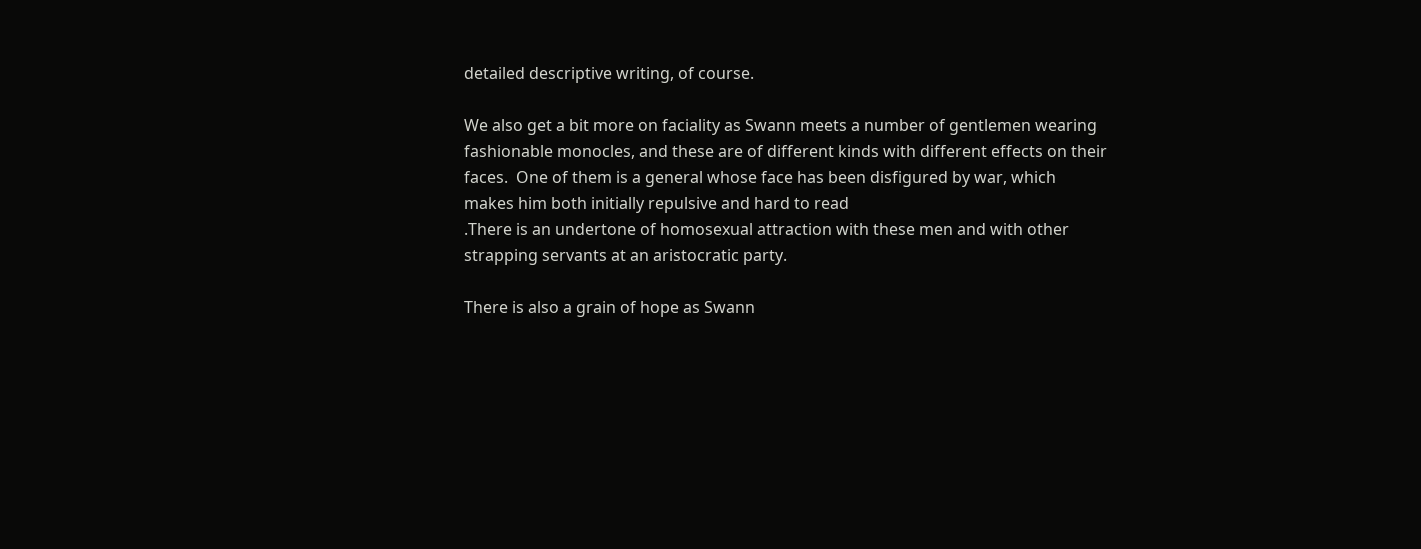detailed descriptive writing, of course.

We also get a bit more on faciality as Swann meets a number of gentlemen wearing fashionable monocles, and these are of different kinds with different effects on their faces.  One of them is a general whose face has been disfigured by war, which makes him both initially repulsive and hard to read
.There is an undertone of homosexual attraction with these men and with other strapping servants at an aristocratic party.

There is also a grain of hope as Swann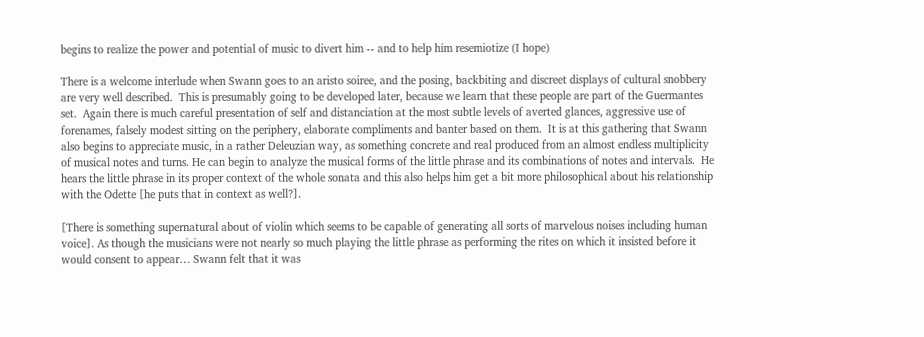begins to realize the power and potential of music to divert him -- and to help him resemiotize (I hope)

There is a welcome interlude when Swann goes to an aristo soiree, and the posing, backbiting and discreet displays of cultural snobbery are very well described.  This is presumably going to be developed later, because we learn that these people are part of the Guermantes set.  Again there is much careful presentation of self and distanciation at the most subtle levels of averted glances, aggressive use of forenames, falsely modest sitting on the periphery, elaborate compliments and banter based on them.  It is at this gathering that Swann also begins to appreciate music, in a rather Deleuzian way, as something concrete and real produced from an almost endless multiplicity of musical notes and turns. He can begin to analyze the musical forms of the little phrase and its combinations of notes and intervals.  He hears the little phrase in its proper context of the whole sonata and this also helps him get a bit more philosophical about his relationship with the Odette [he puts that in context as well?].

[There is something supernatural about of violin which seems to be capable of generating all sorts of marvelous noises including human voice]. As though the musicians were not nearly so much playing the little phrase as performing the rites on which it insisted before it would consent to appear… Swann felt that it was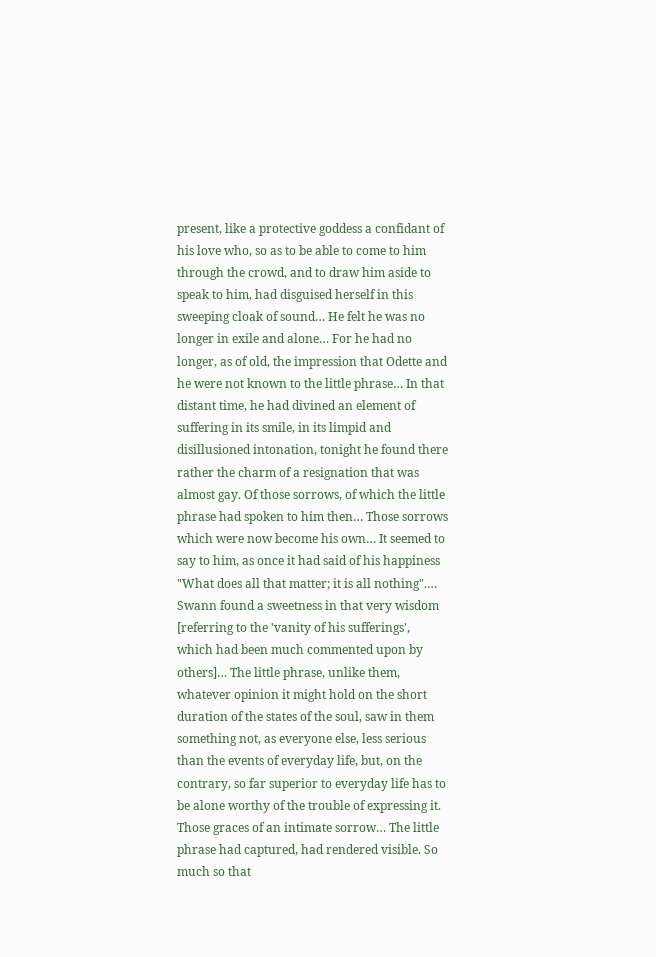present, like a protective goddess a confidant of his love who, so as to be able to come to him through the crowd, and to draw him aside to speak to him, had disguised herself in this sweeping cloak of sound… He felt he was no longer in exile and alone… For he had no longer, as of old, the impression that Odette and he were not known to the little phrase… In that distant time, he had divined an element of suffering in its smile, in its limpid and disillusioned intonation, tonight he found there rather the charm of a resignation that was almost gay. Of those sorrows, of which the little phrase had spoken to him then… Those sorrows which were now become his own… It seemed to say to him, as once it had said of his happiness "What does all that matter; it is all nothing".… Swann found a sweetness in that very wisdom [referring to the 'vanity of his sufferings', which had been much commented upon by others]… The little phrase, unlike them, whatever opinion it might hold on the short duration of the states of the soul, saw in them something not, as everyone else, less serious than the events of everyday life, but, on the contrary, so far superior to everyday life has to be alone worthy of the trouble of expressing it. Those graces of an intimate sorrow… The little phrase had captured, had rendered visible. So much so that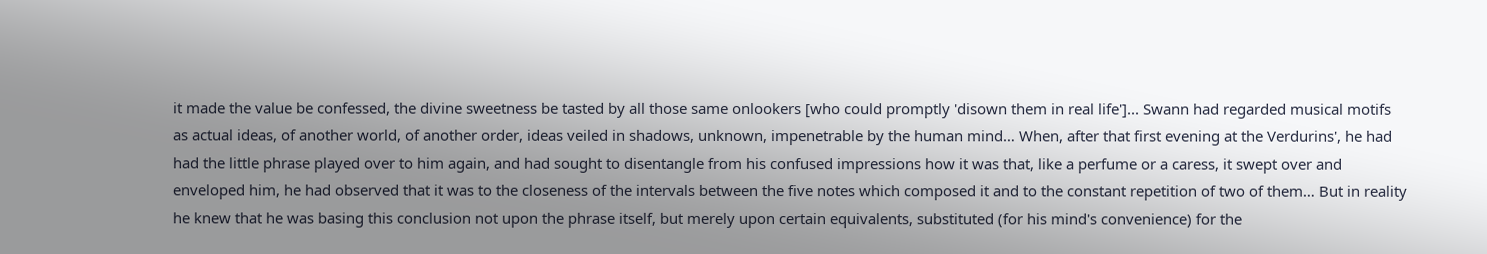it made the value be confessed, the divine sweetness be tasted by all those same onlookers [who could promptly 'disown them in real life']... Swann had regarded musical motifs as actual ideas, of another world, of another order, ideas veiled in shadows, unknown, impenetrable by the human mind… When, after that first evening at the Verdurins', he had had the little phrase played over to him again, and had sought to disentangle from his confused impressions how it was that, like a perfume or a caress, it swept over and enveloped him, he had observed that it was to the closeness of the intervals between the five notes which composed it and to the constant repetition of two of them… But in reality he knew that he was basing this conclusion not upon the phrase itself, but merely upon certain equivalents, substituted (for his mind's convenience) for the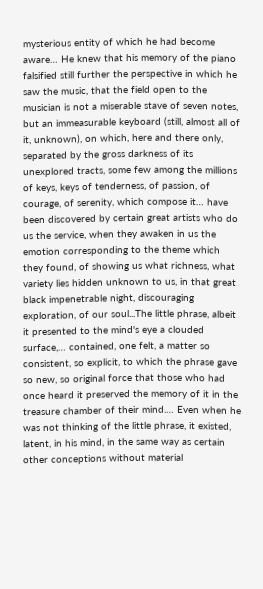mysterious entity of which he had become aware… He knew that his memory of the piano falsified still further the perspective in which he saw the music, that the field open to the musician is not a miserable stave of seven notes, but an immeasurable keyboard (still, almost all of it, unknown), on which, here and there only, separated by the gross darkness of its unexplored tracts, some few among the millions of keys, keys of tenderness, of passion, of courage, of serenity, which compose it… have been discovered by certain great artists who do us the service, when they awaken in us the emotion corresponding to the theme which they found, of showing us what richness, what variety lies hidden unknown to us, in that great black impenetrable night, discouraging exploration, of our soul...The little phrase, albeit it presented to the mind's eye a clouded surface,… contained, one felt, a matter so consistent, so explicit, to which the phrase gave so new, so original force that those who had once heard it preserved the memory of it in the treasure chamber of their mind.… Even when he was not thinking of the little phrase, it existed, latent, in his mind, in the same way as certain other conceptions without material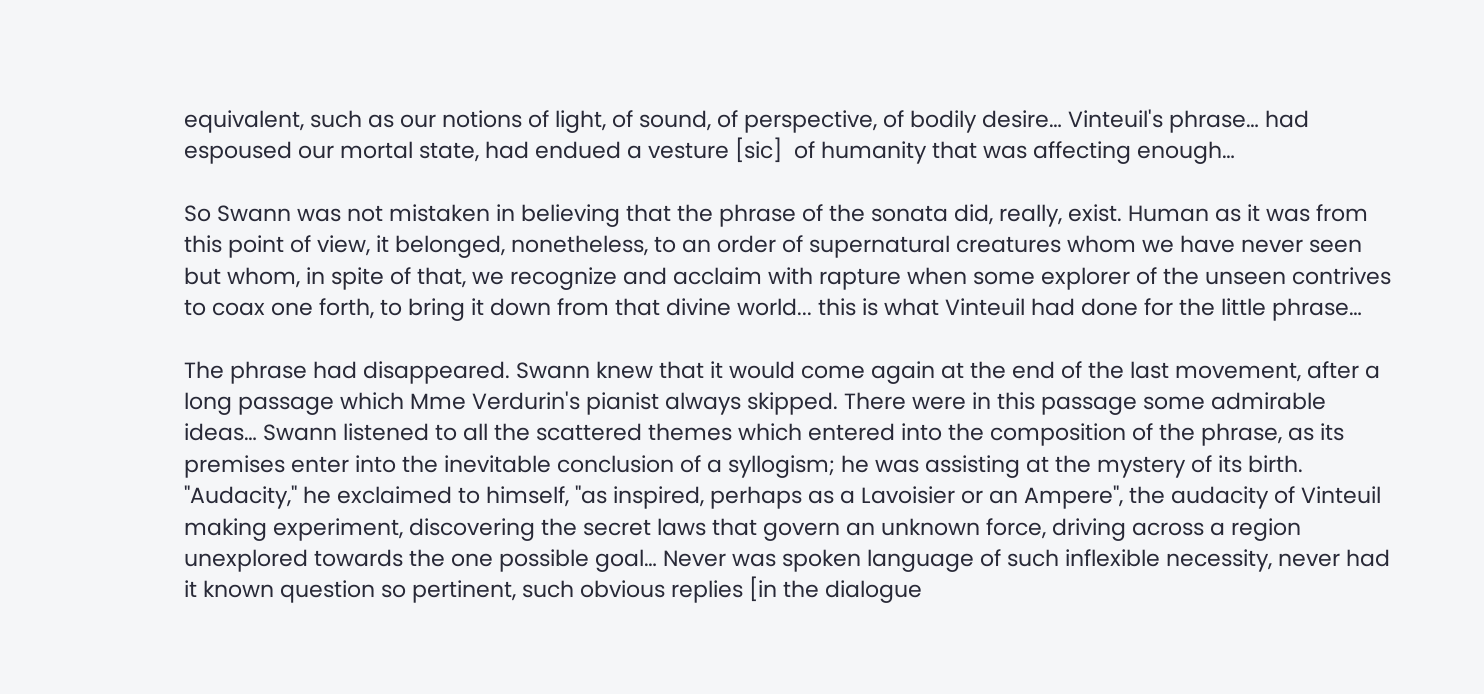equivalent, such as our notions of light, of sound, of perspective, of bodily desire… Vinteuil's phrase… had espoused our mortal state, had endued a vesture [sic]  of humanity that was affecting enough…

So Swann was not mistaken in believing that the phrase of the sonata did, really, exist. Human as it was from this point of view, it belonged, nonetheless, to an order of supernatural creatures whom we have never seen but whom, in spite of that, we recognize and acclaim with rapture when some explorer of the unseen contrives to coax one forth, to bring it down from that divine world... this is what Vinteuil had done for the little phrase…

The phrase had disappeared. Swann knew that it would come again at the end of the last movement, after a long passage which Mme Verdurin's pianist always skipped. There were in this passage some admirable ideas… Swann listened to all the scattered themes which entered into the composition of the phrase, as its premises enter into the inevitable conclusion of a syllogism; he was assisting at the mystery of its birth. "Audacity," he exclaimed to himself, "as inspired, perhaps as a Lavoisier or an Ampere", the audacity of Vinteuil making experiment, discovering the secret laws that govern an unknown force, driving across a region unexplored towards the one possible goal… Never was spoken language of such inflexible necessity, never had it known question so pertinent, such obvious replies [in the dialogue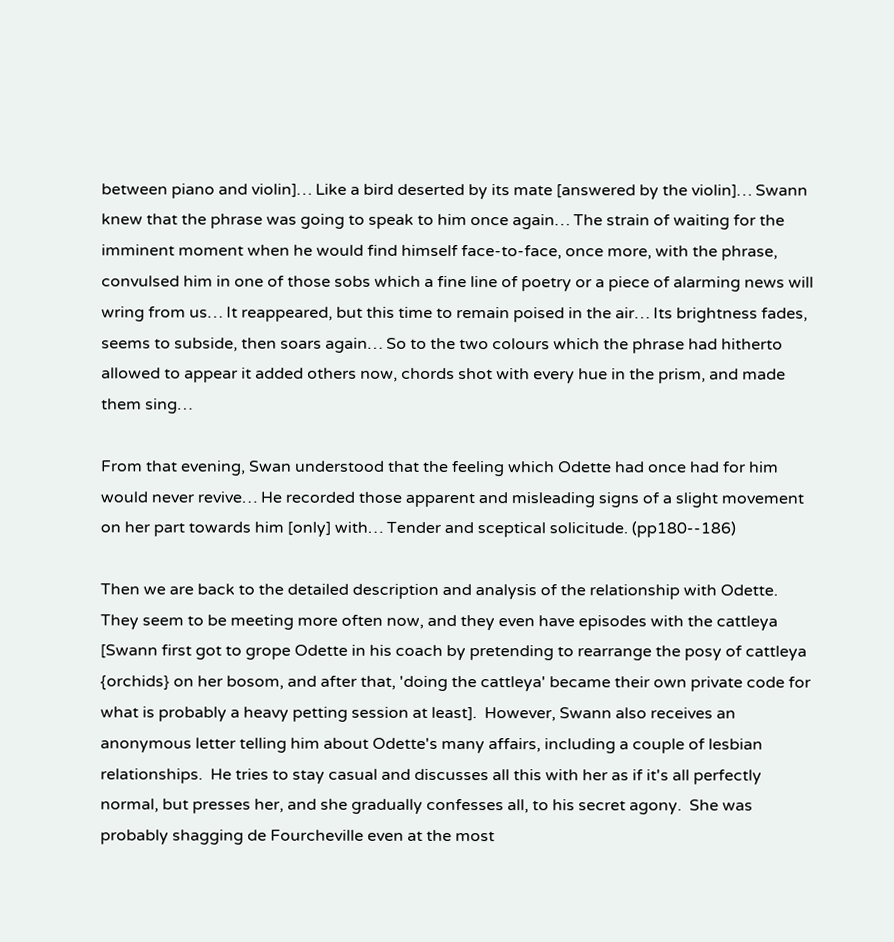between piano and violin]… Like a bird deserted by its mate [answered by the violin]… Swann knew that the phrase was going to speak to him once again… The strain of waiting for the imminent moment when he would find himself face-to-face, once more, with the phrase, convulsed him in one of those sobs which a fine line of poetry or a piece of alarming news will wring from us… It reappeared, but this time to remain poised in the air… Its brightness fades, seems to subside, then soars again… So to the two colours which the phrase had hitherto allowed to appear it added others now, chords shot with every hue in the prism, and made them sing…

From that evening, Swan understood that the feeling which Odette had once had for him would never revive… He recorded those apparent and misleading signs of a slight movement on her part towards him [only] with… Tender and sceptical solicitude. (pp180--186)

Then we are back to the detailed description and analysis of the relationship with Odette.  They seem to be meeting more often now, and they even have episodes with the cattleya [Swann first got to grope Odette in his coach by pretending to rearrange the posy of cattleya {orchids} on her bosom, and after that, 'doing the cattleya' became their own private code for what is probably a heavy petting session at least].  However, Swann also receives an anonymous letter telling him about Odette's many affairs, including a couple of lesbian relationships.  He tries to stay casual and discusses all this with her as if it's all perfectly normal, but presses her, and she gradually confesses all, to his secret agony.  She was probably shagging de Fourcheville even at the most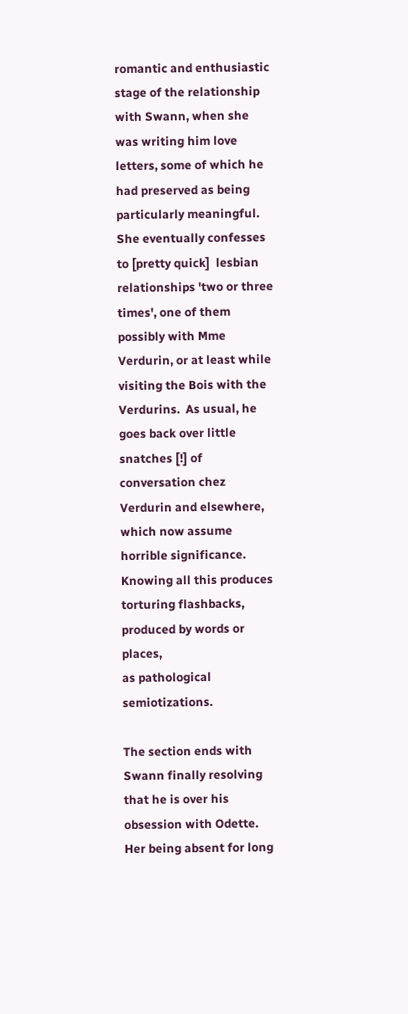romantic and enthusiastic stage of the relationship with Swann, when she was writing him love letters, some of which he had preserved as being particularly meaningful.  She eventually confesses to [pretty quick]  lesbian relationships 'two or three times', one of them possibly with Mme Verdurin, or at least while visiting the Bois with the Verdurins.  As usual, he goes back over little snatches [!] of conversation chez Verdurin and elsewhere, which now assume horrible significance. Knowing all this produces torturing flashbacks, produced by words or places,
as pathological semiotizations.

The section ends with Swann finally resolving that he is over his obsession with Odette.  Her being absent for long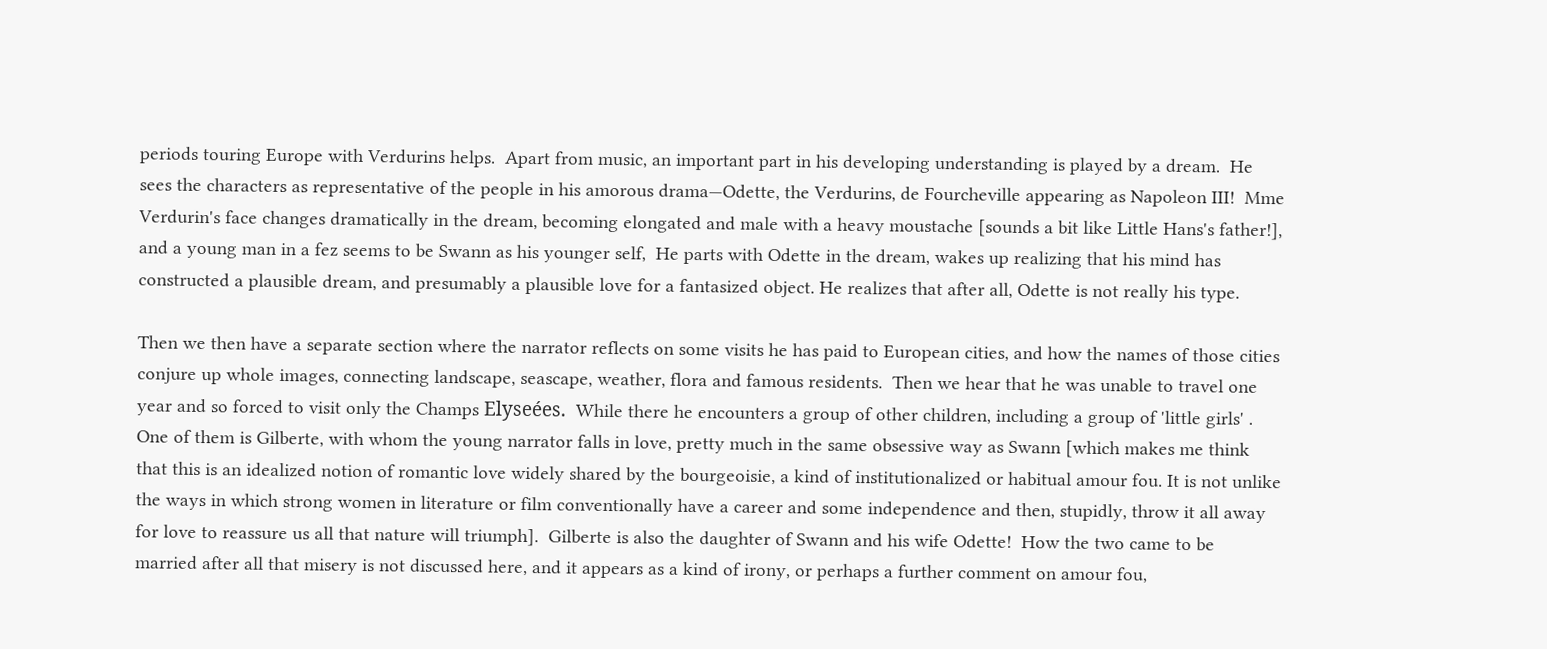periods touring Europe with Verdurins helps.  Apart from music, an important part in his developing understanding is played by a dream.  He sees the characters as representative of the people in his amorous drama—Odette, the Verdurins, de Fourcheville appearing as Napoleon III!  Mme Verdurin's face changes dramatically in the dream, becoming elongated and male with a heavy moustache [sounds a bit like Little Hans's father!], and a young man in a fez seems to be Swann as his younger self,  He parts with Odette in the dream, wakes up realizing that his mind has constructed a plausible dream, and presumably a plausible love for a fantasized object. He realizes that after all, Odette is not really his type.

Then we then have a separate section where the narrator reflects on some visits he has paid to European cities, and how the names of those cities conjure up whole images, connecting landscape, seascape, weather, flora and famous residents.  Then we hear that he was unable to travel one year and so forced to visit only the Champs Elyseées.  While there he encounters a group of other children, including a group of 'little girls' .  One of them is Gilberte, with whom the young narrator falls in love, pretty much in the same obsessive way as Swann [which makes me think that this is an idealized notion of romantic love widely shared by the bourgeoisie, a kind of institutionalized or habitual amour fou. It is not unlike the ways in which strong women in literature or film conventionally have a career and some independence and then, stupidly, throw it all away for love to reassure us all that nature will triumph].  Gilberte is also the daughter of Swann and his wife Odette!  How the two came to be married after all that misery is not discussed here, and it appears as a kind of irony, or perhaps a further comment on amour fou,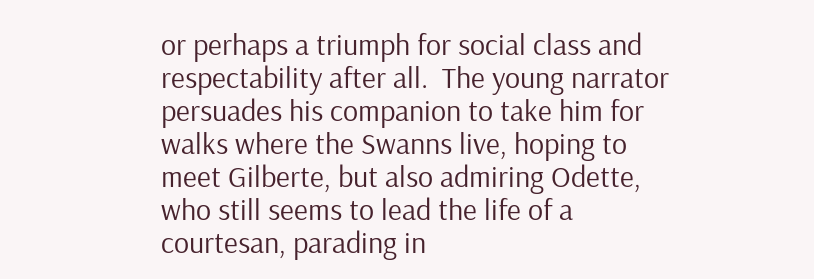or perhaps a triumph for social class and respectability after all.  The young narrator persuades his companion to take him for walks where the Swanns live, hoping to meet Gilberte, but also admiring Odette, who still seems to lead the life of a courtesan, parading in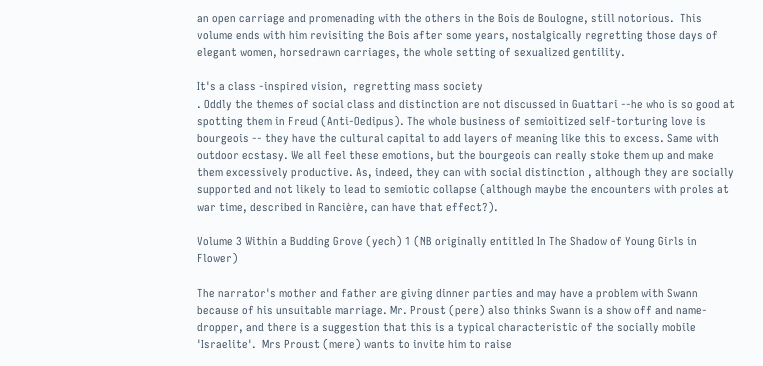an open carriage and promenading with the others in the Bois de Boulogne, still notorious.  This volume ends with him revisiting the Bois after some years, nostalgically regretting those days of elegant women, horsedrawn carriages, the whole setting of sexualized gentility.

It's a class -inspired vision,  regretting mass society
. Oddly the themes of social class and distinction are not discussed in Guattari --he who is so good at spotting them in Freud (Anti-Oedipus). The whole business of semioitized self-torturing love is bourgeois -- they have the cultural capital to add layers of meaning like this to excess. Same with outdoor ecstasy. We all feel these emotions, but the bourgeois can really stoke them up and make them excessively productive. As, indeed, they can with social distinction , although they are socially supported and not likely to lead to semiotic collapse (although maybe the encounters with proles at war time, described in Rancière, can have that effect?).

Volume 3 Within a Budding Grove (yech) 1 (NB originally entitled In The Shadow of Young Girls in Flower)

The narrator's mother and father are giving dinner parties and may have a problem with Swann because of his unsuitable marriage. Mr. Proust (pere) also thinks Swann is a show off and name-dropper, and there is a suggestion that this is a typical characteristic of the socially mobile 'Israelite'.  Mrs Proust (mere) wants to invite him to raise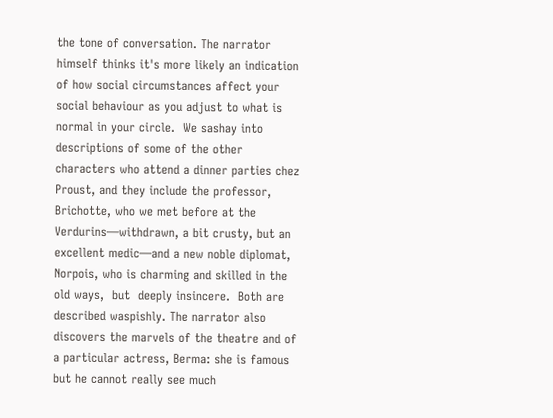the tone of conversation. The narrator himself thinks it's more likely an indication of how social circumstances affect your social behaviour as you adjust to what is normal in your circle.  We sashay into descriptions of some of the other characters who attend a dinner parties chez Proust, and they include the professor, Brichotte, who we met before at the Verdurins—withdrawn, a bit crusty, but an excellent medic—and a new noble diplomat, Norpois, who is charming and skilled in the old ways,  but  deeply insincere.  Both are described waspishly. The narrator also discovers the marvels of the theatre and of a particular actress, Berma: she is famous but he cannot really see much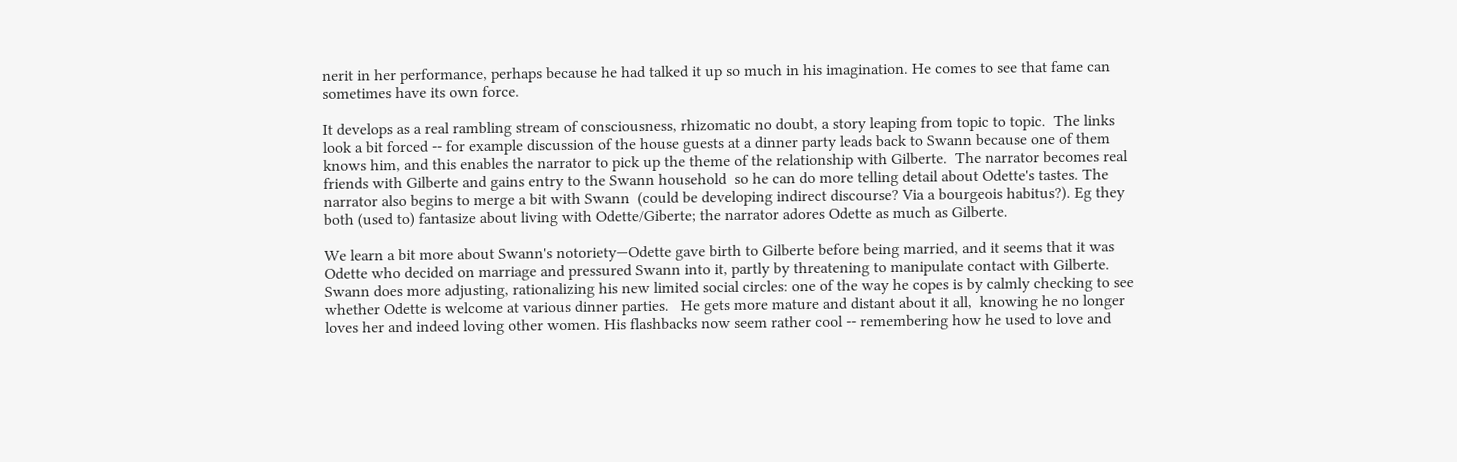nerit in her performance, perhaps because he had talked it up so much in his imagination. He comes to see that fame can sometimes have its own force.

It develops as a real rambling stream of consciousness, rhizomatic no doubt, a story leaping from topic to topic.  The links look a bit forced -- for example discussion of the house guests at a dinner party leads back to Swann because one of them knows him, and this enables the narrator to pick up the theme of the relationship with Gilberte.  The narrator becomes real friends with Gilberte and gains entry to the Swann household  so he can do more telling detail about Odette's tastes. The narrator also begins to merge a bit with Swann  (could be developing indirect discourse? Via a bourgeois habitus?). Eg they both (used to) fantasize about living with Odette/Giberte; the narrator adores Odette as much as Gilberte.

We learn a bit more about Swann's notoriety—Odette gave birth to Gilberte before being married, and it seems that it was Odette who decided on marriage and pressured Swann into it, partly by threatening to manipulate contact with Gilberte.  Swann does more adjusting, rationalizing his new limited social circles: one of the way he copes is by calmly checking to see whether Odette is welcome at various dinner parties.   He gets more mature and distant about it all,  knowing he no longer loves her and indeed loving other women. His flashbacks now seem rather cool -- remembering how he used to love and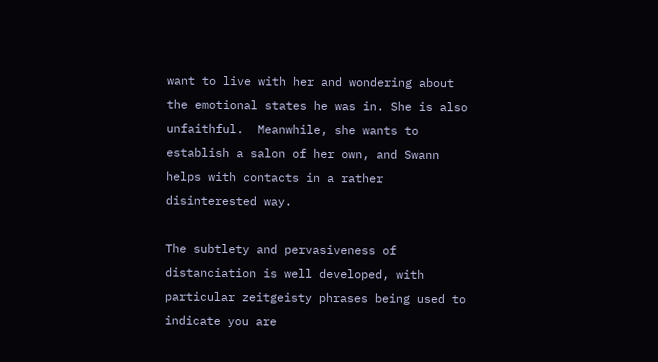want to live with her and wondering about the emotional states he was in. She is also unfaithful.  Meanwhile, she wants to establish a salon of her own, and Swann helps with contacts in a rather disinterested way.

The subtlety and pervasiveness of distanciation is well developed, with particular zeitgeisty phrases being used to indicate you are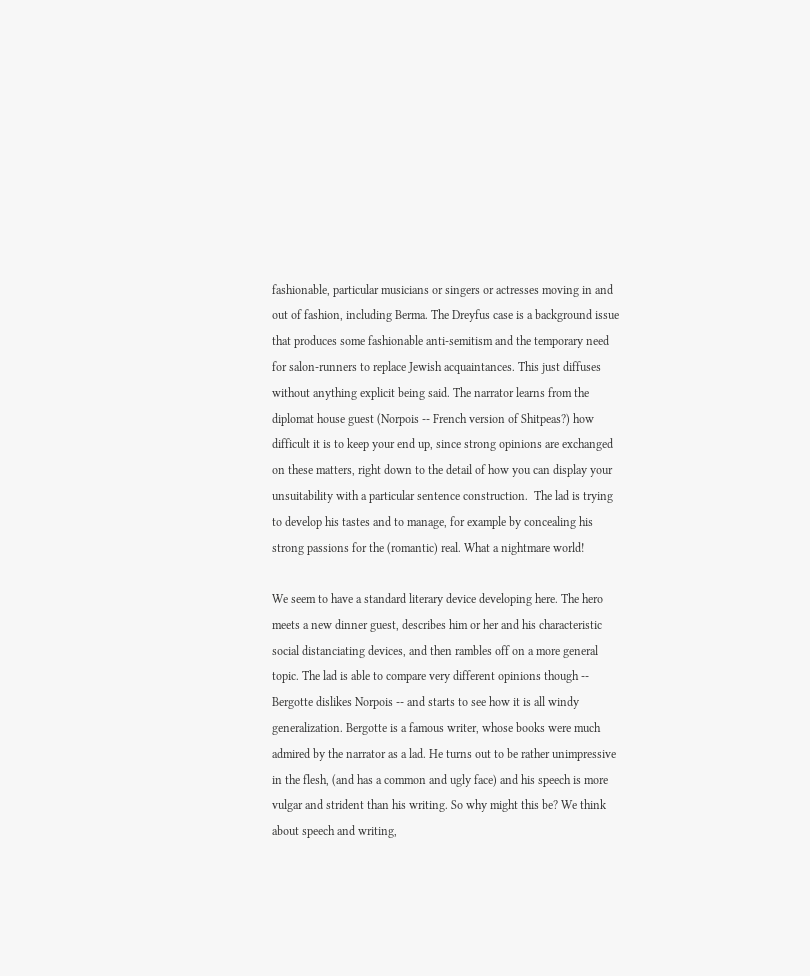fashionable, particular musicians or singers or actresses moving in and out of fashion, including Berma. The Dreyfus case is a background issue that produces some fashionable anti-semitism and the temporary need for salon-runners to replace Jewish acquaintances. This just diffuses without anything explicit being said. The narrator learns from the diplomat house guest (Norpois -- French version of Shitpeas?) how difficult it is to keep your end up, since strong opinions are exchanged on these matters, right down to the detail of how you can display your unsuitability with a particular sentence construction.  The lad is trying to develop his tastes and to manage, for example by concealing his strong passions for the (romantic) real. What a nightmare world!

We seem to have a standard literary device developing here. The hero meets a new dinner guest, describes him or her and his characteristic social distanciating devices, and then rambles off on a more general topic. The lad is able to compare very different opinions though -- Bergotte dislikes Norpois -- and starts to see how it is all windy generalization. Bergotte is a famous writer, whose books were much admired by the narrator as a lad. He turns out to be rather unimpressive in the flesh, (and has a common and ugly face) and his speech is more vulgar and strident than his writing. So why might this be? We think about speech and writing,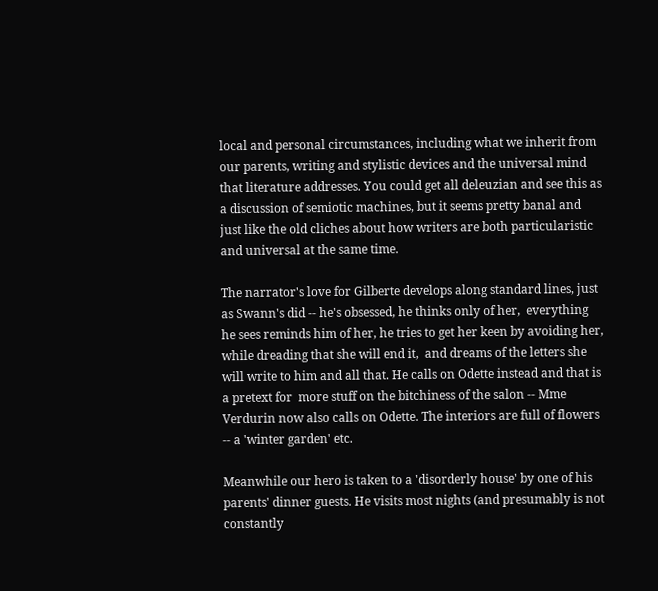local and personal circumstances, including what we inherit from our parents, writing and stylistic devices and the universal mind that literature addresses. You could get all deleuzian and see this as a discussion of semiotic machines, but it seems pretty banal and just like the old cliches about how writers are both particularistic and universal at the same time.

The narrator's love for Gilberte develops along standard lines, just as Swann's did -- he's obsessed, he thinks only of her,  everything he sees reminds him of her, he tries to get her keen by avoiding her, while dreading that she will end it,  and dreams of the letters she will write to him and all that. He calls on Odette instead and that is a pretext for  more stuff on the bitchiness of the salon -- Mme Verdurin now also calls on Odette. The interiors are full of flowers -- a 'winter garden' etc.

Meanwhile our hero is taken to a 'disorderly house' by one of his parents' dinner guests. He visits most nights (and presumably is not constantly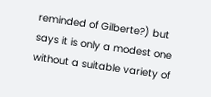reminded of Gilberte?) but says it is only a modest one without a suitable variety of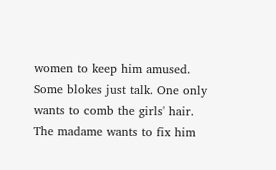women to keep him amused. Some blokes just talk. One only wants to comb the girls' hair. The madame wants to fix him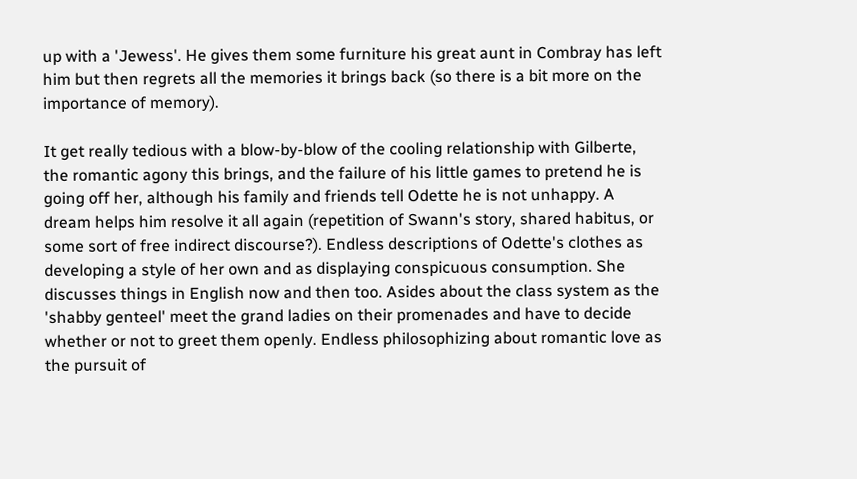up with a 'Jewess'. He gives them some furniture his great aunt in Combray has left him but then regrets all the memories it brings back (so there is a bit more on the importance of memory).

It get really tedious with a blow-by-blow of the cooling relationship with Gilberte, the romantic agony this brings, and the failure of his little games to pretend he is going off her, although his family and friends tell Odette he is not unhappy. A dream helps him resolve it all again (repetition of Swann's story, shared habitus, or some sort of free indirect discourse?). Endless descriptions of Odette's clothes as developing a style of her own and as displaying conspicuous consumption. She discusses things in English now and then too. Asides about the class system as the 'shabby genteel' meet the grand ladies on their promenades and have to decide whether or not to greet them openly. Endless philosophizing about romantic love as the pursuit of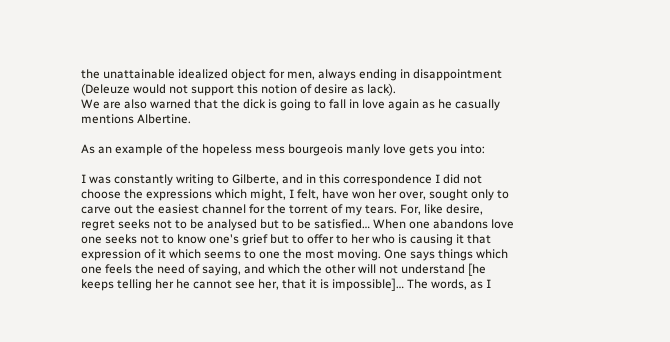the unattainable idealized object for men, always ending in disappointment (Deleuze would not support this notion of desire as lack).
We are also warned that the dick is going to fall in love again as he casually mentions Albertine.

As an example of the hopeless mess bourgeois manly love gets you into:

I was constantly writing to Gilberte, and in this correspondence I did not choose the expressions which might, I felt, have won her over, sought only to carve out the easiest channel for the torrent of my tears. For, like desire, regret seeks not to be analysed but to be satisfied… When one abandons love one seeks not to know one's grief but to offer to her who is causing it that expression of it which seems to one the most moving. One says things which one feels the need of saying, and which the other will not understand [he keeps telling her he cannot see her, that it is impossible]… The words, as I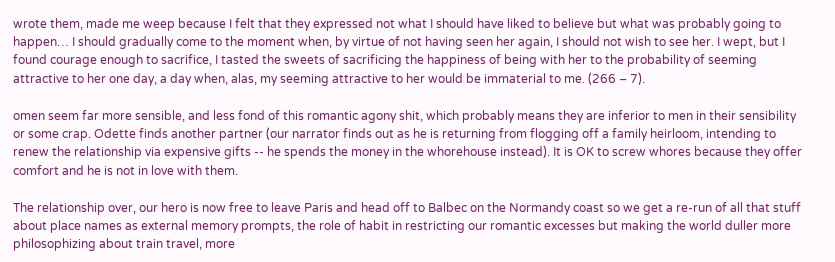wrote them, made me weep because I felt that they expressed not what I should have liked to believe but what was probably going to happen… I should gradually come to the moment when, by virtue of not having seen her again, I should not wish to see her. I wept, but I found courage enough to sacrifice, I tasted the sweets of sacrificing the happiness of being with her to the probability of seeming attractive to her one day, a day when, alas, my seeming attractive to her would be immaterial to me. (266 – 7).

omen seem far more sensible, and less fond of this romantic agony shit, which probably means they are inferior to men in their sensibility or some crap. Odette finds another partner (our narrator finds out as he is returning from flogging off a family heirloom, intending to renew the relationship via expensive gifts -- he spends the money in the whorehouse instead). It is OK to screw whores because they offer comfort and he is not in love with them.

The relationship over, our hero is now free to leave Paris and head off to Balbec on the Normandy coast so we get a re-run of all that stuff about place names as external memory prompts, the role of habit in restricting our romantic excesses but making the world duller more philosophizing about train travel, more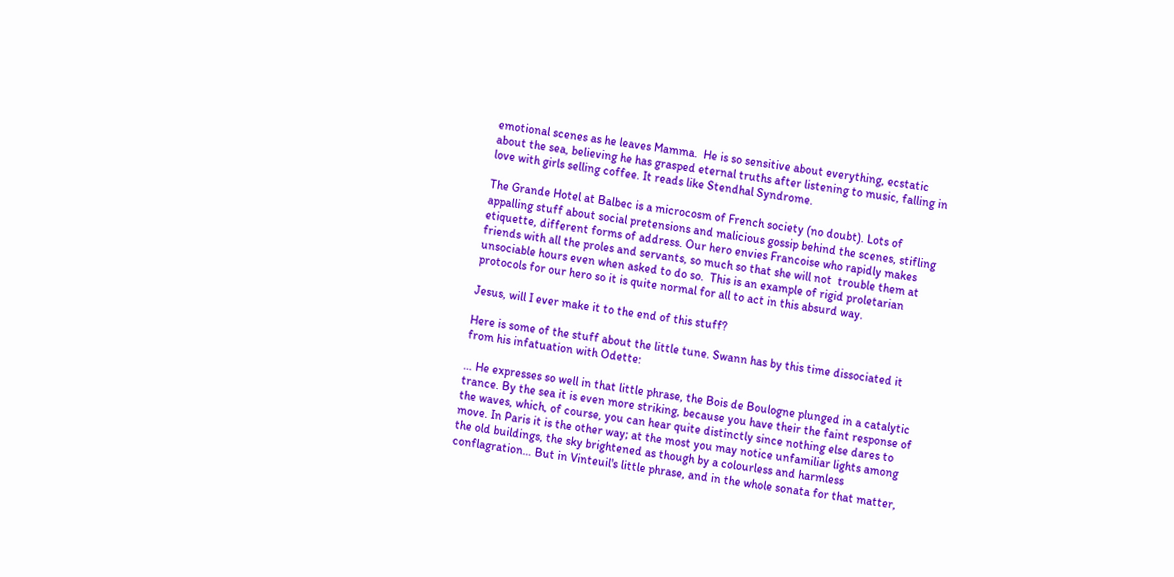emotional scenes as he leaves Mamma.  He is so sensitive about everything, ecstatic about the sea, believing he has grasped eternal truths after listening to music, falling in love with girls selling coffee. It reads like Stendhal Syndrome.

The Grande Hotel at Balbec is a microcosm of French society (no doubt). Lots of appalling stuff about social pretensions and malicious gossip behind the scenes, stifling etiquette, different forms of address. Our hero envies Francoise who rapidly makes friends with all the proles and servants, so much so that she will not  trouble them at unsociable hours even when asked to do so.  This is an example of rigid proletarian protocols for our hero so it is quite normal for all to act in this absurd way.

Jesus, will I ever make it to the end of this stuff?

Here is some of the stuff about the little tune. Swann has by this time dissociated it from his infatuation with Odette:

… He expresses so well in that little phrase, the Bois de Boulogne plunged in a catalytic trance. By the sea it is even more striking, because you have their the faint response of the waves, which, of course, you can hear quite distinctly since nothing else dares to move. In Paris it is the other way; at the most you may notice unfamiliar lights among the old buildings, the sky brightened as though by a colourless and harmless conflagration… But in Vinteuil's little phrase, and in the whole sonata for that matter,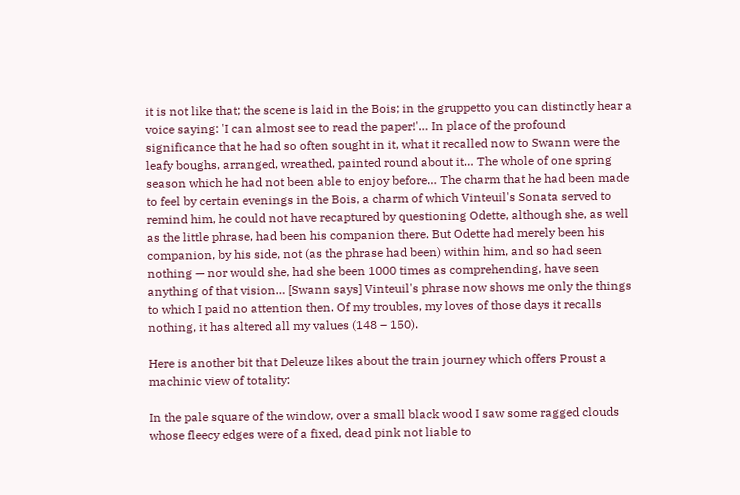it is not like that; the scene is laid in the Bois; in the gruppetto you can distinctly hear a voice saying: 'I can almost see to read the paper!'… In place of the profound significance that he had so often sought in it, what it recalled now to Swann were the leafy boughs, arranged, wreathed, painted round about it… The whole of one spring season which he had not been able to enjoy before… The charm that he had been made to feel by certain evenings in the Bois, a charm of which Vinteuil's Sonata served to remind him, he could not have recaptured by questioning Odette, although she, as well as the little phrase, had been his companion there. But Odette had merely been his companion, by his side, not (as the phrase had been) within him, and so had seen nothing — nor would she, had she been 1000 times as comprehending, have seen anything of that vision… [Swann says] Vinteuil's phrase now shows me only the things to which I paid no attention then. Of my troubles, my loves of those days it recalls nothing, it has altered all my values (148 – 150).

Here is another bit that Deleuze likes about the train journey which offers Proust a machinic view of totality:

In the pale square of the window, over a small black wood I saw some ragged clouds whose fleecy edges were of a fixed, dead pink not liable to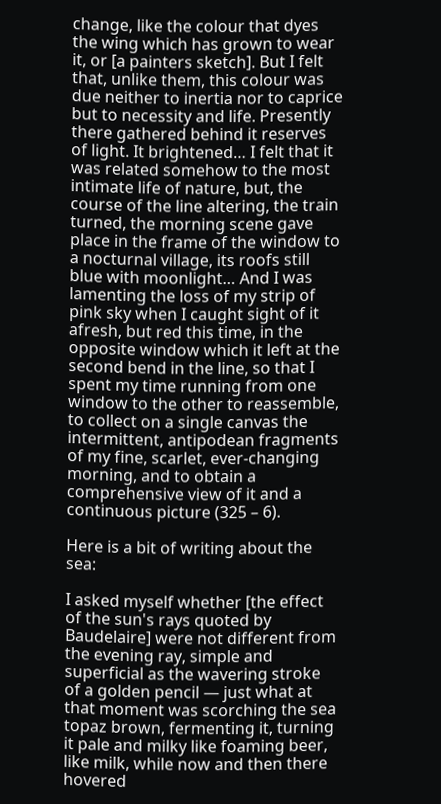change, like the colour that dyes the wing which has grown to wear it, or [a painters sketch]. But I felt that, unlike them, this colour was due neither to inertia nor to caprice but to necessity and life. Presently there gathered behind it reserves of light. It brightened… I felt that it was related somehow to the most intimate life of nature, but, the course of the line altering, the train turned, the morning scene gave place in the frame of the window to a nocturnal village, its roofs still blue with moonlight… And I was lamenting the loss of my strip of pink sky when I caught sight of it afresh, but red this time, in the opposite window which it left at the second bend in the line, so that I spent my time running from one window to the other to reassemble, to collect on a single canvas the intermittent, antipodean fragments of my fine, scarlet, ever-changing morning, and to obtain a comprehensive view of it and a continuous picture (325 – 6).

Here is a bit of writing about the sea:

I asked myself whether [the effect of the sun's rays quoted by Baudelaire] were not different from the evening ray, simple and superficial as the wavering stroke of a golden pencil — just what at that moment was scorching the sea topaz brown, fermenting it, turning it pale and milky like foaming beer, like milk, while now and then there hovered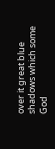over it great blue shadows which some God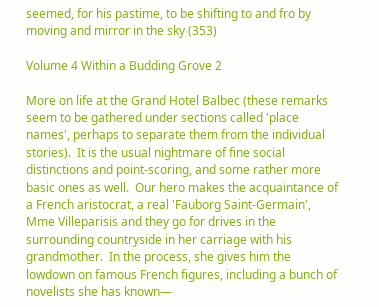seemed, for his pastime, to be shifting to and fro by moving and mirror in the sky (353)

Volume 4 Within a Budding Grove 2

More on life at the Grand Hotel Balbec (these remarks seem to be gathered under sections called 'place names', perhaps to separate them from the individual stories).  It is the usual nightmare of fine social distinctions and point-scoring, and some rather more basic ones as well.  Our hero makes the acquaintance of a French aristocrat, a real 'Fauborg Saint-Germain', Mme Villeparisis and they go for drives in the surrounding countryside in her carriage with his grandmother.  In the process, she gives him the lowdown on famous French figures, including a bunch of novelists she has known—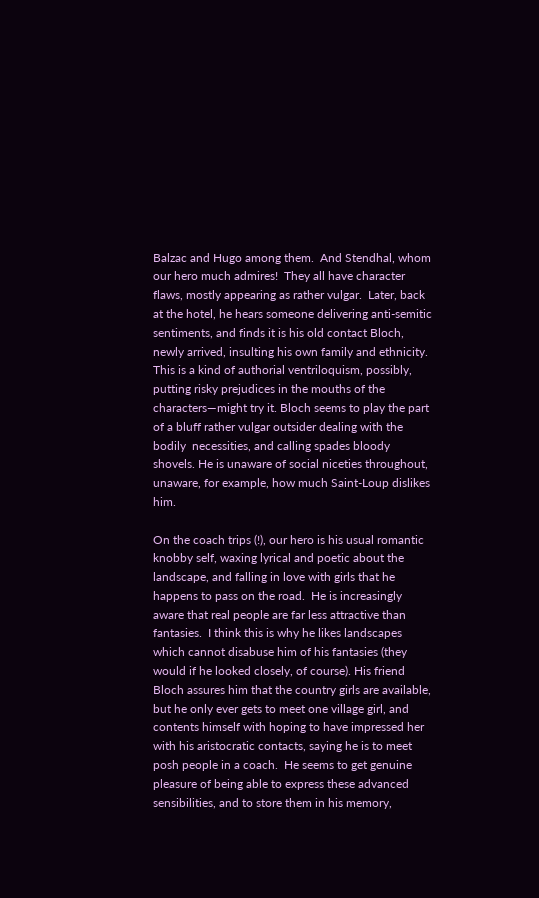Balzac and Hugo among them.  And Stendhal, whom our hero much admires!  They all have character flaws, mostly appearing as rather vulgar.  Later, back at the hotel, he hears someone delivering anti-semitic sentiments, and finds it is his old contact Bloch, newly arrived, insulting his own family and ethnicity.  This is a kind of authorial ventriloquism, possibly, putting risky prejudices in the mouths of the characters—might try it. Bloch seems to play the part of a bluff rather vulgar outsider dealing with the bodily  necessities, and calling spades bloody shovels. He is unaware of social niceties throughout, unaware, for example, how much Saint-Loup dislikes him.

On the coach trips (!), our hero is his usual romantic knobby self, waxing lyrical and poetic about the landscape, and falling in love with girls that he happens to pass on the road.  He is increasingly aware that real people are far less attractive than fantasies.  I think this is why he likes landscapes which cannot disabuse him of his fantasies (they would if he looked closely, of course). His friend Bloch assures him that the country girls are available, but he only ever gets to meet one village girl, and contents himself with hoping to have impressed her with his aristocratic contacts, saying he is to meet posh people in a coach.  He seems to get genuine pleasure of being able to express these advanced sensibilities, and to store them in his memory,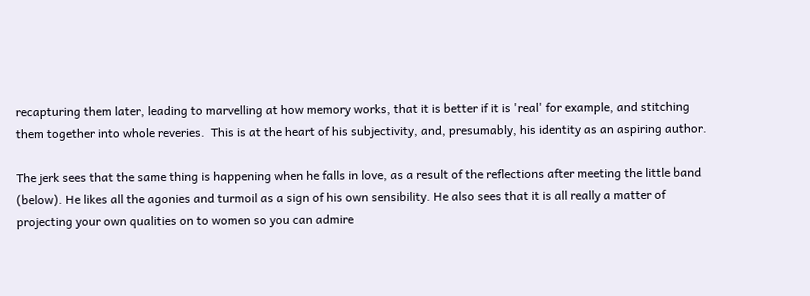recapturing them later, leading to marvelling at how memory works, that it is better if it is 'real' for example, and stitching them together into whole reveries.  This is at the heart of his subjectivity, and, presumably, his identity as an aspiring author.

The jerk sees that the same thing is happening when he falls in love, as a result of the reflections after meeting the little band (below). He likes all the agonies and turmoil as a sign of his own sensibility. He also sees that it is all really a matter of projecting your own qualities on to women so you can admire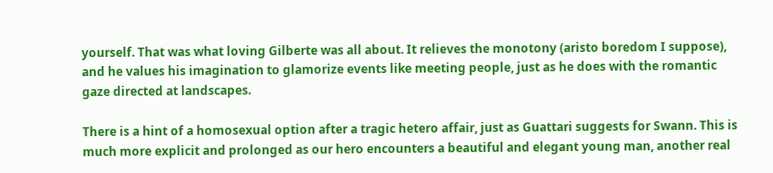yourself. That was what loving Gilberte was all about. It relieves the monotony (aristo boredom I suppose), and he values his imagination to glamorize events like meeting people, just as he does with the romantic gaze directed at landscapes.

There is a hint of a homosexual option after a tragic hetero affair, just as Guattari suggests for Swann. This is much more explicit and prolonged as our hero encounters a beautiful and elegant young man, another real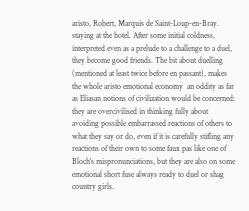aristo, Robert, Marquis de Saint-Loup-en-Bray. staying at the hotel. After some initial coldness, interpreted even as a prelude to a challenge to a duel,  they become good friends. The bit about duelling (mentioned at least twice before en passant), makes the whole aristo emotional economy  an oddity as far as Eliasan notions of civilization would be concerned: they are overcivilised in thinking fully about avoiding possible embarrassed reactions of others to what they say or do, even if it is carefully stifling any reactions of their own to some faux pas like one of Bloch's mispronunciations, but they are also on some emotional short fuse always ready to duel or shag country girls.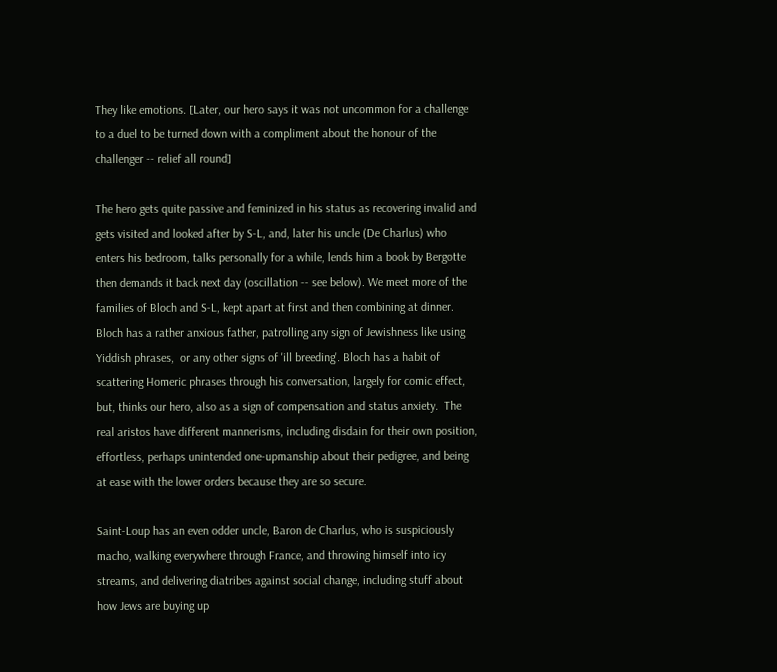They like emotions. [Later, our hero says it was not uncommon for a challenge to a duel to be turned down with a compliment about the honour of the challenger -- relief all round]

The hero gets quite passive and feminized in his status as recovering invalid and gets visited and looked after by S-L, and, later his uncle (De Charlus) who enters his bedroom, talks personally for a while, lends him a book by Bergotte then demands it back next day (oscillation -- see below). We meet more of the families of Bloch and S-L, kept apart at first and then combining at dinner.  Bloch has a rather anxious father, patrolling any sign of Jewishness like using Yiddish phrases,  or any other signs of 'ill breeding'. Bloch has a habit of scattering Homeric phrases through his conversation, largely for comic effect, but, thinks our hero, also as a sign of compensation and status anxiety.  The real aristos have different mannerisms, including disdain for their own position, effortless, perhaps unintended one-upmanship about their pedigree, and being at ease with the lower orders because they are so secure.

Saint-Loup has an even odder uncle, Baron de Charlus, who is suspiciously macho, walking everywhere through France, and throwing himself into icy streams, and delivering diatribes against social change, including stuff about how Jews are buying up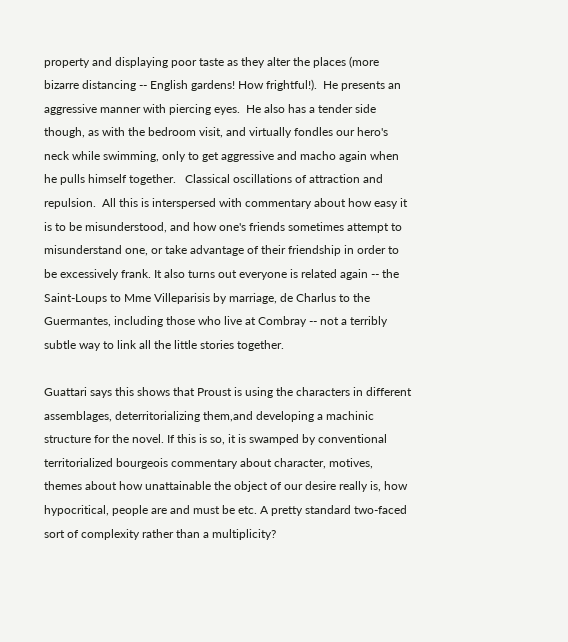property and displaying poor taste as they alter the places (more bizarre distancing -- English gardens! How frightful!).  He presents an aggressive manner with piercing eyes.  He also has a tender side though, as with the bedroom visit, and virtually fondles our hero's neck while swimming, only to get aggressive and macho again when he pulls himself together.   Classical oscillations of attraction and repulsion.  All this is interspersed with commentary about how easy it is to be misunderstood, and how one's friends sometimes attempt to misunderstand one, or take advantage of their friendship in order to be excessively frank. It also turns out everyone is related again -- the Saint-Loups to Mme Villeparisis by marriage, de Charlus to the Guermantes, including those who live at Combray -- not a terribly subtle way to link all the little stories together.

Guattari says this shows that Proust is using the characters in different assemblages, deterritorializing them,and developing a machinic structure for the novel. If this is so, it is swamped by conventional territorialized bourgeois commentary about character, motives, themes about how unattainable the object of our desire really is, how hypocritical, people are and must be etc. A pretty standard two-faced sort of complexity rather than a multiplicity?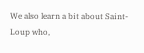We also learn a bit about Saint-Loup who,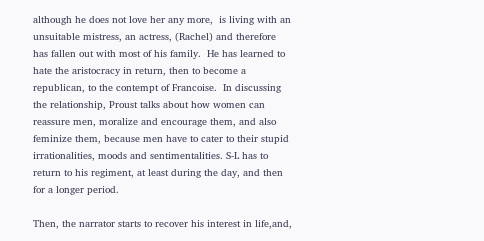although he does not love her any more,  is living with an unsuitable mistress, an actress, (Rachel) and therefore has fallen out with most of his family.  He has learned to hate the aristocracy in return, then to become a republican, to the contempt of Francoise.  In discussing the relationship, Proust talks about how women can reassure men, moralize and encourage them, and also feminize them, because men have to cater to their stupid irrationalities, moods and sentimentalities. S-L has to return to his regiment, at least during the day, and then for a longer period.

Then, the narrator starts to recover his interest in life,and,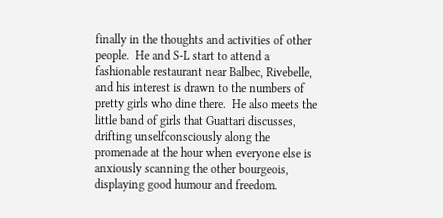finally in the thoughts and activities of other people.  He and S-L start to attend a fashionable restaurant near Balbec, Rivebelle, and his interest is drawn to the numbers of pretty girls who dine there.  He also meets the little band of girls that Guattari discusses, drifting unselfconsciously along the promenade at the hour when everyone else is anxiously scanning the other bourgeois, displaying good humour and freedom.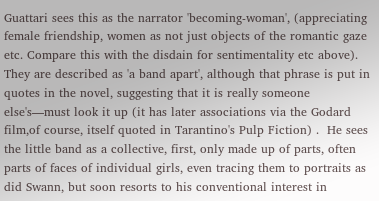Guattari sees this as the narrator 'becoming-woman', (appreciating female friendship, women as not just objects of the romantic gaze etc. Compare this with the disdain for sentimentality etc above). They are described as 'a band apart', although that phrase is put in quotes in the novel, suggesting that it is really someone else's—must look it up (it has later associations via the Godard film,of course, itself quoted in Tarantino's Pulp Fiction) .  He sees the little band as a collective, first, only made up of parts, often parts of faces of individual girls, even tracing them to portraits as did Swann, but soon resorts to his conventional interest in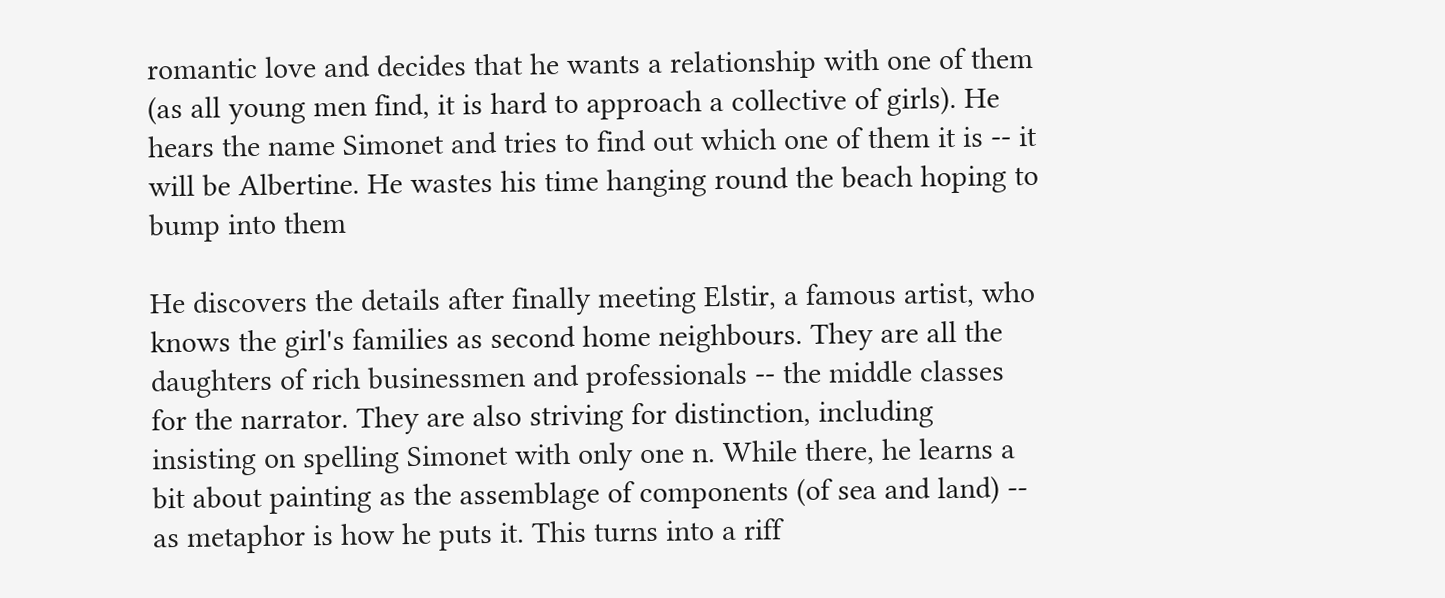romantic love and decides that he wants a relationship with one of them (as all young men find, it is hard to approach a collective of girls). He hears the name Simonet and tries to find out which one of them it is -- it will be Albertine. He wastes his time hanging round the beach hoping to bump into them

He discovers the details after finally meeting Elstir, a famous artist, who knows the girl's families as second home neighbours. They are all the daughters of rich businessmen and professionals -- the middle classes for the narrator. They are also striving for distinction, including insisting on spelling Simonet with only one n. While there, he learns a bit about painting as the assemblage of components (of sea and land) -- as metaphor is how he puts it. This turns into a riff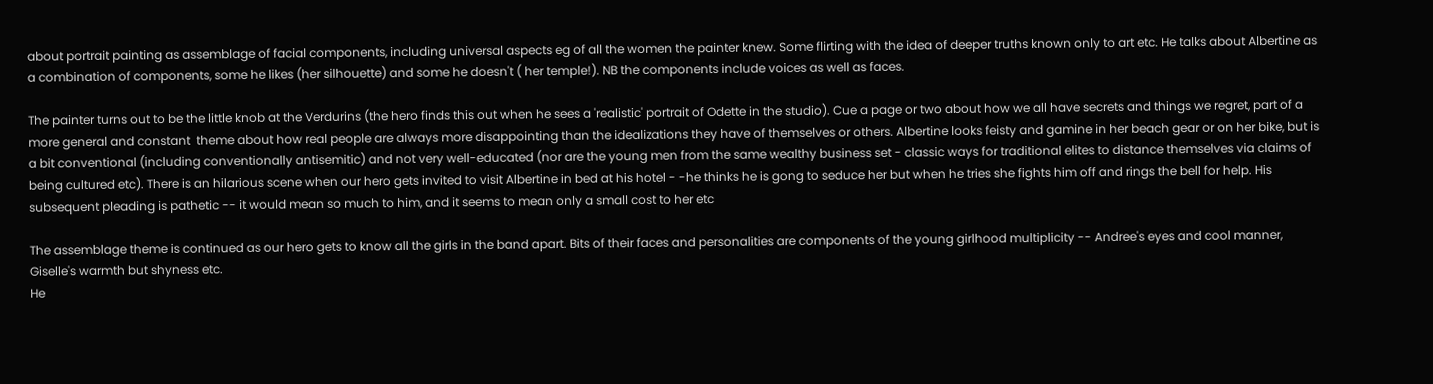about portrait painting as assemblage of facial components, including universal aspects eg of all the women the painter knew. Some flirting with the idea of deeper truths known only to art etc. He talks about Albertine as a combination of components, some he likes (her silhouette) and some he doesn't ( her temple!). NB the components include voices as well as faces.

The painter turns out to be the little knob at the Verdurins (the hero finds this out when he sees a 'realistic' portrait of Odette in the studio). Cue a page or two about how we all have secrets and things we regret, part of a more general and constant  theme about how real people are always more disappointing than the idealizations they have of themselves or others. Albertine looks feisty and gamine in her beach gear or on her bike, but is a bit conventional (including conventionally antisemitic) and not very well-educated (nor are the young men from the same wealthy business set - classic ways for traditional elites to distance themselves via claims of being cultured etc). There is an hilarious scene when our hero gets invited to visit Albertine in bed at his hotel - -he thinks he is gong to seduce her but when he tries she fights him off and rings the bell for help. His subsequent pleading is pathetic -- it would mean so much to him, and it seems to mean only a small cost to her etc

The assemblage theme is continued as our hero gets to know all the girls in the band apart. Bits of their faces and personalities are components of the young girlhood multiplicity -- Andree's eyes and cool manner, Giselle's warmth but shyness etc.
He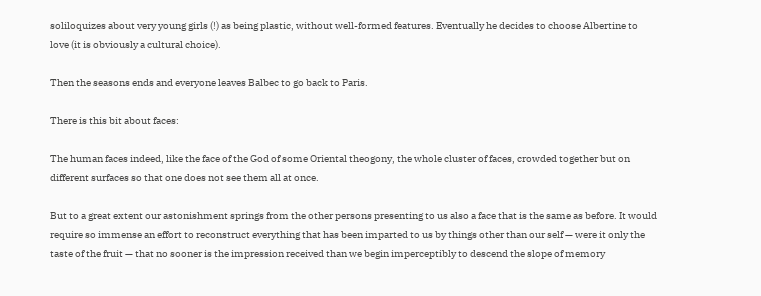soliloquizes about very young girls (!) as being plastic, without well-formed features. Eventually he decides to choose Albertine to love (it is obviously a cultural choice).

Then the seasons ends and everyone leaves Balbec to go back to Paris.

There is this bit about faces:

The human faces indeed, like the face of the God of some Oriental theogony, the whole cluster of faces, crowded together but on different surfaces so that one does not see them all at once.

But to a great extent our astonishment springs from the other persons presenting to us also a face that is the same as before. It would require so immense an effort to reconstruct everything that has been imparted to us by things other than our self — were it only the taste of the fruit — that no sooner is the impression received than we begin imperceptibly to descend the slope of memory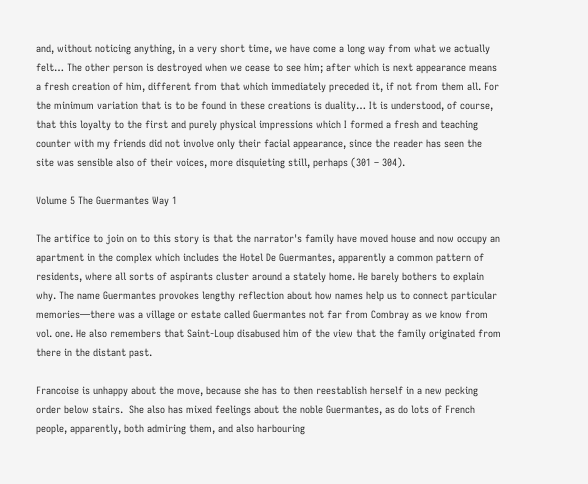and, without noticing anything, in a very short time, we have come a long way from what we actually felt… The other person is destroyed when we cease to see him; after which is next appearance means a fresh creation of him, different from that which immediately preceded it, if not from them all. For the minimum variation that is to be found in these creations is duality… It is understood, of course, that this loyalty to the first and purely physical impressions which I formed a fresh and teaching counter with my friends did not involve only their facial appearance, since the reader has seen the site was sensible also of their voices, more disquieting still, perhaps (301 – 304).

Volume 5 The Guermantes Way 1

The artifice to join on to this story is that the narrator's family have moved house and now occupy an apartment in the complex which includes the Hotel De Guermantes, apparently a common pattern of residents, where all sorts of aspirants cluster around a stately home. He barely bothers to explain why. The name Guermantes provokes lengthy reflection about how names help us to connect particular memories—there was a village or estate called Guermantes not far from Combray as we know from vol. one. He also remembers that Saint-Loup disabused him of the view that the family originated from there in the distant past.

Francoise is unhappy about the move, because she has to then reestablish herself in a new pecking order below stairs.  She also has mixed feelings about the noble Guermantes, as do lots of French people, apparently, both admiring them, and also harbouring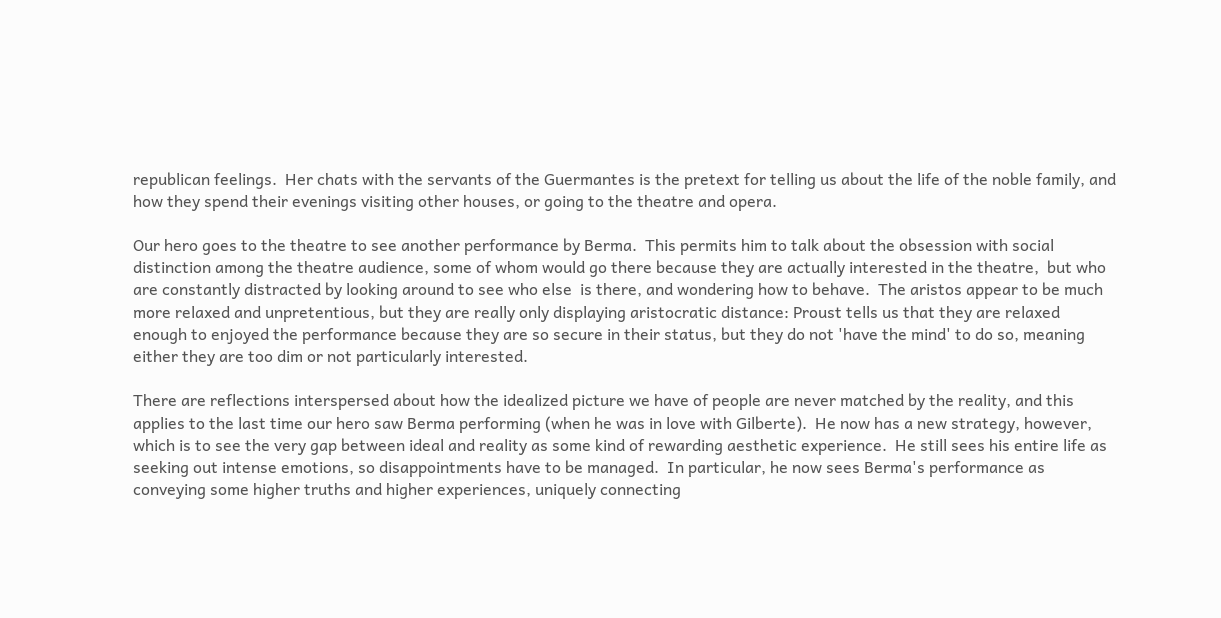republican feelings.  Her chats with the servants of the Guermantes is the pretext for telling us about the life of the noble family, and how they spend their evenings visiting other houses, or going to the theatre and opera.

Our hero goes to the theatre to see another performance by Berma.  This permits him to talk about the obsession with social distinction among the theatre audience, some of whom would go there because they are actually interested in the theatre,  but who are constantly distracted by looking around to see who else  is there, and wondering how to behave.  The aristos appear to be much more relaxed and unpretentious, but they are really only displaying aristocratic distance: Proust tells us that they are relaxed enough to enjoyed the performance because they are so secure in their status, but they do not 'have the mind' to do so, meaning either they are too dim or not particularly interested.

There are reflections interspersed about how the idealized picture we have of people are never matched by the reality, and this applies to the last time our hero saw Berma performing (when he was in love with Gilberte).  He now has a new strategy, however, which is to see the very gap between ideal and reality as some kind of rewarding aesthetic experience.  He still sees his entire life as seeking out intense emotions, so disappointments have to be managed.  In particular, he now sees Berma's performance as conveying some higher truths and higher experiences, uniquely connecting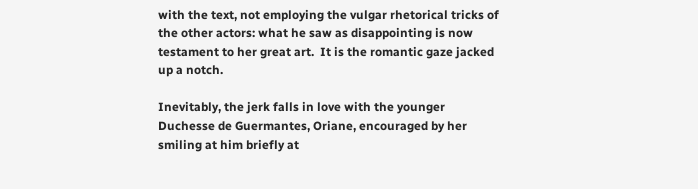with the text, not employing the vulgar rhetorical tricks of the other actors: what he saw as disappointing is now testament to her great art.  It is the romantic gaze jacked up a notch.

Inevitably, the jerk falls in love with the younger Duchesse de Guermantes, Oriane, encouraged by her smiling at him briefly at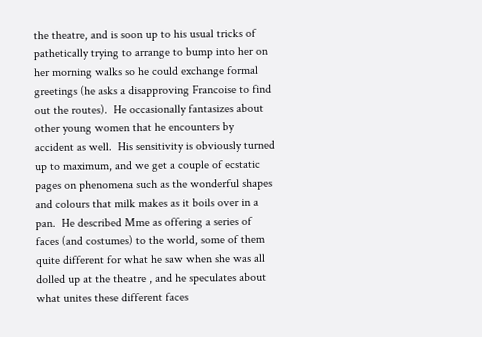the theatre, and is soon up to his usual tricks of pathetically trying to arrange to bump into her on her morning walks so he could exchange formal greetings (he asks a disapproving Francoise to find out the routes).  He occasionally fantasizes about other young women that he encounters by accident as well.  His sensitivity is obviously turned up to maximum, and we get a couple of ecstatic pages on phenomena such as the wonderful shapes and colours that milk makes as it boils over in a pan.  He described Mme as offering a series of faces (and costumes) to the world, some of them quite different for what he saw when she was all dolled up at the theatre , and he speculates about what unites these different faces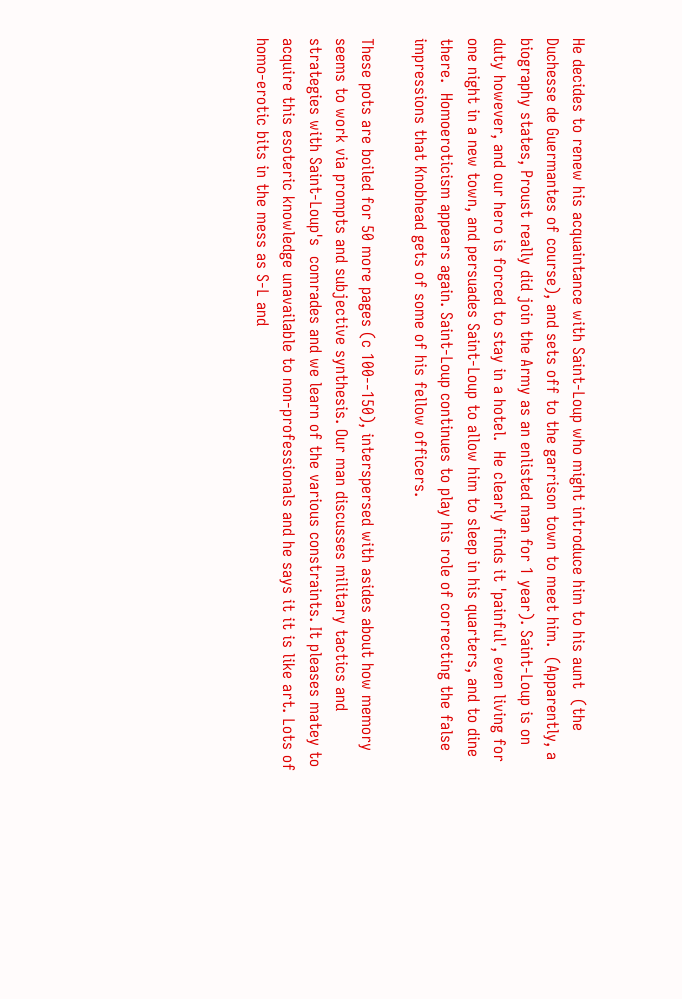He decides to renew his acquaintance with Saint-Loup who might introduce him to his aunt  (the Duchesse de Guermantes of course), and sets off to the garrison town to meet him.  (Apparently, a biography states, Proust really did join the Army as an enlisted man for 1 year). Saint-Loup is on duty however, and our hero is forced to stay in a hotel.  He clearly finds it 'painful', even living for one night in a new town, and persuades Saint-Loup to allow him to sleep in his quarters, and to dine there.  Homoeroticism appears again. Saint-Loup continues to play his role of correcting the false impressions that Knobhead gets of some of his fellow officers.

These pots are boiled for 50 more pages (c 100--150), interspersed with asides about how memory seems to work via prompts and subjective synthesis. Our man discusses military tactics and strategies with Saint-Loup's  comrades and we learn of the various constraints. It pleases matey to acquire this esoteric knowledge unavailable to non-professionals and he says it it is like art. Lots of homo-erotic bits in the mess as S-L and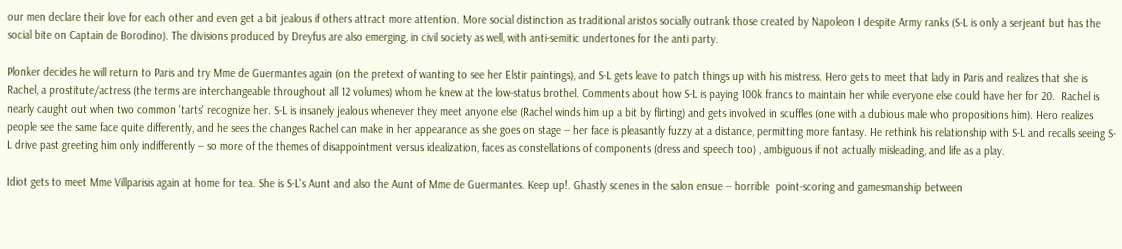our men declare their love for each other and even get a bit jealous if others attract more attention. More social distinction as traditional aristos socially outrank those created by Napoleon I despite Army ranks (S-L is only a serjeant but has the social bite on Captain de Borodino). The divisions produced by Dreyfus are also emerging, in civil society as well, with anti-semitic undertones for the anti party.

Plonker decides he will return to Paris and try Mme de Guermantes again (on the pretext of wanting to see her Elstir paintings), and S-L gets leave to patch things up with his mistress. Hero gets to meet that lady in Paris and realizes that she is Rachel, a prostitute/actress (the terms are interchangeable throughout all 12 volumes) whom he knew at the low-status brothel. Comments about how S-L is paying 100k francs to maintain her while everyone else could have her for 20.  Rachel is nearly caught out when two common 'tarts' recognize her. S-L is insanely jealous whenever they meet anyone else (Rachel winds him up a bit by flirting) and gets involved in scuffles (one with a dubious male who propositions him). Hero realizes people see the same face quite differently, and he sees the changes Rachel can make in her appearance as she goes on stage -- her face is pleasantly fuzzy at a distance, permitting more fantasy. He rethink his relationship with S-L and recalls seeing S-L drive past greeting him only indifferently -- so more of the themes of disappointment versus idealization, faces as constellations of components (dress and speech too) , ambiguous if not actually misleading, and life as a play.

Idiot gets to meet Mme Villparisis again at home for tea. She is S-L's Aunt and also the Aunt of Mme de Guermantes. Keep up!. Ghastly scenes in the salon ensue -- horrible  point-scoring and gamesmanship between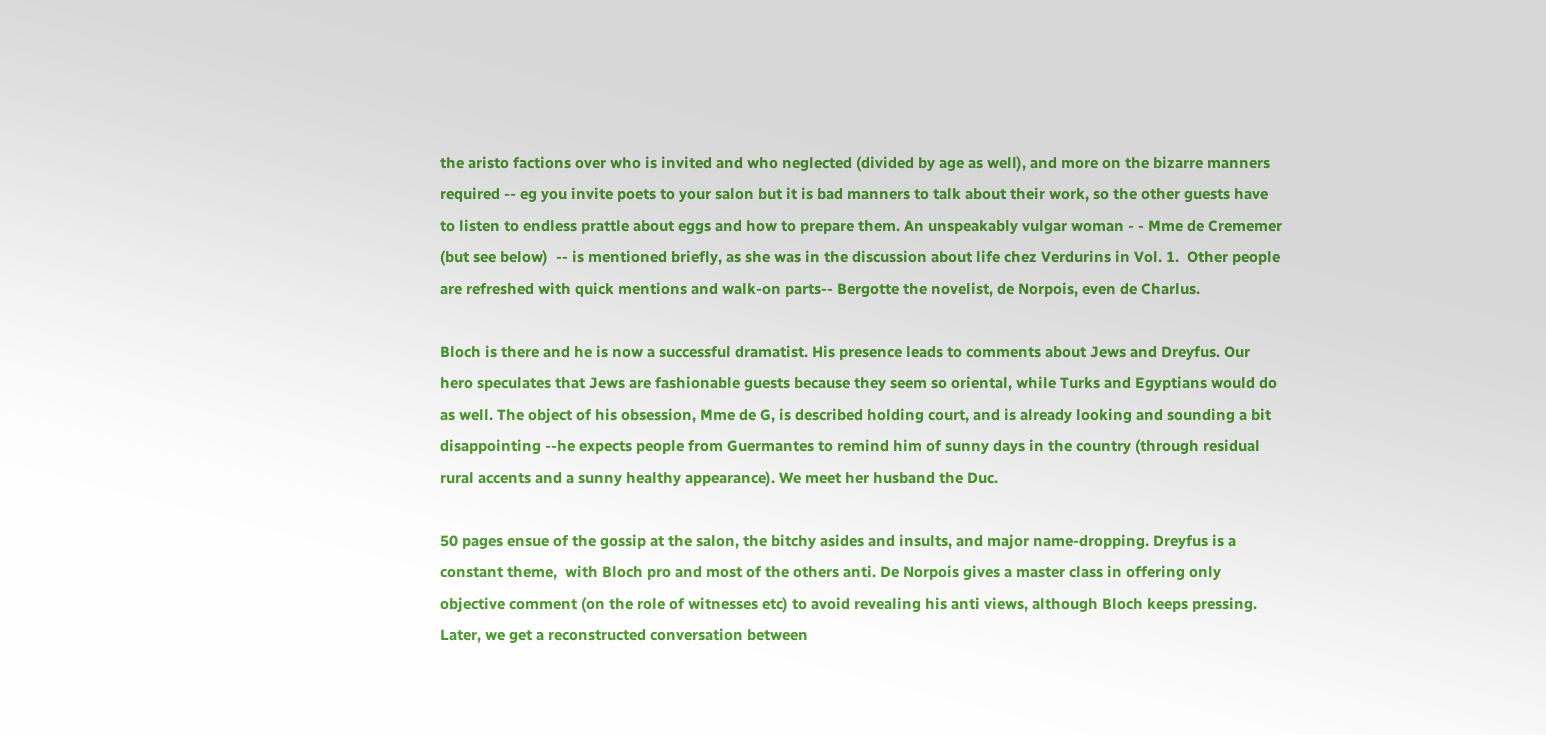the aristo factions over who is invited and who neglected (divided by age as well), and more on the bizarre manners required -- eg you invite poets to your salon but it is bad manners to talk about their work, so the other guests have to listen to endless prattle about eggs and how to prepare them. An unspeakably vulgar woman - - Mme de Crememer (but see below)  -- is mentioned briefly, as she was in the discussion about life chez Verdurins in Vol. 1.  Other people are refreshed with quick mentions and walk-on parts-- Bergotte the novelist, de Norpois, even de Charlus.

Bloch is there and he is now a successful dramatist. His presence leads to comments about Jews and Dreyfus. Our hero speculates that Jews are fashionable guests because they seem so oriental, while Turks and Egyptians would do as well. The object of his obsession, Mme de G, is described holding court, and is already looking and sounding a bit disappointing --he expects people from Guermantes to remind him of sunny days in the country (through residual rural accents and a sunny healthy appearance). We meet her husband the Duc.

50 pages ensue of the gossip at the salon, the bitchy asides and insults, and major name-dropping. Dreyfus is a constant theme,  with Bloch pro and most of the others anti. De Norpois gives a master class in offering only objective comment (on the role of witnesses etc) to avoid revealing his anti views, although Bloch keeps pressing. Later, we get a reconstructed conversation between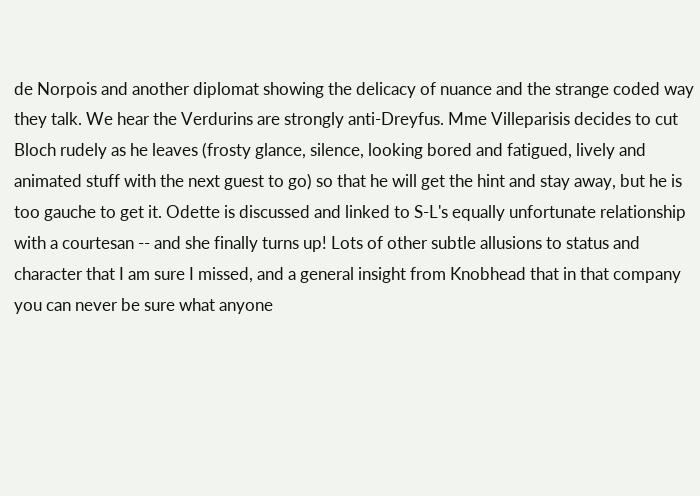de Norpois and another diplomat showing the delicacy of nuance and the strange coded way they talk. We hear the Verdurins are strongly anti-Dreyfus. Mme Villeparisis decides to cut Bloch rudely as he leaves (frosty glance, silence, looking bored and fatigued, lively and animated stuff with the next guest to go) so that he will get the hint and stay away, but he is too gauche to get it. Odette is discussed and linked to S-L's equally unfortunate relationship with a courtesan -- and she finally turns up! Lots of other subtle allusions to status and character that I am sure I missed, and a general insight from Knobhead that in that company you can never be sure what anyone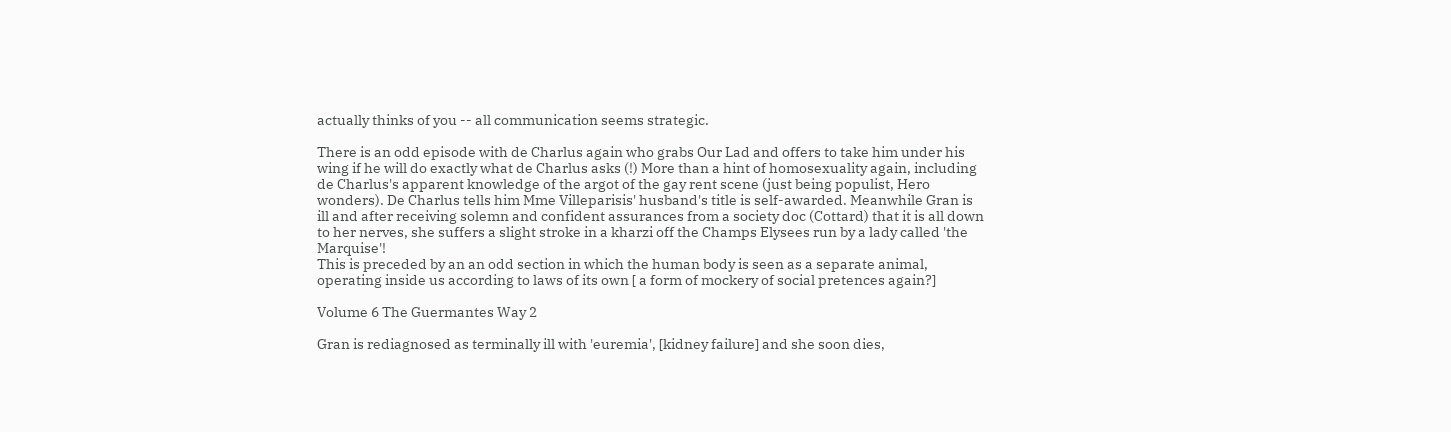actually thinks of you -- all communication seems strategic.

There is an odd episode with de Charlus again who grabs Our Lad and offers to take him under his wing if he will do exactly what de Charlus asks (!) More than a hint of homosexuality again, including de Charlus's apparent knowledge of the argot of the gay rent scene (just being populist, Hero wonders). De Charlus tells him Mme Villeparisis' husband's title is self-awarded. Meanwhile Gran is ill and after receiving solemn and confident assurances from a society doc (Cottard) that it is all down to her nerves, she suffers a slight stroke in a kharzi off the Champs Elysees run by a lady called 'the Marquise'!
This is preceded by an an odd section in which the human body is seen as a separate animal, operating inside us according to laws of its own [ a form of mockery of social pretences again?]

Volume 6 The Guermantes Way 2

Gran is rediagnosed as terminally ill with 'euremia', [kidney failure] and she soon dies,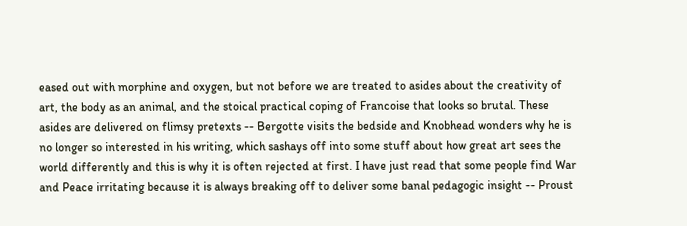eased out with morphine and oxygen, but not before we are treated to asides about the creativity of art, the body as an animal, and the stoical practical coping of Francoise that looks so brutal. These asides are delivered on flimsy pretexts -- Bergotte visits the bedside and Knobhead wonders why he is no longer so interested in his writing, which sashays off into some stuff about how great art sees the world differently and this is why it is often rejected at first. I have just read that some people find War and Peace irritating because it is always breaking off to deliver some banal pedagogic insight -- Proust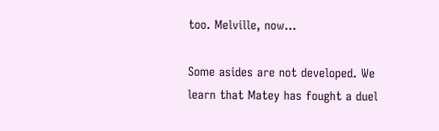too. Melville, now...

Some asides are not developed. We learn that Matey has fought a duel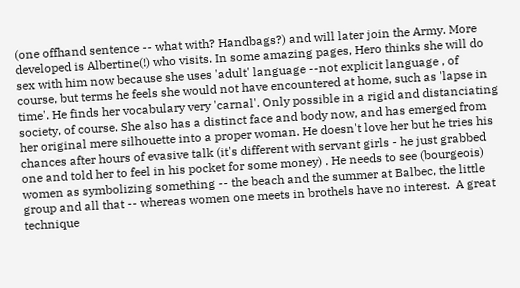(one offhand sentence -- what with? Handbags?) and will later join the Army. More developed is Albertine(!) who visits. In some amazing pages, Hero thinks she will do sex with him now because she uses 'adult' language --not explicit language , of course, but terms he feels she would not have encountered at home, such as 'lapse in time'. He finds her vocabulary very 'carnal'. Only possible in a rigid and distanciating society, of course. She also has a distinct face and body now, and has emerged from her original mere silhouette into a proper woman. He doesn't love her but he tries his chances after hours of evasive talk (it's different with servant girls - he just grabbed one and told her to feel in his pocket for some money) . He needs to see (bourgeois) women as symbolizing something -- the beach and the summer at Balbec, the little group and all that -- whereas women one meets in brothels have no interest.  A great technique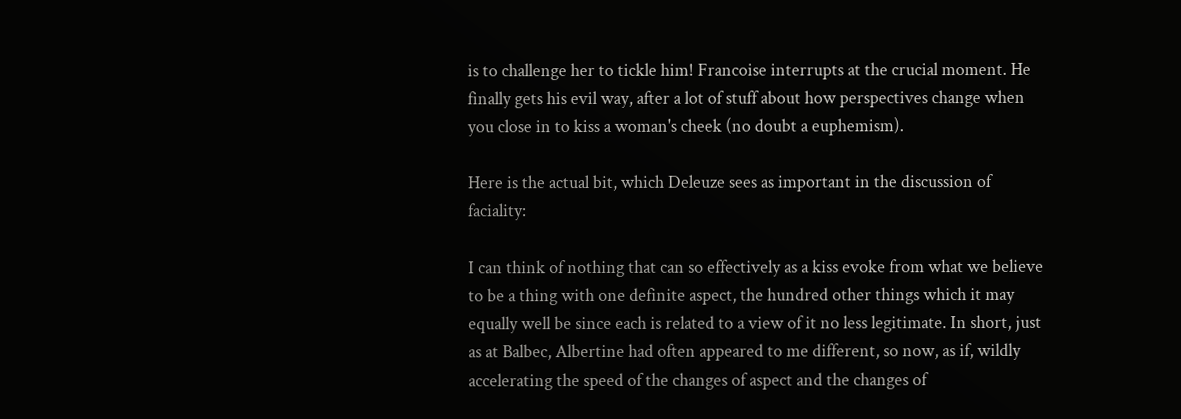is to challenge her to tickle him! Francoise interrupts at the crucial moment. He finally gets his evil way, after a lot of stuff about how perspectives change when you close in to kiss a woman's cheek (no doubt a euphemism).

Here is the actual bit, which Deleuze sees as important in the discussion of faciality:

I can think of nothing that can so effectively as a kiss evoke from what we believe to be a thing with one definite aspect, the hundred other things which it may equally well be since each is related to a view of it no less legitimate. In short, just as at Balbec, Albertine had often appeared to me different, so now, as if, wildly accelerating the speed of the changes of aspect and the changes of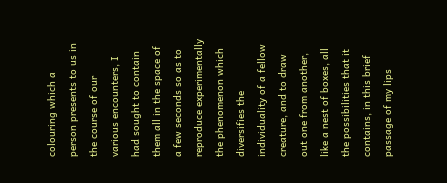colouring which a person presents to us in the course of our various encounters, I had sought to contain them all in the space of a few seconds so as to reproduce experimentally the phenomenon which diversifies the individuality of a fellow creature, and to draw out one from another, like a nest of boxes, all the possibilities that it contains, in this brief passage of my lips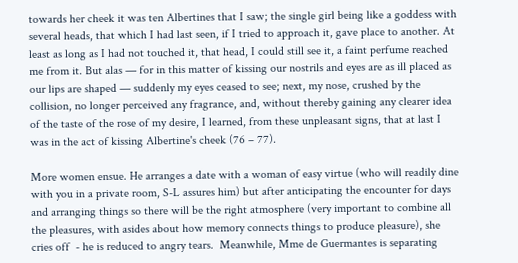towards her cheek it was ten Albertines that I saw; the single girl being like a goddess with several heads, that which I had last seen, if I tried to approach it, gave place to another. At least as long as I had not touched it, that head, I could still see it, a faint perfume reached me from it. But alas — for in this matter of kissing our nostrils and eyes are as ill placed as our lips are shaped — suddenly my eyes ceased to see; next, my nose, crushed by the collision, no longer perceived any fragrance, and, without thereby gaining any clearer idea of the taste of the rose of my desire, I learned, from these unpleasant signs, that at last I was in the act of kissing Albertine's cheek (76 – 77).

More women ensue. He arranges a date with a woman of easy virtue (who will readily dine with you in a private room, S-L assures him) but after anticipating the encounter for days and arranging things so there will be the right atmosphere (very important to combine all the pleasures, with asides about how memory connects things to produce pleasure), she cries off  - he is reduced to angry tears.  Meanwhile, Mme de Guermantes is separating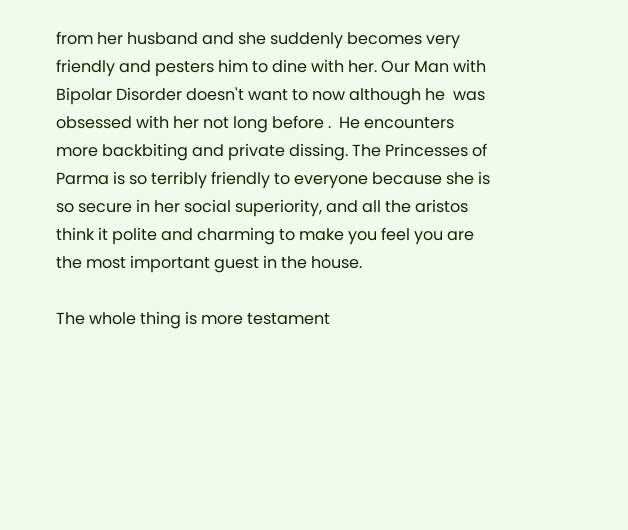from her husband and she suddenly becomes very friendly and pesters him to dine with her. Our Man with Bipolar Disorder doesn't want to now although he  was obsessed with her not long before .  He encounters more backbiting and private dissing. The Princesses of Parma is so terribly friendly to everyone because she is so secure in her social superiority, and all the aristos think it polite and charming to make you feel you are the most important guest in the house.

The whole thing is more testament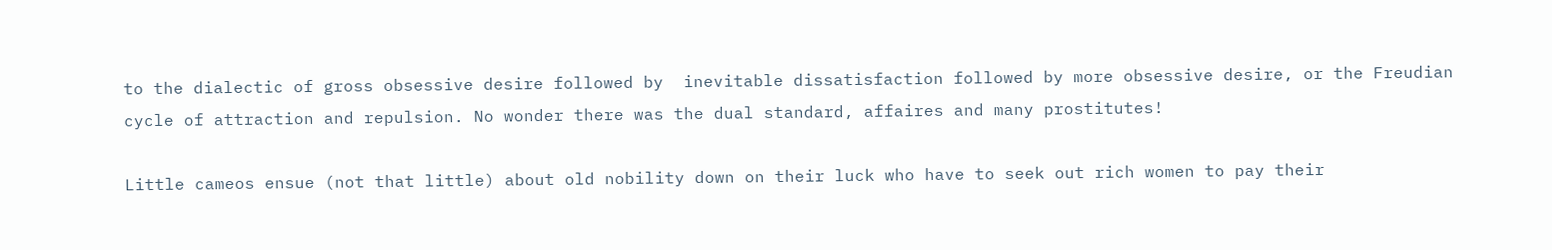to the dialectic of gross obsessive desire followed by  inevitable dissatisfaction followed by more obsessive desire, or the Freudian cycle of attraction and repulsion. No wonder there was the dual standard, affaires and many prostitutes!

Little cameos ensue (not that little) about old nobility down on their luck who have to seek out rich women to pay their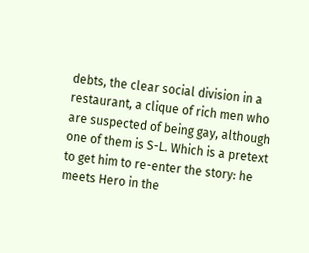debts, the clear social division in a restaurant, a clique of rich men who are suspected of being gay, although one of them is S-L. Which is a pretext to get him to re-enter the story: he meets Hero in the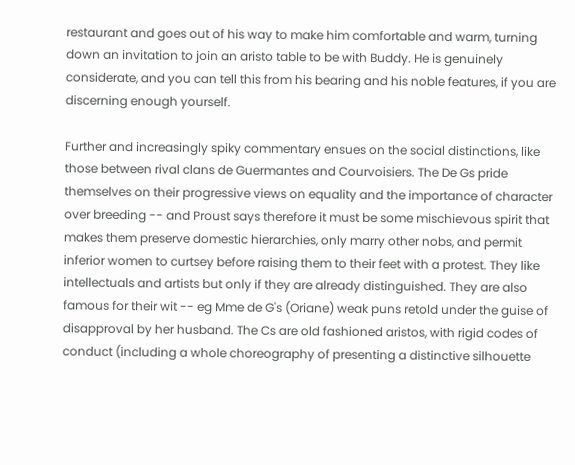restaurant and goes out of his way to make him comfortable and warm, turning down an invitation to join an aristo table to be with Buddy. He is genuinely considerate, and you can tell this from his bearing and his noble features, if you are discerning enough yourself.

Further and increasingly spiky commentary ensues on the social distinctions, like those between rival clans de Guermantes and Courvoisiers. The De Gs pride themselves on their progressive views on equality and the importance of character over breeding -- and Proust says therefore it must be some mischievous spirit that makes them preserve domestic hierarchies, only marry other nobs, and permit inferior women to curtsey before raising them to their feet with a protest. They like intellectuals and artists but only if they are already distinguished. They are also famous for their wit -- eg Mme de G's (Oriane) weak puns retold under the guise of disapproval by her husband. The Cs are old fashioned aristos, with rigid codes of conduct (including a whole choreography of presenting a distinctive silhouette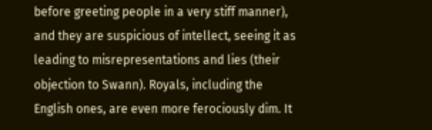before greeting people in a very stiff manner), and they are suspicious of intellect, seeing it as leading to misrepresentations and lies (their objection to Swann). Royals, including the English ones, are even more ferociously dim. It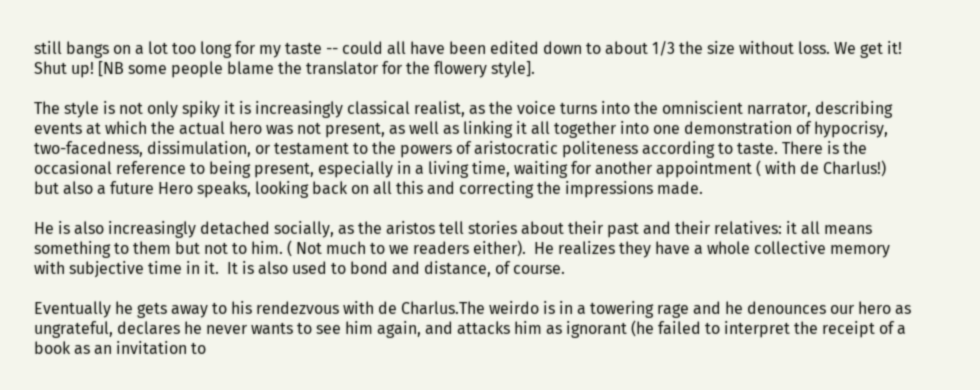still bangs on a lot too long for my taste -- could all have been edited down to about 1/3 the size without loss. We get it! Shut up! [NB some people blame the translator for the flowery style].

The style is not only spiky it is increasingly classical realist, as the voice turns into the omniscient narrator, describing events at which the actual hero was not present, as well as linking it all together into one demonstration of hypocrisy, two-facedness, dissimulation, or testament to the powers of aristocratic politeness according to taste. There is the occasional reference to being present, especially in a living time, waiting for another appointment ( with de Charlus!) but also a future Hero speaks, looking back on all this and correcting the impressions made.

He is also increasingly detached socially, as the aristos tell stories about their past and their relatives: it all means something to them but not to him. ( Not much to we readers either).  He realizes they have a whole collective memory with subjective time in it.  It is also used to bond and distance, of course.

Eventually he gets away to his rendezvous with de Charlus.The weirdo is in a towering rage and he denounces our hero as ungrateful, declares he never wants to see him again, and attacks him as ignorant (he failed to interpret the receipt of a book as an invitation to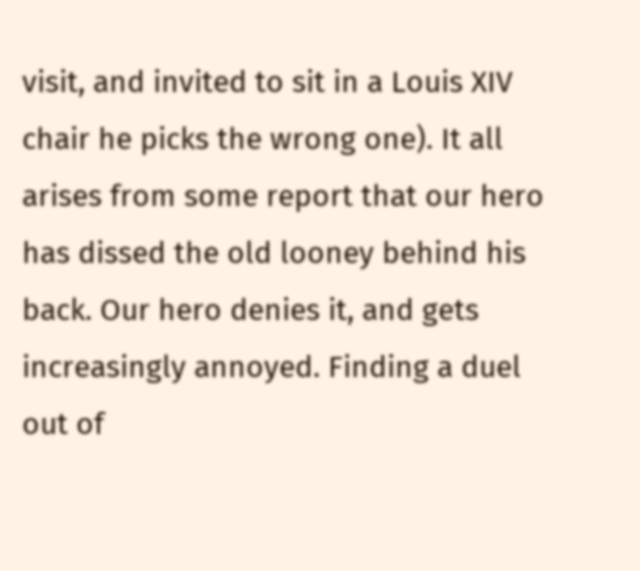visit, and invited to sit in a Louis XIV chair he picks the wrong one). It all arises from some report that our hero has dissed the old looney behind his back. Our hero denies it, and gets increasingly annoyed. Finding a duel out of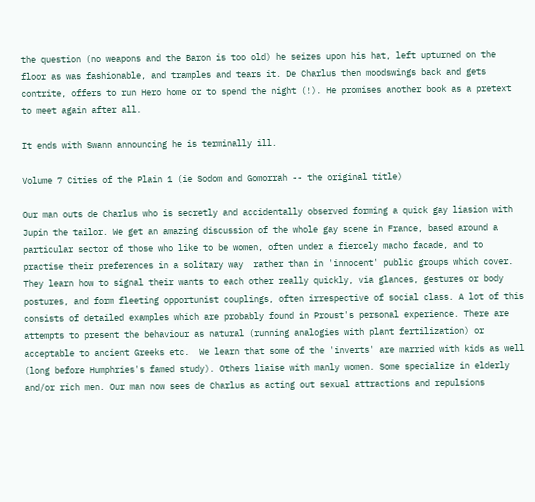the question (no weapons and the Baron is too old) he seizes upon his hat, left upturned on the floor as was fashionable, and tramples and tears it. De Charlus then moodswings back and gets contrite, offers to run Hero home or to spend the night (!). He promises another book as a pretext to meet again after all.

It ends with Swann announcing he is terminally ill.

Volume 7 Cities of the Plain 1 (ie Sodom and Gomorrah -- the original title)

Our man outs de Charlus who is secretly and accidentally observed forming a quick gay liasion with Jupin the tailor. We get an amazing discussion of the whole gay scene in France, based around a particular sector of those who like to be women, often under a fiercely macho facade, and to practise their preferences in a solitary way  rather than in 'innocent' public groups which cover. They learn how to signal their wants to each other really quickly, via glances, gestures or body postures, and form fleeting opportunist couplings, often irrespective of social class. A lot of this consists of detailed examples which are probably found in Proust's personal experience. There are attempts to present the behaviour as natural (running analogies with plant fertilization) or acceptable to ancient Greeks etc.  We learn that some of the 'inverts' are married with kids as well (long before Humphries's famed study). Others liaise with manly women. Some specialize in elderly and/or rich men. Our man now sees de Charlus as acting out sexual attractions and repulsions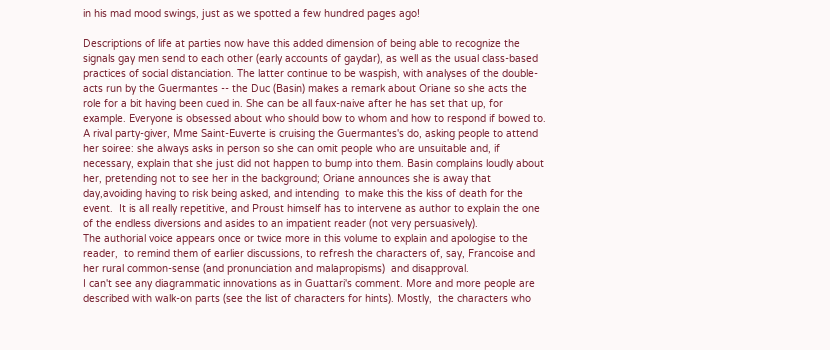in his mad mood swings, just as we spotted a few hundred pages ago!

Descriptions of life at parties now have this added dimension of being able to recognize the signals gay men send to each other (early accounts of gaydar), as well as the usual class-based practices of social distanciation. The latter continue to be waspish, with analyses of the double-acts run by the Guermantes -- the Duc (Basin) makes a remark about Oriane so she acts the role for a bit having been cued in. She can be all faux-naive after he has set that up, for example. Everyone is obsessed about who should bow to whom and how to respond if bowed to. A rival party-giver, Mme Saint-Euverte is cruising the Guermantes's do, asking people to attend her soiree: she always asks in person so she can omit people who are unsuitable and, if necessary, explain that she just did not happen to bump into them. Basin complains loudly about her, pretending not to see her in the background; Oriane announces she is away that day,avoiding having to risk being asked, and intending  to make this the kiss of death for the event.  It is all really repetitive, and Proust himself has to intervene as author to explain the one of the endless diversions and asides to an impatient reader (not very persuasively).
The authorial voice appears once or twice more in this volume to explain and apologise to the reader,  to remind them of earlier discussions, to refresh the characters of, say, Francoise and her rural common-sense (and pronunciation and malapropisms)  and disapproval.
I can't see any diagrammatic innovations as in Guattari's comment. More and more people are described with walk-on parts (see the list of characters for hints). Mostly,  the characters who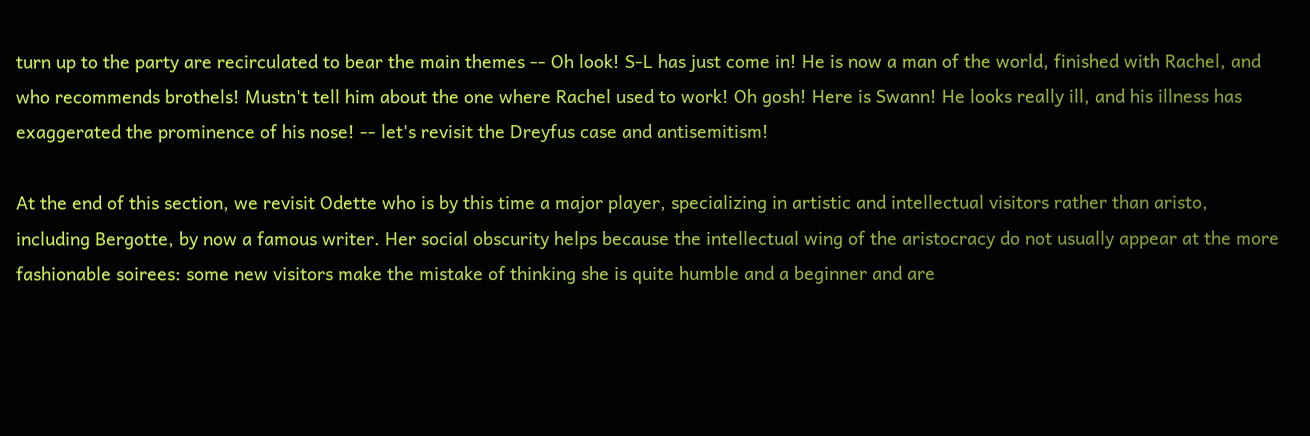turn up to the party are recirculated to bear the main themes -- Oh look! S-L has just come in! He is now a man of the world, finished with Rachel, and who recommends brothels! Mustn't tell him about the one where Rachel used to work! Oh gosh! Here is Swann! He looks really ill, and his illness has exaggerated the prominence of his nose! -- let's revisit the Dreyfus case and antisemitism!

At the end of this section, we revisit Odette who is by this time a major player, specializing in artistic and intellectual visitors rather than aristo, including Bergotte, by now a famous writer. Her social obscurity helps because the intellectual wing of the aristocracy do not usually appear at the more fashionable soirees: some new visitors make the mistake of thinking she is quite humble and a beginner and are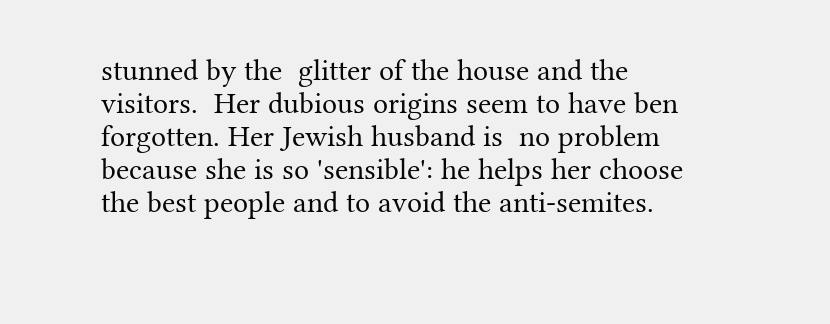stunned by the  glitter of the house and the visitors.  Her dubious origins seem to have ben forgotten. Her Jewish husband is  no problem because she is so 'sensible': he helps her choose the best people and to avoid the anti-semites.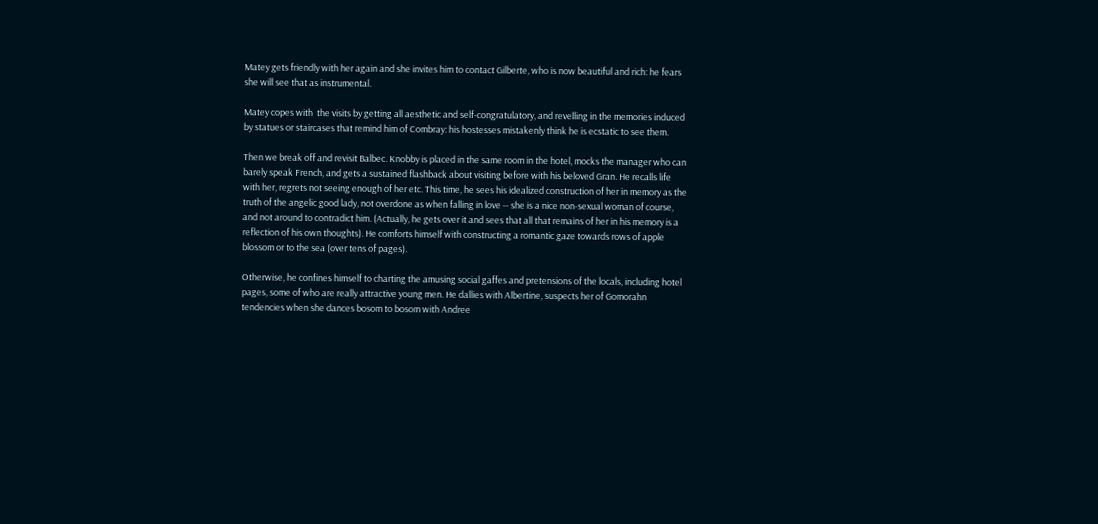Matey gets friendly with her again and she invites him to contact Gilberte, who is now beautiful and rich: he fears she will see that as instrumental.

Matey copes with  the visits by getting all aesthetic and self-congratulatory, and revelling in the memories induced by statues or staircases that remind him of Combray: his hostesses mistakenly think he is ecstatic to see them.

Then we break off and revisit Balbec. Knobby is placed in the same room in the hotel, mocks the manager who can barely speak French, and gets a sustained flashback about visiting before with his beloved Gran. He recalls life with her, regrets not seeing enough of her etc. This time, he sees his idealized construction of her in memory as the truth of the angelic good lady, not overdone as when falling in love -- she is a nice non-sexual woman of course, and not around to contradict him. (Actually, he gets over it and sees that all that remains of her in his memory is a reflection of his own thoughts). He comforts himself with constructing a romantic gaze towards rows of apple blossom or to the sea (over tens of pages).

Otherwise, he confines himself to charting the amusing social gaffes and pretensions of the locals, including hotel pages, some of who are really attractive young men. He dallies with Albertine, suspects her of Gomorahn tendencies when she dances bosom to bosom with Andree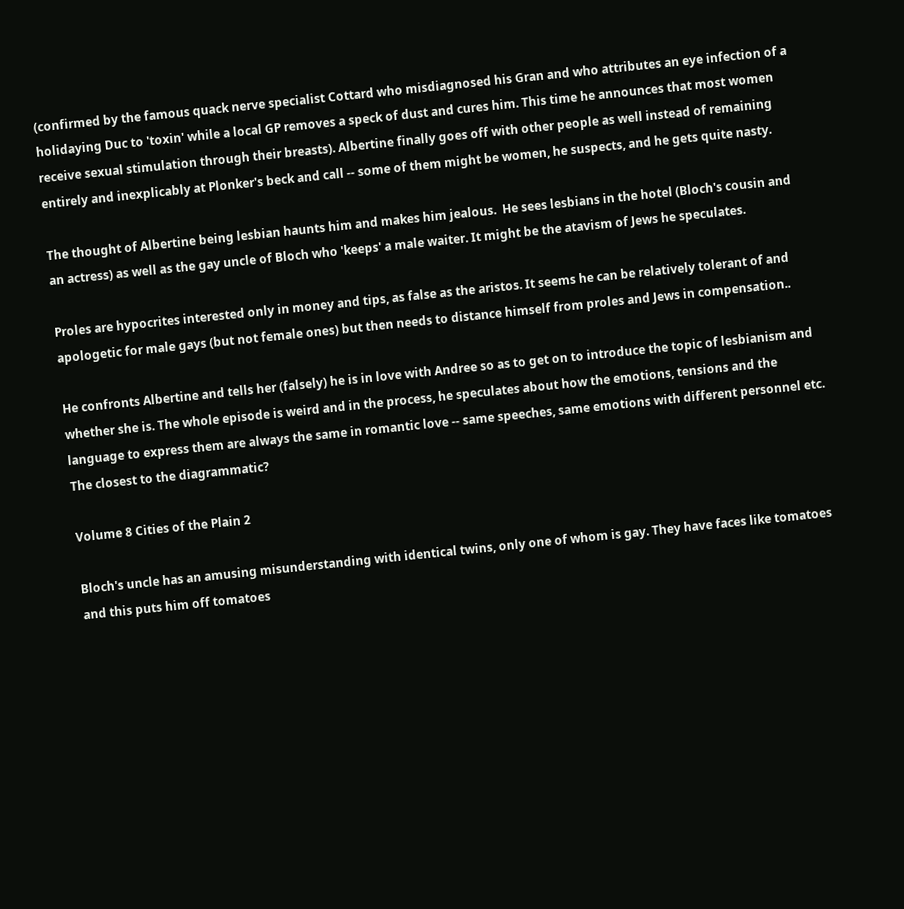(confirmed by the famous quack nerve specialist Cottard who misdiagnosed his Gran and who attributes an eye infection of a holidaying Duc to 'toxin' while a local GP removes a speck of dust and cures him. This time he announces that most women receive sexual stimulation through their breasts). Albertine finally goes off with other people as well instead of remaining entirely and inexplicably at Plonker's beck and call -- some of them might be women, he suspects, and he gets quite nasty.

The thought of Albertine being lesbian haunts him and makes him jealous.  He sees lesbians in the hotel (Bloch's cousin and an actress) as well as the gay uncle of Bloch who 'keeps' a male waiter. It might be the atavism of Jews he speculates.

Proles are hypocrites interested only in money and tips, as false as the aristos. It seems he can be relatively tolerant of and apologetic for male gays (but not female ones) but then needs to distance himself from proles and Jews in compensation..

He confronts Albertine and tells her (falsely) he is in love with Andree so as to get on to introduce the topic of lesbianism and whether she is. The whole episode is weird and in the process, he speculates about how the emotions, tensions and the language to express them are always the same in romantic love -- same speeches, same emotions with different personnel etc. The closest to the diagrammatic?

Volume 8 Cities of the Plain 2

Bloch's uncle has an amusing misunderstanding with identical twins, only one of whom is gay. They have faces like tomatoes and this puts him off tomatoes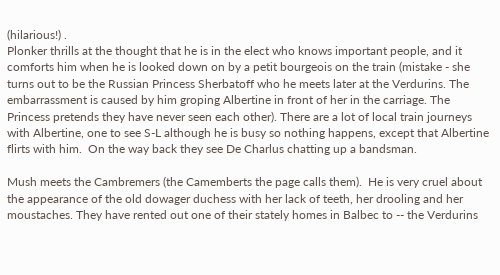(hilarious!) .
Plonker thrills at the thought that he is in the elect who knows important people, and it comforts him when he is looked down on by a petit bourgeois on the train (mistake - she turns out to be the Russian Princess Sherbatoff who he meets later at the Verdurins. The embarrassment is caused by him groping Albertine in front of her in the carriage. The Princess pretends they have never seen each other). There are a lot of local train journeys with Albertine, one to see S-L although he is busy so nothing happens, except that Albertine flirts with him.  On the way back they see De Charlus chatting up a bandsman.

Mush meets the Cambremers (the Camemberts the page calls them).  He is very cruel about the appearance of the old dowager duchess with her lack of teeth, her drooling and her moustaches. They have rented out one of their stately homes in Balbec to -- the Verdurins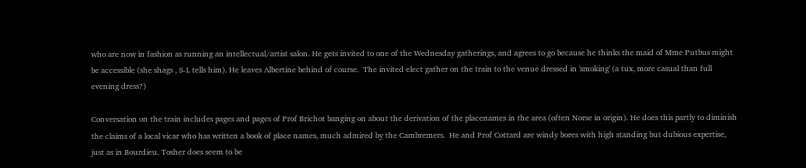who are now in fashion as running an intellectual/artist salon. He gets invited to one of the Wednesday gatherings, and agrees to go because he thinks the maid of Mme Putbus might be accessible (she shags , S-L tells him). He leaves Albertine behind of course.  The invited elect gather on the train to the venue dressed in 'smoking' (a tux, more casual than full evening dress?)

Conversation on the train includes pages and pages of Prof Brichot banging on about the derivation of the placenames in the area (often Norse in origin). He does this partly to diminish the claims of a local vicar who has written a book of place names, much admired by the Cambremers.  He and Prof Cottard are windy bores with high standing but dubious expertise, just as in Bourdieu. Tosher does seem to be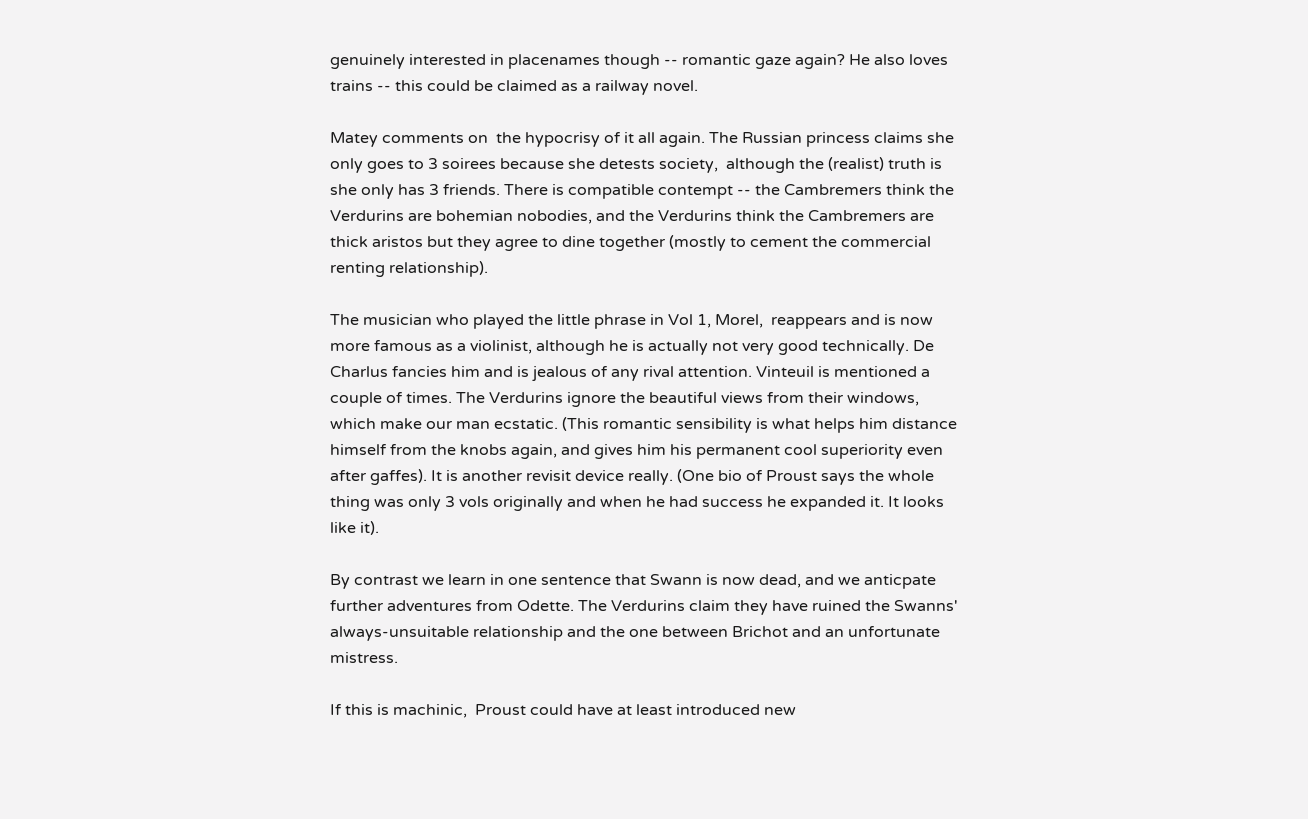genuinely interested in placenames though -- romantic gaze again? He also loves trains -- this could be claimed as a railway novel.

Matey comments on  the hypocrisy of it all again. The Russian princess claims she only goes to 3 soirees because she detests society,  although the (realist) truth is she only has 3 friends. There is compatible contempt -- the Cambremers think the Verdurins are bohemian nobodies, and the Verdurins think the Cambremers are thick aristos but they agree to dine together (mostly to cement the commercial renting relationship).

The musician who played the little phrase in Vol 1, Morel,  reappears and is now more famous as a violinist, although he is actually not very good technically. De Charlus fancies him and is jealous of any rival attention. Vinteuil is mentioned a couple of times. The Verdurins ignore the beautiful views from their windows, which make our man ecstatic. (This romantic sensibility is what helps him distance himself from the knobs again, and gives him his permanent cool superiority even after gaffes). It is another revisit device really. (One bio of Proust says the whole thing was only 3 vols originally and when he had success he expanded it. It looks like it).

By contrast we learn in one sentence that Swann is now dead, and we anticpate further adventures from Odette. The Verdurins claim they have ruined the Swanns' always-unsuitable relationship and the one between Brichot and an unfortunate mistress.

If this is machinic,  Proust could have at least introduced new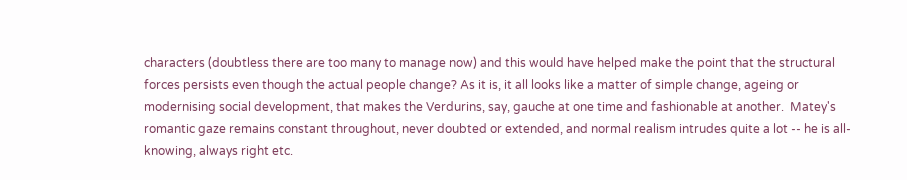characters (doubtless there are too many to manage now) and this would have helped make the point that the structural forces persists even though the actual people change? As it is, it all looks like a matter of simple change, ageing or modernising social development, that makes the Verdurins, say, gauche at one time and fashionable at another.  Matey's romantic gaze remains constant throughout, never doubted or extended, and normal realism intrudes quite a lot -- he is all-knowing, always right etc.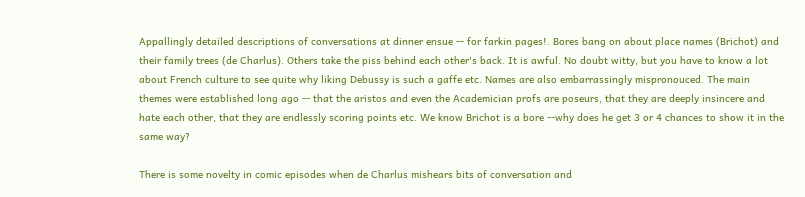Appallingly detailed descriptions of conversations at dinner ensue -- for farkin pages!. Bores bang on about place names (Brichot) and their family trees (de Charlus). Others take the piss behind each other's back. It is awful. No doubt witty, but you have to know a lot about French culture to see quite why liking Debussy is such a gaffe etc. Names are also embarrassingly mispronouced. The main themes were established long ago -- that the aristos and even the Academician profs are poseurs, that they are deeply insincere and hate each other, that they are endlessly scoring points etc. We know Brichot is a bore --why does he get 3 or 4 chances to show it in the same way?

There is some novelty in comic episodes when de Charlus mishears bits of conversation and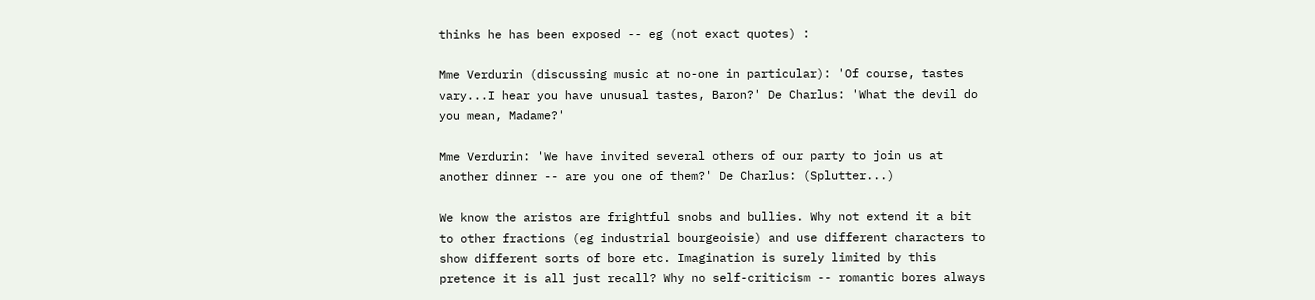thinks he has been exposed -- eg (not exact quotes) :

Mme Verdurin (discussing music at no-one in particular): 'Of course, tastes vary...I hear you have unusual tastes, Baron?' De Charlus: 'What the devil do you mean, Madame?'

Mme Verdurin: 'We have invited several others of our party to join us at another dinner -- are you one of them?' De Charlus: (Splutter...)

We know the aristos are frightful snobs and bullies. Why not extend it a bit to other fractions (eg industrial bourgeoisie) and use different characters to show different sorts of bore etc. Imagination is surely limited by this pretence it is all just recall? Why no self-criticism -- romantic bores always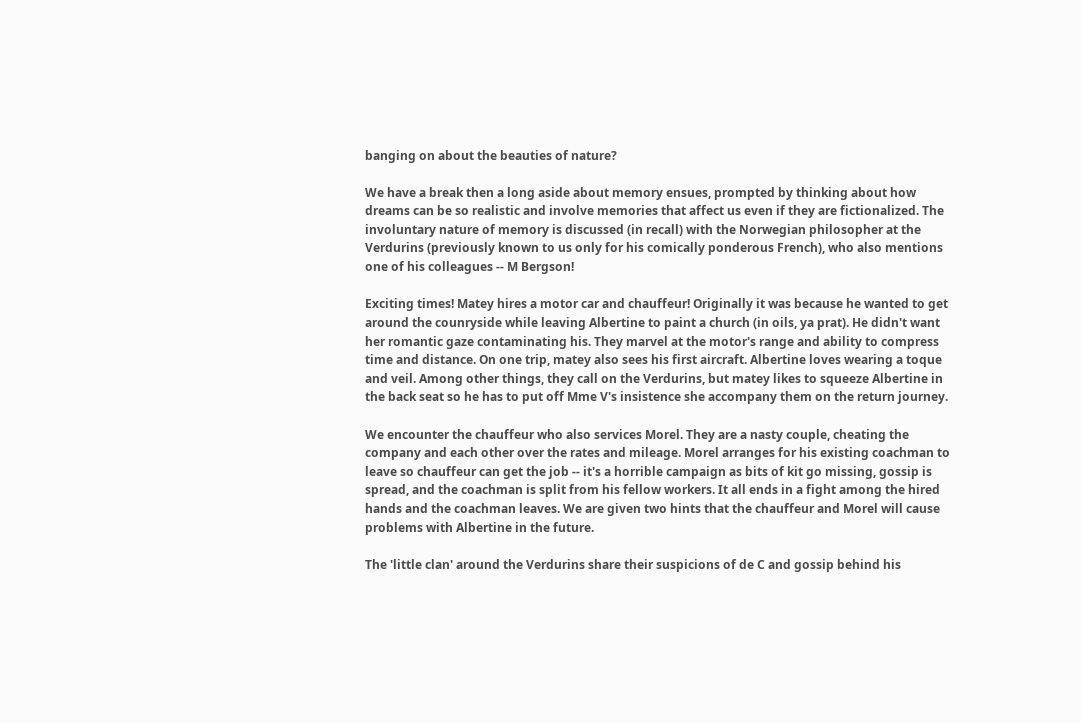banging on about the beauties of nature?

We have a break then a long aside about memory ensues, prompted by thinking about how dreams can be so realistic and involve memories that affect us even if they are fictionalized. The involuntary nature of memory is discussed (in recall) with the Norwegian philosopher at the Verdurins (previously known to us only for his comically ponderous French), who also mentions one of his colleagues -- M Bergson!

Exciting times! Matey hires a motor car and chauffeur! Originally it was because he wanted to get around the counryside while leaving Albertine to paint a church (in oils, ya prat). He didn't want her romantic gaze contaminating his. They marvel at the motor's range and ability to compress time and distance. On one trip, matey also sees his first aircraft. Albertine loves wearing a toque and veil. Among other things, they call on the Verdurins, but matey likes to squeeze Albertine in the back seat so he has to put off Mme V's insistence she accompany them on the return journey.

We encounter the chauffeur who also services Morel. They are a nasty couple, cheating the company and each other over the rates and mileage. Morel arranges for his existing coachman to leave so chauffeur can get the job -- it's a horrible campaign as bits of kit go missing, gossip is spread, and the coachman is split from his fellow workers. It all ends in a fight among the hired hands and the coachman leaves. We are given two hints that the chauffeur and Morel will cause problems with Albertine in the future.

The 'little clan' around the Verdurins share their suspicions of de C and gossip behind his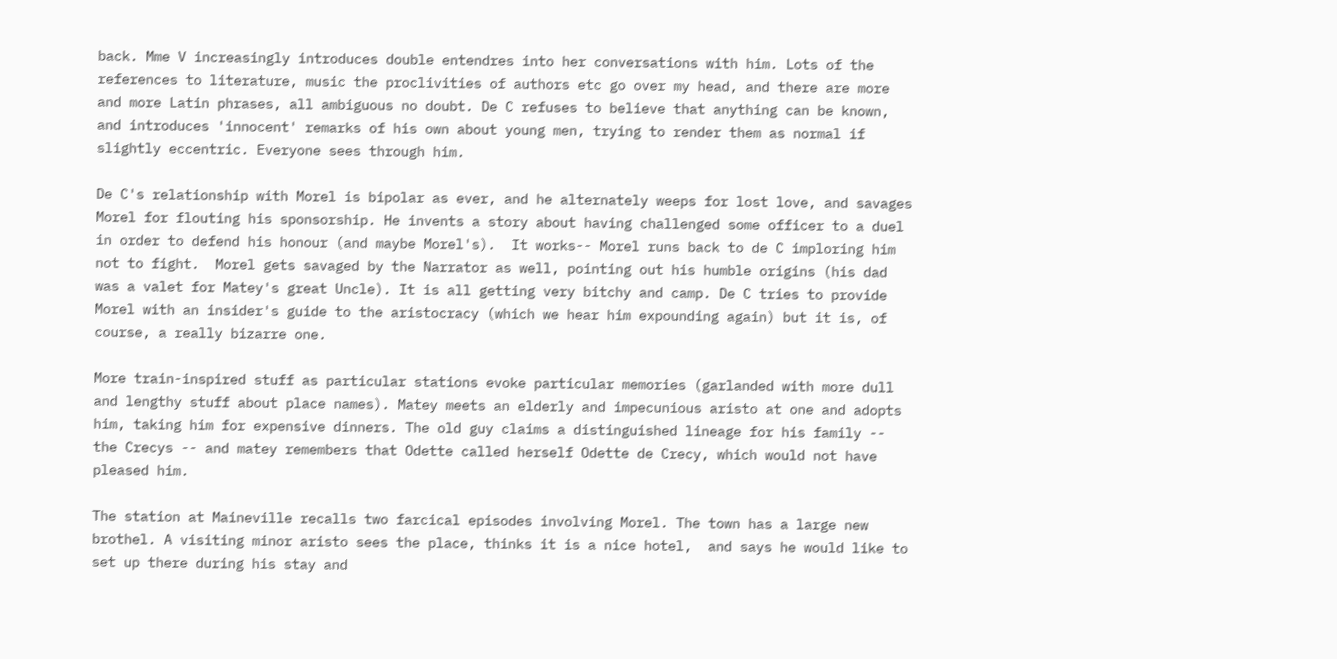back. Mme V increasingly introduces double entendres into her conversations with him. Lots of the references to literature, music the proclivities of authors etc go over my head, and there are more and more Latin phrases, all ambiguous no doubt. De C refuses to believe that anything can be known, and introduces 'innocent' remarks of his own about young men, trying to render them as normal if slightly eccentric. Everyone sees through him.

De C's relationship with Morel is bipolar as ever, and he alternately weeps for lost love, and savages Morel for flouting his sponsorship. He invents a story about having challenged some officer to a duel in order to defend his honour (and maybe Morel's).  It works-- Morel runs back to de C imploring him not to fight.  Morel gets savaged by the Narrator as well, pointing out his humble origins (his dad was a valet for Matey's great Uncle). It is all getting very bitchy and camp. De C tries to provide Morel with an insider's guide to the aristocracy (which we hear him expounding again) but it is, of course, a really bizarre one.

More train-inspired stuff as particular stations evoke particular memories (garlanded with more dull and lengthy stuff about place names). Matey meets an elderly and impecunious aristo at one and adopts him, taking him for expensive dinners. The old guy claims a distinguished lineage for his family -- the Crecys -- and matey remembers that Odette called herself Odette de Crecy, which would not have pleased him.

The station at Maineville recalls two farcical episodes involving Morel. The town has a large new brothel. A visiting minor aristo sees the place, thinks it is a nice hotel,  and says he would like to set up there during his stay and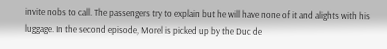invite nobs to call. The passengers try to explain but he will have none of it and alights with his luggage. In the second episode, Morel is picked up by the Duc de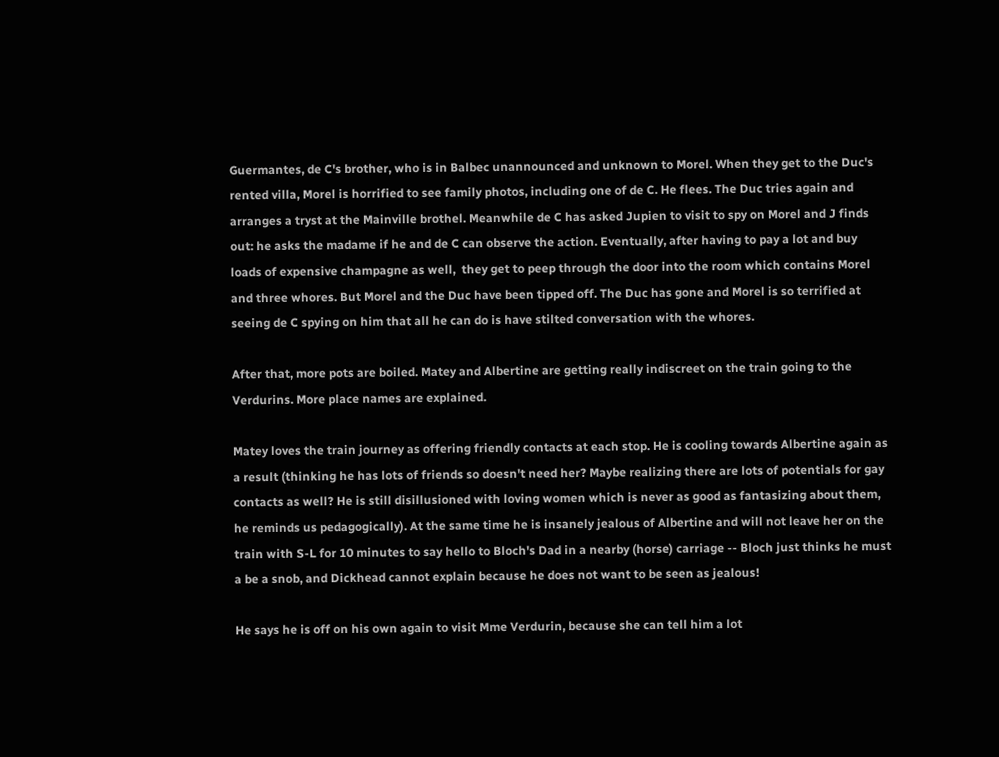Guermantes, de C's brother, who is in Balbec unannounced and unknown to Morel. When they get to the Duc's rented villa, Morel is horrified to see family photos, including one of de C. He flees. The Duc tries again and arranges a tryst at the Mainville brothel. Meanwhile de C has asked Jupien to visit to spy on Morel and J finds out: he asks the madame if he and de C can observe the action. Eventually, after having to pay a lot and buy loads of expensive champagne as well,  they get to peep through the door into the room which contains Morel and three whores. But Morel and the Duc have been tipped off. The Duc has gone and Morel is so terrified at seeing de C spying on him that all he can do is have stilted conversation with the whores.

After that, more pots are boiled. Matey and Albertine are getting really indiscreet on the train going to the Verdurins. More place names are explained.

Matey loves the train journey as offering friendly contacts at each stop. He is cooling towards Albertine again as a result (thinking he has lots of friends so doesn't need her? Maybe realizing there are lots of potentials for gay contacts as well? He is still disillusioned with loving women which is never as good as fantasizing about them, he reminds us pedagogically). At the same time he is insanely jealous of Albertine and will not leave her on the train with S-L for 10 minutes to say hello to Bloch's Dad in a nearby (horse) carriage -- Bloch just thinks he must a be a snob, and Dickhead cannot explain because he does not want to be seen as jealous!

He says he is off on his own again to visit Mme Verdurin, because she can tell him a lot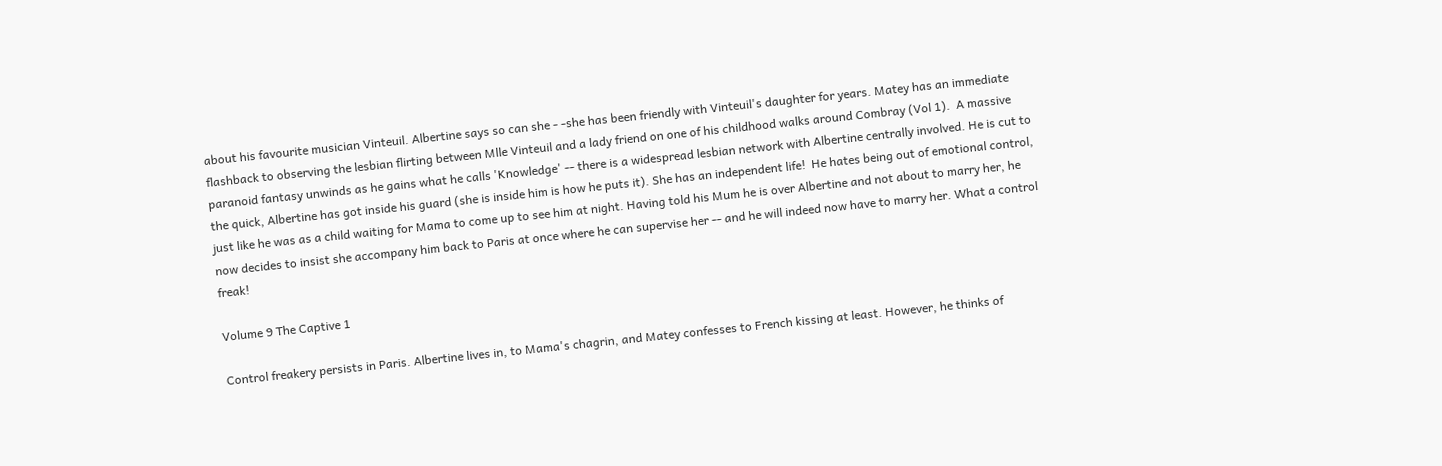about his favourite musician Vinteuil. Albertine says so can she - -she has been friendly with Vinteuil's daughter for years. Matey has an immediate flashback to observing the lesbian flirting between Mlle Vinteuil and a lady friend on one of his childhood walks around Combray (Vol 1).  A massive paranoid fantasy unwinds as he gains what he calls 'Knowledge' -- there is a widespread lesbian network with Albertine centrally involved. He is cut to the quick, Albertine has got inside his guard (she is inside him is how he puts it). She has an independent life!  He hates being out of emotional control, just like he was as a child waiting for Mama to come up to see him at night. Having told his Mum he is over Albertine and not about to marry her, he now decides to insist she accompany him back to Paris at once where he can supervise her -- and he will indeed now have to marry her. What a control freak!

Volume 9 The Captive 1

Control freakery persists in Paris. Albertine lives in, to Mama's chagrin, and Matey confesses to French kissing at least. However, he thinks of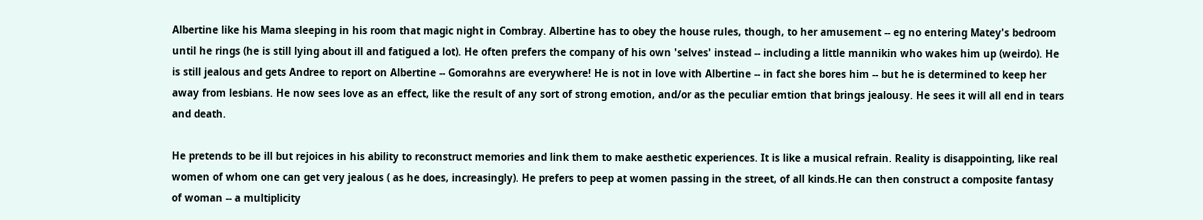Albertine like his Mama sleeping in his room that magic night in Combray. Albertine has to obey the house rules, though, to her amusement -- eg no entering Matey's bedroom until he rings (he is still lying about ill and fatigued a lot). He often prefers the company of his own 'selves' instead -- including a little mannikin who wakes him up (weirdo). He is still jealous and gets Andree to report on Albertine -- Gomorahns are everywhere! He is not in love with Albertine -- in fact she bores him -- but he is determined to keep her away from lesbians. He now sees love as an effect, like the result of any sort of strong emotion, and/or as the peculiar emtion that brings jealousy. He sees it will all end in tears and death.

He pretends to be ill but rejoices in his ability to reconstruct memories and link them to make aesthetic experiences. It is like a musical refrain. Reality is disappointing, like real women of whom one can get very jealous ( as he does, increasingly). He prefers to peep at women passing in the street, of all kinds.He can then construct a composite fantasy of woman -- a multiplicity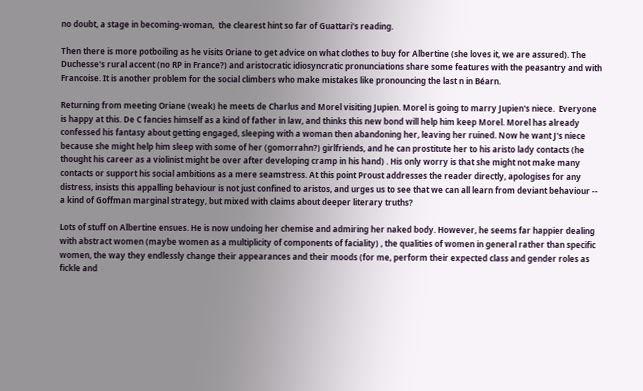no doubt, a stage in becoming-woman,  the clearest hint so far of Guattari's reading.

Then there is more potboiling as he visits Oriane to get advice on what clothes to buy for Albertine (she loves it, we are assured). The Duchesse's rural accent (no RP in France?) and aristocratic idiosyncratic pronunciations share some features with the peasantry and with Francoise. It is another problem for the social climbers who make mistakes like pronouncing the last n in Béarn.

Returning from meeting Oriane (weak) he meets de Charlus and Morel visiting Jupien. Morel is going to marry Jupien's niece.  Everyone is happy at this. De C fancies himself as a kind of father in law, and thinks this new bond will help him keep Morel. Morel has already confessed his fantasy about getting engaged, sleeping with a woman then abandoning her, leaving her ruined. Now he want J's niece because she might help him sleep with some of her (gomorrahn?) girlfriends, and he can prostitute her to his aristo lady contacts (he thought his career as a violinist might be over after developing cramp in his hand) . His only worry is that she might not make many contacts or support his social ambitions as a mere seamstress. At this point Proust addresses the reader directly, apologises for any distress, insists this appalling behaviour is not just confined to aristos, and urges us to see that we can all learn from deviant behaviour --  a kind of Goffman marginal strategy, but mixed with claims about deeper literary truths?

Lots of stuff on Albertine ensues. He is now undoing her chemise and admiring her naked body. However, he seems far happier dealing with abstract women (maybe women as a multiplicity of components of faciality) , the qualities of women in general rather than specific women, the way they endlessly change their appearances and their moods (for me, perform their expected class and gender roles as fickle and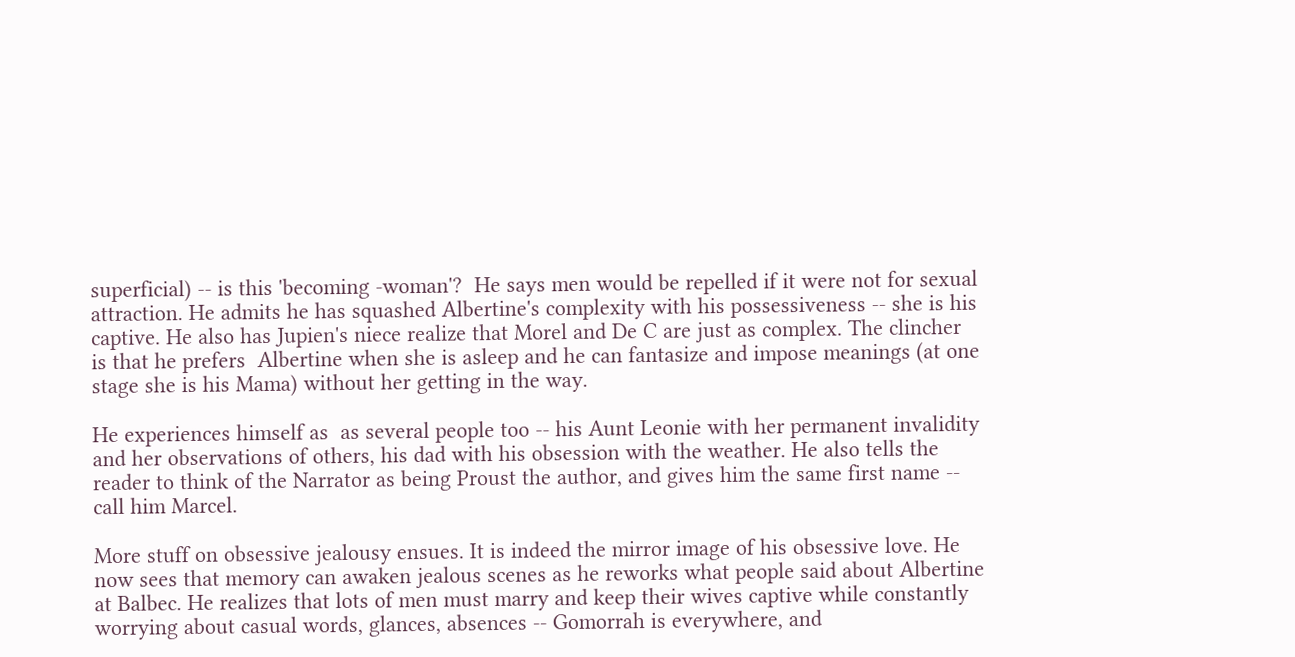superficial) -- is this 'becoming -woman'?  He says men would be repelled if it were not for sexual attraction. He admits he has squashed Albertine's complexity with his possessiveness -- she is his captive. He also has Jupien's niece realize that Morel and De C are just as complex. The clincher is that he prefers  Albertine when she is asleep and he can fantasize and impose meanings (at one stage she is his Mama) without her getting in the way.

He experiences himself as  as several people too -- his Aunt Leonie with her permanent invalidity and her observations of others, his dad with his obsession with the weather. He also tells the reader to think of the Narrator as being Proust the author, and gives him the same first name -- call him Marcel.

More stuff on obsessive jealousy ensues. It is indeed the mirror image of his obsessive love. He now sees that memory can awaken jealous scenes as he reworks what people said about Albertine at Balbec. He realizes that lots of men must marry and keep their wives captive while constantly worrying about casual words, glances, absences -- Gomorrah is everywhere, and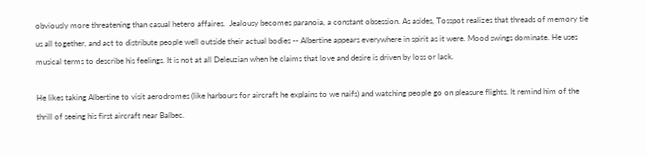obviously more threatening than casual hetero affaires.  Jealousy becomes paranoia, a constant obsession. As asides, Tosspot realizes that threads of memory tie us all together, and act to distribute people well outside their actual bodies -- Albertine appears everywhere in spirit as it were. Mood swings dominate. He uses musical terms to describe his feelings. It is not at all Deleuzian when he claims that love and desire is driven by loss or lack.

He likes taking Albertine to visit aerodromes (like harbours for aircraft he explains to we naifs) and watching people go on pleasure flights. It remind him of the thrill of seeing his first aircraft near Balbec.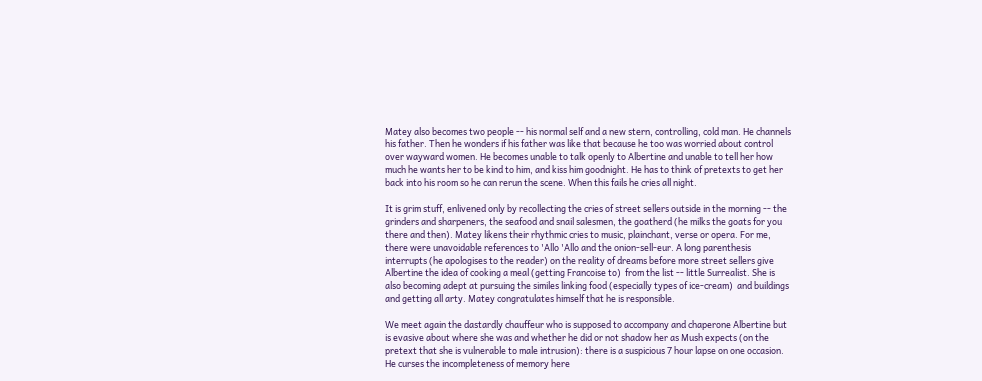Matey also becomes two people -- his normal self and a new stern, controlling, cold man. He channels his father. Then he wonders if his father was like that because he too was worried about control over wayward women. He becomes unable to talk openly to Albertine and unable to tell her how much he wants her to be kind to him, and kiss him goodnight. He has to think of pretexts to get her back into his room so he can rerun the scene. When this fails he cries all night.

It is grim stuff, enlivened only by recollecting the cries of street sellers outside in the morning -- the grinders and sharpeners, the seafood and snail salesmen, the goatherd (he milks the goats for you there and then). Matey likens their rhythmic cries to music, plainchant, verse or opera. For me, there were unavoidable references to 'Allo 'Allo and the onion-sell-eur. A long parenthesis interrupts (he apologises to the reader) on the reality of dreams before more street sellers give Albertine the idea of cooking a meal (getting Francoise to)  from the list -- little Surrealist. She is also becoming adept at pursuing the similes linking food (especially types of ice-cream)  and buildings and getting all arty. Matey congratulates himself that he is responsible.

We meet again the dastardly chauffeur who is supposed to accompany and chaperone Albertine but is evasive about where she was and whether he did or not shadow her as Mush expects (on the pretext that she is vulnerable to male intrusion): there is a suspicious 7 hour lapse on one occasion. He curses the incompleteness of memory here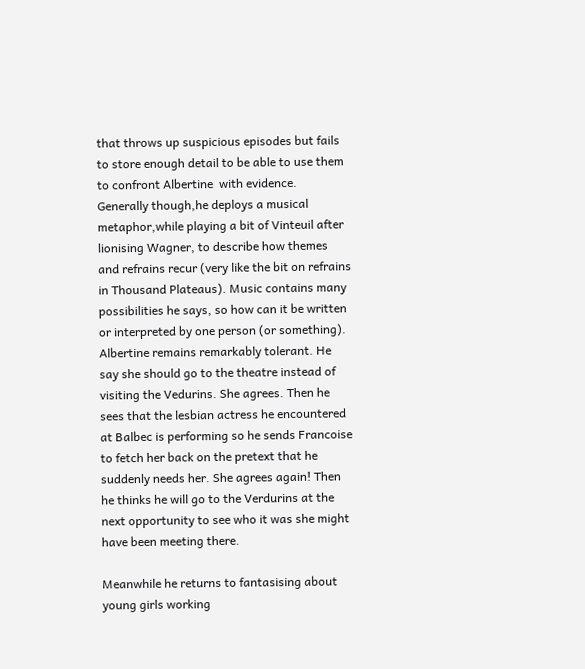that throws up suspicious episodes but fails to store enough detail to be able to use them to confront Albertine  with evidence. Generally though,he deploys a musical metaphor,while playing a bit of Vinteuil after lionising Wagner, to describe how themes and refrains recur (very like the bit on refrains in Thousand Plateaus). Music contains many possibilities he says, so how can it be written or interpreted by one person (or something). Albertine remains remarkably tolerant. He say she should go to the theatre instead of visiting the Vedurins. She agrees. Then he sees that the lesbian actress he encountered at Balbec is performing so he sends Francoise to fetch her back on the pretext that he suddenly needs her. She agrees again! Then he thinks he will go to the Verdurins at the next opportunity to see who it was she might have been meeting there.

Meanwhile he returns to fantasising about young girls working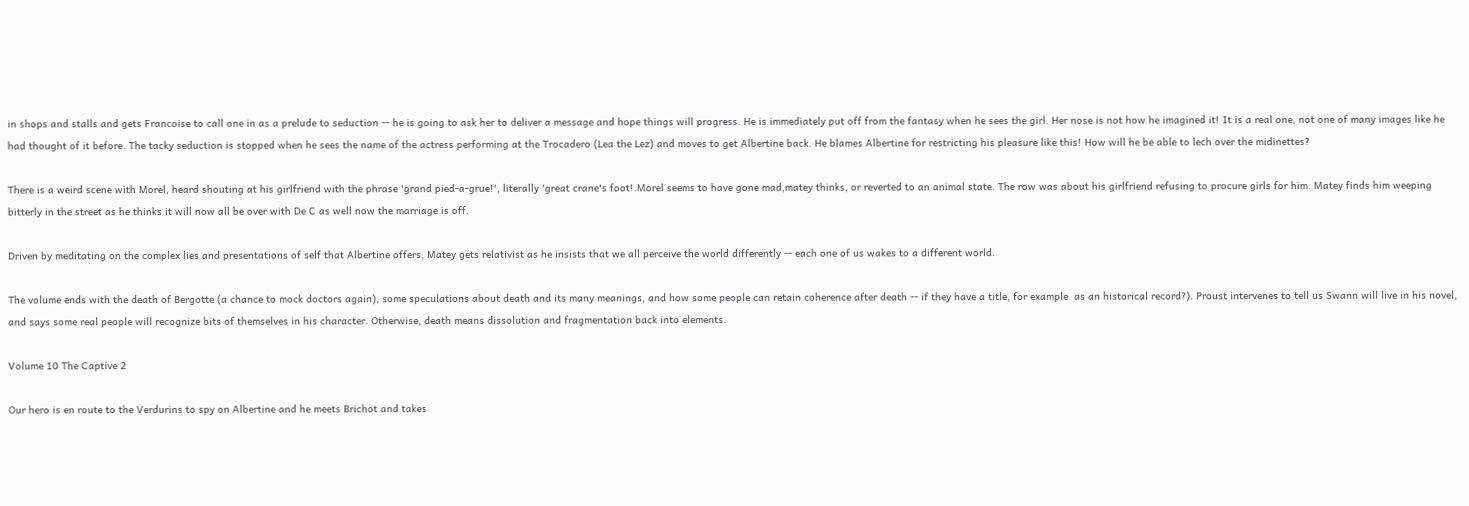in shops and stalls and gets Francoise to call one in as a prelude to seduction -- he is going to ask her to deliver a message and hope things will progress. He is immediately put off from the fantasy when he sees the girl. Her nose is not how he imagined it! It is a real one, not one of many images like he had thought of it before. The tacky seduction is stopped when he sees the name of the actress performing at the Trocadero (Lea the Lez) and moves to get Albertine back. He blames Albertine for restricting his pleasure like this! How will he be able to lech over the midinettes?

There is a weird scene with Morel, heard shouting at his girlfriend with the phrase 'grand pied-a-grue!', literally 'great crane's foot!.Morel seems to have gone mad,matey thinks, or reverted to an animal state. The row was about his girlfriend refusing to procure girls for him. Matey finds him weeping bitterly in the street as he thinks it will now all be over with De C as well now the marriage is off.

Driven by meditating on the complex lies and presentations of self that Albertine offers, Matey gets relativist as he insists that we all perceive the world differently -- each one of us wakes to a different world.

The volume ends with the death of Bergotte (a chance to mock doctors again), some speculations about death and its many meanings, and how some people can retain coherence after death -- if they have a title, for example  as an historical record?). Proust intervenes to tell us Swann will live in his novel, and says some real people will recognize bits of themselves in his character. Otherwise, death means dissolution and fragmentation back into elements.

Volume 10 The Captive 2

Our hero is en route to the Verdurins to spy on Albertine and he meets Brichot and takes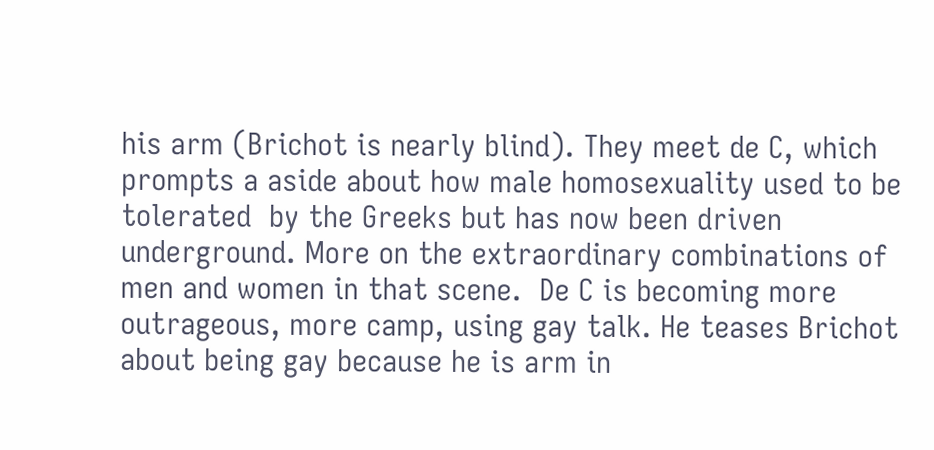his arm (Brichot is nearly blind). They meet de C, which prompts a aside about how male homosexuality used to be tolerated  by the Greeks but has now been driven underground. More on the extraordinary combinations of men and women in that scene.  De C is becoming more outrageous, more camp, using gay talk. He teases Brichot about being gay because he is arm in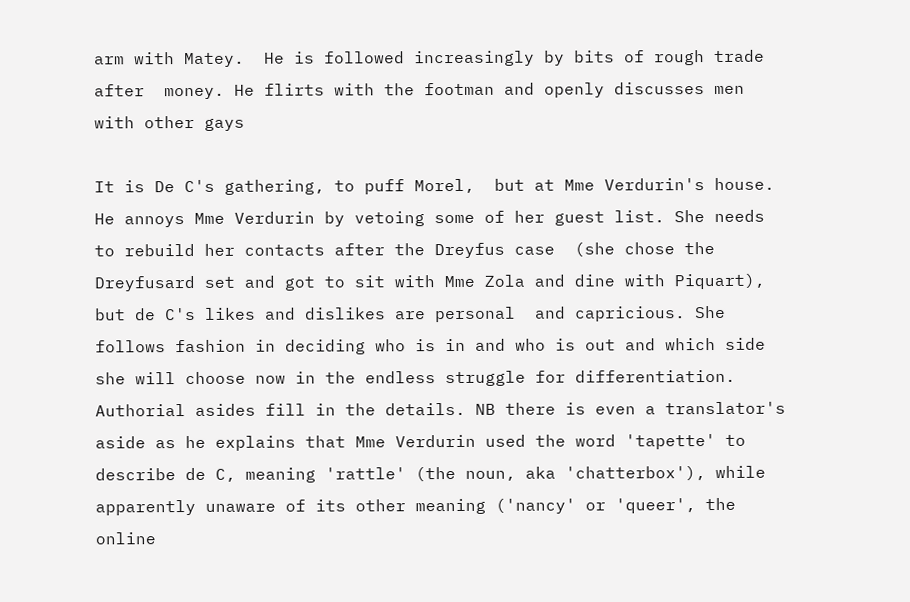arm with Matey.  He is followed increasingly by bits of rough trade after  money. He flirts with the footman and openly discusses men with other gays

It is De C's gathering, to puff Morel,  but at Mme Verdurin's house. He annoys Mme Verdurin by vetoing some of her guest list. She needs to rebuild her contacts after the Dreyfus case  (she chose the Dreyfusard set and got to sit with Mme Zola and dine with Piquart), but de C's likes and dislikes are personal  and capricious. She follows fashion in deciding who is in and who is out and which side she will choose now in the endless struggle for differentiation.  Authorial asides fill in the details. NB there is even a translator's aside as he explains that Mme Verdurin used the word 'tapette' to describe de C, meaning 'rattle' (the noun, aka 'chatterbox'), while apparently unaware of its other meaning ('nancy' or 'queer', the online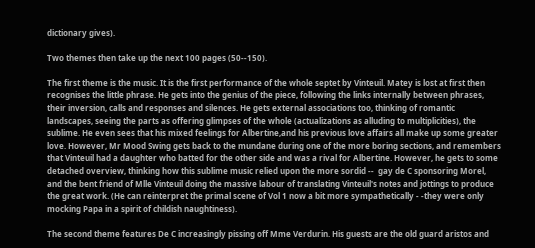dictionary gives).

Two themes then take up the next 100 pages (50--150).

The first theme is the music. It is the first performance of the whole septet by Vinteuil. Matey is lost at first then recognises the little phrase. He gets into the genius of the piece, following the links internally between phrases, their inversion, calls and responses and silences. He gets external associations too, thinking of romantic landscapes, seeing the parts as offering glimpses of the whole (actualizations as alluding to multiplicities), the sublime. He even sees that his mixed feelings for Albertine,and his previous love affairs all make up some greater love. However, Mr Mood Swing gets back to the mundane during one of the more boring sections, and remembers that Vinteuil had a daughter who batted for the other side and was a rival for Albertine. However, he gets to some detached overview, thinking how this sublime music relied upon the more sordid --  gay de C sponsoring Morel, and the bent friend of Mlle Vinteuil doing the massive labour of translating Vinteuil's notes and jottings to produce the great work. (He can reinterpret the primal scene of Vol 1 now a bit more sympathetically - -they were only mocking Papa in a spirit of childish naughtiness).

The second theme features De C increasingly pissing off Mme Verdurin. His guests are the old guard aristos and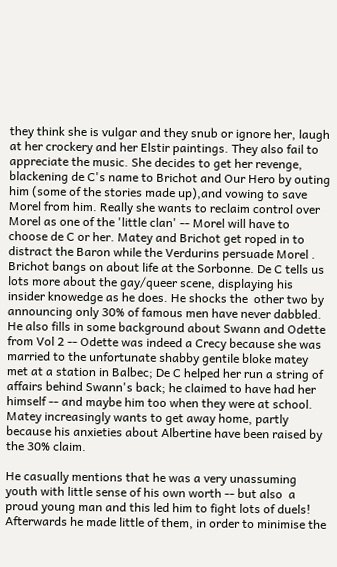they think she is vulgar and they snub or ignore her, laugh at her crockery and her Elstir paintings. They also fail to appreciate the music. She decides to get her revenge, blackening de C's name to Brichot and Our Hero by outing him (some of the stories made up),and vowing to save Morel from him. Really she wants to reclaim control over Morel as one of the 'little clan' -- Morel will have to choose de C or her. Matey and Brichot get roped in to distract the Baron while the Verdurins persuade Morel . Brichot bangs on about life at the Sorbonne. De C tells us lots more about the gay/queer scene, displaying his insider knowedge as he does. He shocks the  other two by announcing only 30% of famous men have never dabbled. He also fills in some background about Swann and Odette from Vol 2 -- Odette was indeed a Crecy because she was married to the unfortunate shabby gentile bloke matey met at a station in Balbec; De C helped her run a string of affairs behind Swann's back; he claimed to have had her himself -- and maybe him too when they were at school. Matey increasingly wants to get away home, partly because his anxieties about Albertine have been raised by the 30% claim.

He casually mentions that he was a very unassuming youth with little sense of his own worth -- but also  a proud young man and this led him to fight lots of duels! Afterwards he made little of them, in order to minimise the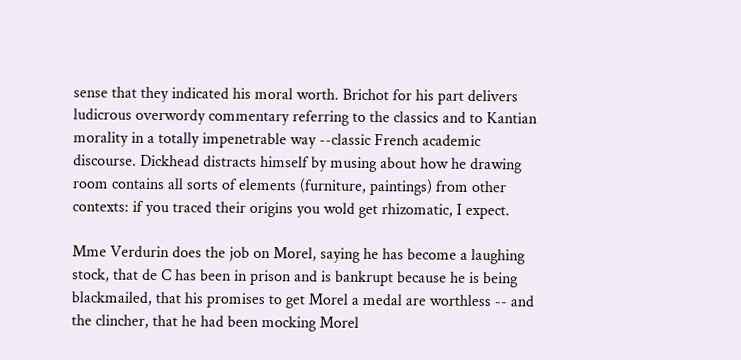sense that they indicated his moral worth. Brichot for his part delivers ludicrous overwordy commentary referring to the classics and to Kantian morality in a totally impenetrable way --classic French academic discourse. Dickhead distracts himself by musing about how he drawing room contains all sorts of elements (furniture, paintings) from other contexts: if you traced their origins you wold get rhizomatic, I expect.

Mme Verdurin does the job on Morel, saying he has become a laughing stock, that de C has been in prison and is bankrupt because he is being blackmailed, that his promises to get Morel a medal are worthless -- and the clincher, that he had been mocking Morel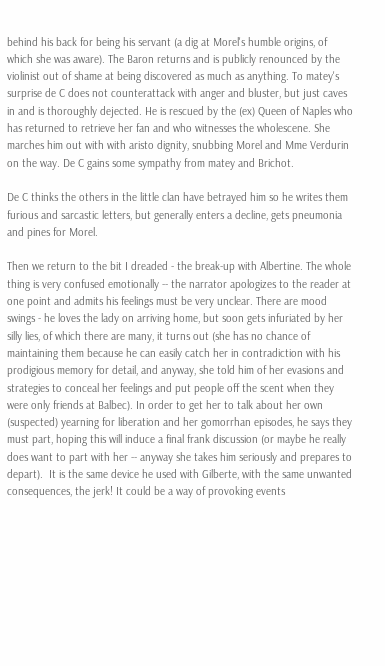behind his back for being his servant (a dig at Morel's humble origins, of which she was aware). The Baron returns and is publicly renounced by the violinist out of shame at being discovered as much as anything. To matey's surprise de C does not counterattack with anger and bluster, but just caves in and is thoroughly dejected. He is rescued by the (ex) Queen of Naples who has returned to retrieve her fan and who witnesses the wholescene. She marches him out with with aristo dignity, snubbing Morel and Mme Verdurin on the way. De C gains some sympathy from matey and Brichot.

De C thinks the others in the little clan have betrayed him so he writes them furious and sarcastic letters, but generally enters a decline, gets pneumonia and pines for Morel.

Then we return to the bit I dreaded - the break-up with Albertine. The whole thing is very confused emotionally -- the narrator apologizes to the reader at one point and admits his feelings must be very unclear. There are mood swings - he loves the lady on arriving home, but soon gets infuriated by her silly lies, of which there are many, it turns out (she has no chance of maintaining them because he can easily catch her in contradiction with his prodigious memory for detail, and anyway, she told him of her evasions and strategies to conceal her feelings and put people off the scent when they were only friends at Balbec). In order to get her to talk about her own (suspected) yearning for liberation and her gomorrhan episodes, he says they must part, hoping this will induce a final frank discussion (or maybe he really does want to part with her -- anyway she takes him seriously and prepares to depart).  It is the same device he used with Gilberte, with the same unwanted consequences, the jerk! It could be a way of provoking events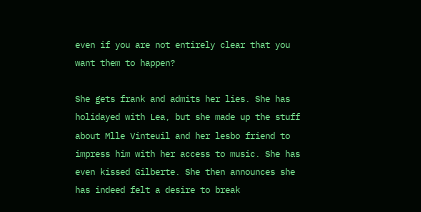even if you are not entirely clear that you want them to happen?

She gets frank and admits her lies. She has holidayed with Lea, but she made up the stuff about Mlle Vinteuil and her lesbo friend to impress him with her access to music. She has even kissed Gilberte. She then announces she has indeed felt a desire to break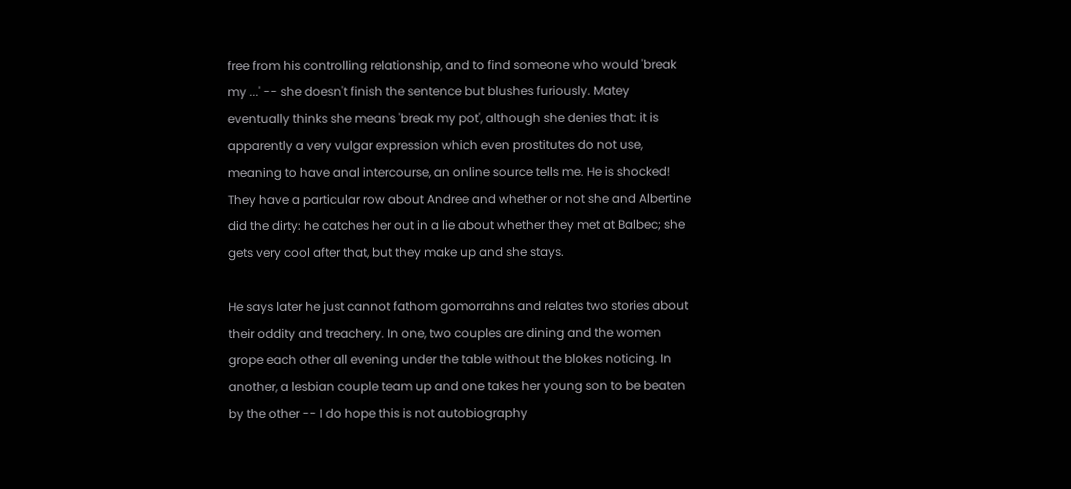free from his controlling relationship, and to find someone who would 'break my ...' -- she doesn't finish the sentence but blushes furiously. Matey eventually thinks she means 'break my pot', although she denies that: it is apparently a very vulgar expression which even prostitutes do not use,  meaning to have anal intercourse, an online source tells me. He is shocked! They have a particular row about Andree and whether or not she and Albertine did the dirty: he catches her out in a lie about whether they met at Balbec; she gets very cool after that, but they make up and she stays.

He says later he just cannot fathom gomorrahns and relates two stories about their oddity and treachery. In one, two couples are dining and the women grope each other all evening under the table without the blokes noticing. In another, a lesbian couple team up and one takes her young son to be beaten by the other -- I do hope this is not autobiography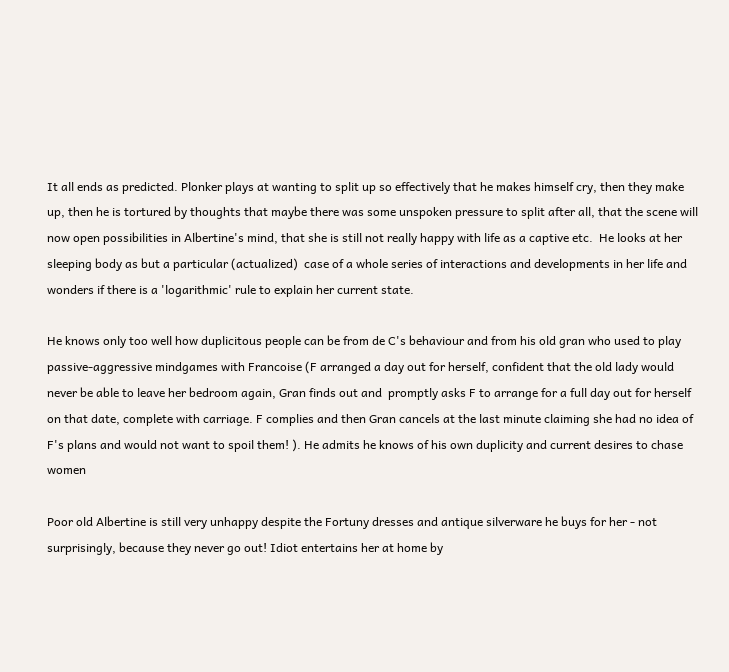It all ends as predicted. Plonker plays at wanting to split up so effectively that he makes himself cry, then they make up, then he is tortured by thoughts that maybe there was some unspoken pressure to split after all, that the scene will now open possibilities in Albertine's mind, that she is still not really happy with life as a captive etc.  He looks at her sleeping body as but a particular (actualized)  case of a whole series of interactions and developments in her life and wonders if there is a 'logarithmic' rule to explain her current state.

He knows only too well how duplicitous people can be from de C's behaviour and from his old gran who used to play passive-aggressive mindgames with Francoise (F arranged a day out for herself, confident that the old lady would never be able to leave her bedroom again, Gran finds out and  promptly asks F to arrange for a full day out for herself on that date, complete with carriage. F complies and then Gran cancels at the last minute claiming she had no idea of F's plans and would not want to spoil them! ). He admits he knows of his own duplicity and current desires to chase women

Poor old Albertine is still very unhappy despite the Fortuny dresses and antique silverware he buys for her - not surprisingly, because they never go out! Idiot entertains her at home by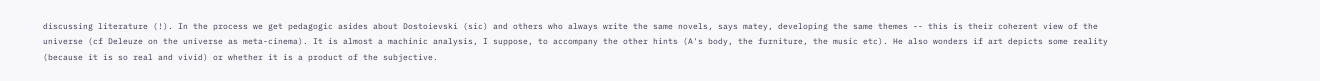discussing literature (!). In the process we get pedagogic asides about Dostoievski (sic) and others who always write the same novels, says matey, developing the same themes -- this is their coherent view of the universe (cf Deleuze on the universe as meta-cinema). It is almost a machinic analysis, I suppose, to accompany the other hints (A's body, the furniture, the music etc). He also wonders if art depicts some reality (because it is so real and vivid) or whether it is a product of the subjective.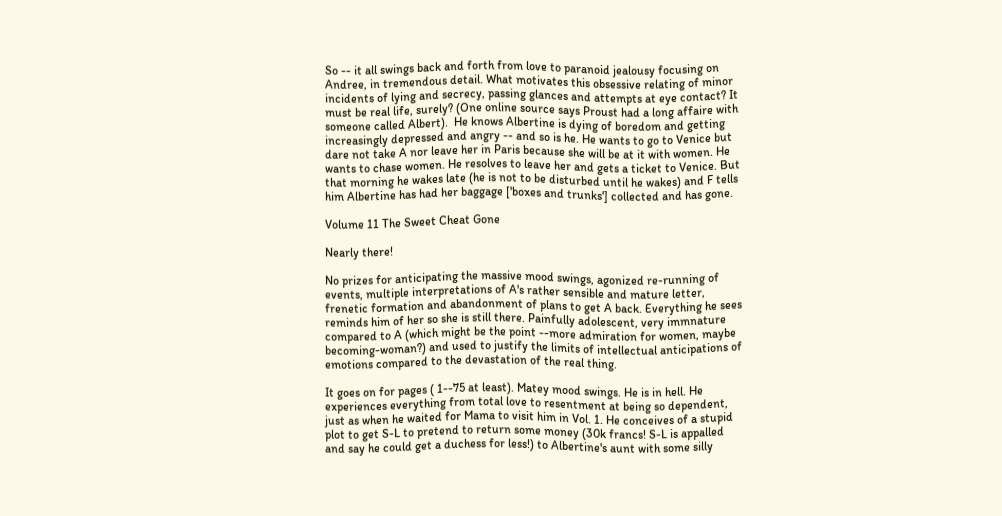So -- it all swings back and forth from love to paranoid jealousy focusing on Andree, in tremendous detail. What motivates this obsessive relating of minor incidents of lying and secrecy, passing glances and attempts at eye contact? It must be real life, surely? (One online source says Proust had a long affaire with someone called Albert).  He knows Albertine is dying of boredom and getting increasingly depressed and angry -- and so is he. He wants to go to Venice but dare not take A nor leave her in Paris because she will be at it with women. He wants to chase women. He resolves to leave her and gets a ticket to Venice. But that morning he wakes late (he is not to be disturbed until he wakes) and F tells him Albertine has had her baggage ['boxes and trunks'] collected and has gone.

Volume 11 The Sweet Cheat Gone

Nearly there!

No prizes for anticipating the massive mood swings, agonized re-running of events, multiple interpretations of A's rather sensible and mature letter, frenetic formation and abandonment of plans to get A back. Everything he sees reminds him of her so she is still there. Painfully adolescent, very immnature compared to A (which might be the point --more admiration for women, maybe becoming-woman?) and used to justify the limits of intellectual anticipations of emotions compared to the devastation of the real thing.

It goes on for pages ( 1--75 at least). Matey mood swings. He is in hell. He experiences everything from total love to resentment at being so dependent, just as when he waited for Mama to visit him in Vol. 1. He conceives of a stupid plot to get S-L to pretend to return some money (30k francs! S-L is appalled and say he could get a duchess for less!) to Albertine's aunt with some silly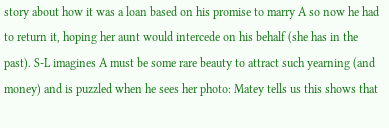story about how it was a loan based on his promise to marry A so now he had to return it, hoping her aunt would intercede on his behalf (she has in the past). S-L imagines A must be some rare beauty to attract such yearning (and money) and is puzzled when he sees her photo: Matey tells us this shows that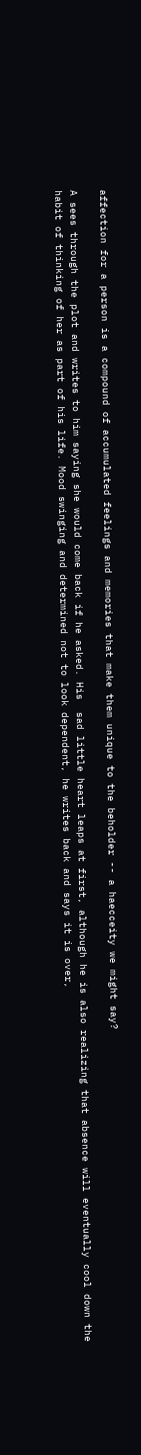affection for a person is a compound of accumulated feelings and memories that make them unique to the beholder -- a haecceity we might say?

A sees through the plot and writes to him saying she would come back if he asked. His  sad little heart leaps at first, although he is also realizing that absence will eventually cool down the habit of thinking of her as part of his life. Mood swinging and determined not to look dependent, he writes back and says it is over,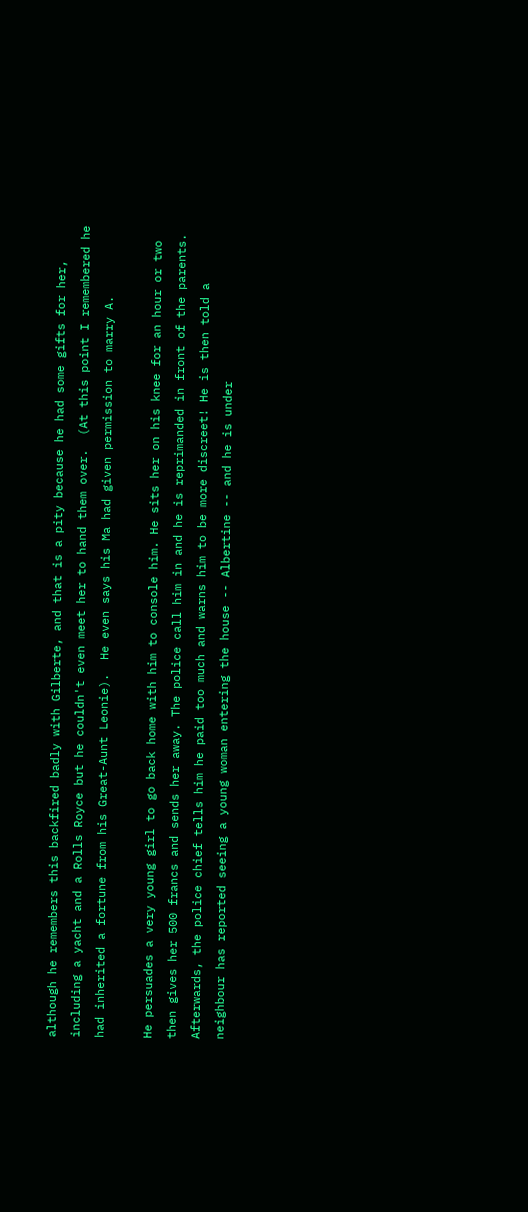although he remembers this backfired badly with Gilberte, and that is a pity because he had some gifts for her, including a yacht and a Rolls Royce but he couldn't even meet her to hand them over.  (At this point I remembered he had inherited a fortune from his Great-Aunt Leonie).  He even says his Ma had given permission to marry A.

He persuades a very young girl to go back home with him to console him. He sits her on his knee for an hour or two then gives her 500 francs and sends her away. The police call him in and he is reprimanded in front of the parents. Afterwards, the police chief tells him he paid too much and warns him to be more discreet! He is then told a neighbour has reported seeing a young woman entering the house -- Albertine -- and he is under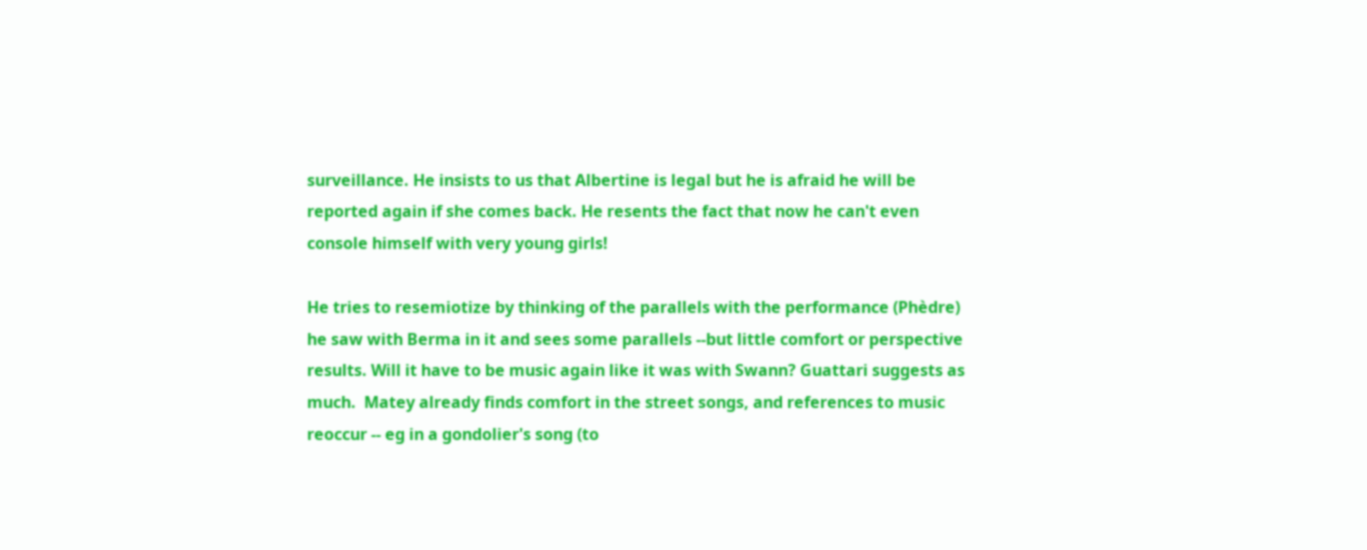surveillance. He insists to us that Albertine is legal but he is afraid he will be reported again if she comes back. He resents the fact that now he can't even console himself with very young girls!

He tries to resemiotize by thinking of the parallels with the performance (Phèdre) he saw with Berma in it and sees some parallels --but little comfort or perspective results. Will it have to be music again like it was with Swann? Guattari suggests as much.  Matey already finds comfort in the street songs, and references to music reoccur -- eg in a gondolier's song (to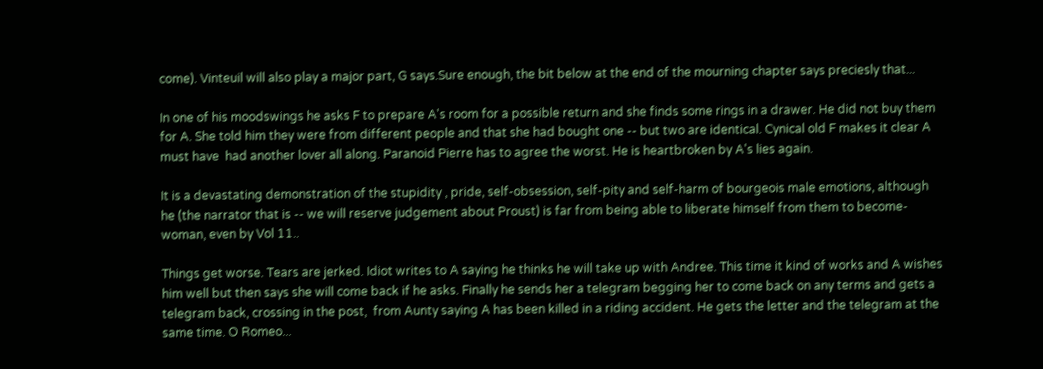come). Vinteuil will also play a major part, G says.Sure enough, the bit below at the end of the mourning chapter says preciesly that...

In one of his moodswings he asks F to prepare A's room for a possible return and she finds some rings in a drawer. He did not buy them for A. She told him they were from different people and that she had bought one -- but two are identical. Cynical old F makes it clear A must have  had another lover all along. Paranoid Pierre has to agree the worst. He is heartbroken by A's lies again.

It is a devastating demonstration of the stupidity , pride, self-obsession, self-pity and self-harm of bourgeois male emotions, although he (the narrator that is -- we will reserve judgement about Proust) is far from being able to liberate himself from them to become-woman, even by Vol 11..

Things get worse. Tears are jerked. Idiot writes to A saying he thinks he will take up with Andree. This time it kind of works and A wishes him well but then says she will come back if he asks. Finally he sends her a telegram begging her to come back on any terms and gets a telegram back, crossing in the post,  from Aunty saying A has been killed in a riding accident. He gets the letter and the telegram at the same time. O Romeo...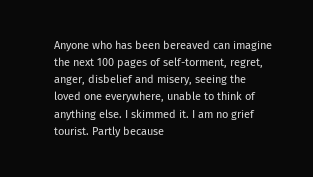Anyone who has been bereaved can imagine the next 100 pages of self-torment, regret, anger, disbelief and misery, seeing the loved one everywhere, unable to think of anything else. I skimmed it. I am no grief tourist. Partly because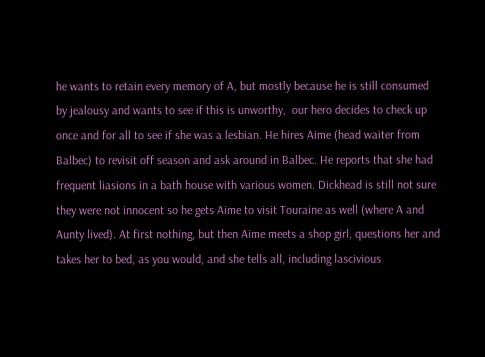he wants to retain every memory of A, but mostly because he is still consumed by jealousy and wants to see if this is unworthy,  our hero decides to check up once and for all to see if she was a lesbian. He hires Aime (head waiter from Balbec) to revisit off season and ask around in Balbec. He reports that she had frequent liasions in a bath house with various women. Dickhead is still not sure they were not innocent so he gets Aime to visit Touraine as well (where A and Aunty lived). At first nothing, but then Aime meets a shop girl, questions her and takes her to bed, as you would, and she tells all, including lascivious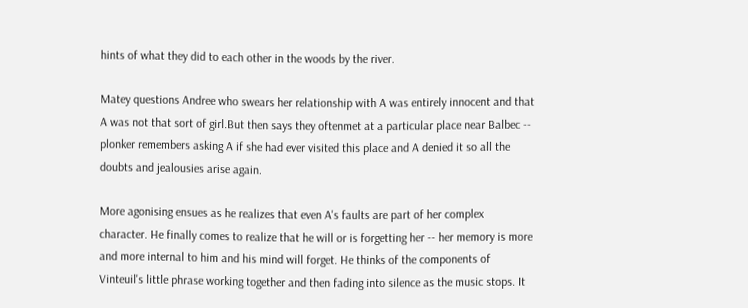hints of what they did to each other in the woods by the river.

Matey questions Andree who swears her relationship with A was entirely innocent and that A was not that sort of girl.But then says they oftenmet at a particular place near Balbec -- plonker remembers asking A if she had ever visited this place and A denied it so all the doubts and jealousies arise again.

More agonising ensues as he realizes that even A's faults are part of her complex character. He finally comes to realize that he will or is forgetting her -- her memory is more and more internal to him and his mind will forget. He thinks of the components of Vinteuil's little phrase working together and then fading into silence as the music stops. It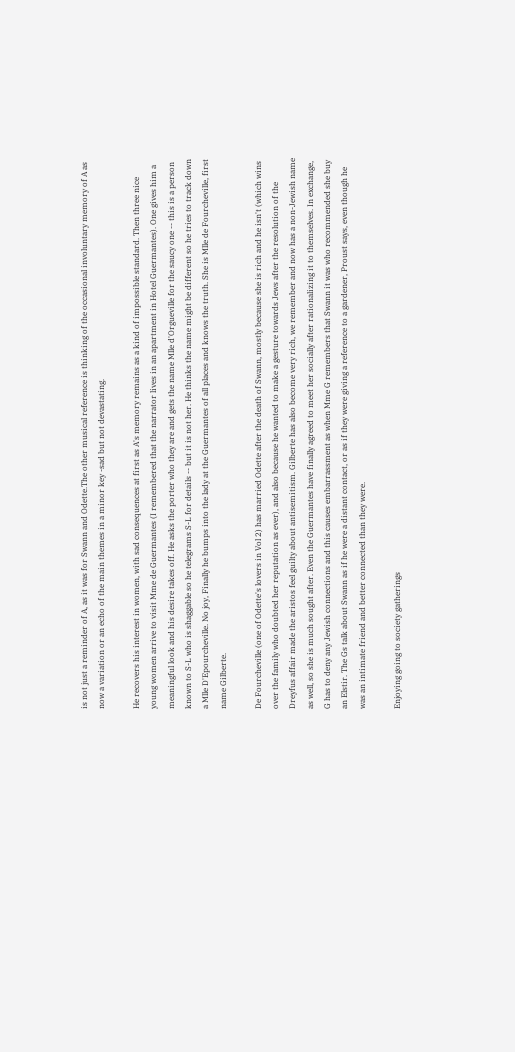is not just a reminder of A, as it was for Swann and Odette.The other musical reference is thinking of the occasional involuntary memory of A as now a variation or an echo of the main themes in a minor key -sad but not devastating.

He recovers his interest in women, with sad consequences at first as A's memory remains as a kind of impossible standard. Then three nice young women arrive to visit Mme de Guermantes (I remembered that the narrator lives in an apartment in Hotel Guermantes). One gives him a meaningful look and his desire takes off. He asks the porter who they are and gets the name Mlle d'Orgueville for the saucy one -- this is a person known to S-L who is shaggable so he telegrams S-L for details -- but it is not her. He thinks the name might be different so he tries to track down a Mlle D'Epourcheville. No joy, Finally he bumps into the lady at the Guermantes of all places and knows the truth. She is Mlle de Fourcheville, first name Gilberte.

De Fourcheville (one of Odette's lovers in Vol 2) has married Odette after the death of Swann, mostly because she is rich and he isn't (which wins over the family who doubted her reputation as ever), and also because he wanted to make a gesture towards Jews after the resolution of the Dreyfus affair made the aristos feel guilty about antisemitism. Gilberte has also become very rich, we remember and now has a non-Jewish name as well, so she is much sought after. Even the Guermantes have finally agreed to meet her socially after rationalizing it to themselves. In exchange, G has to deny any Jewish connections and this causes embarrassment as when Mme G remembers that Swann it was who recommended she buy an Elstir. The Gs talk about Swann as if he were a distant contact, or as if they were giving a reference to a gardener, Proust says, even though he was an intimate friend and better connected than they were.

Enjoying going to society gatherings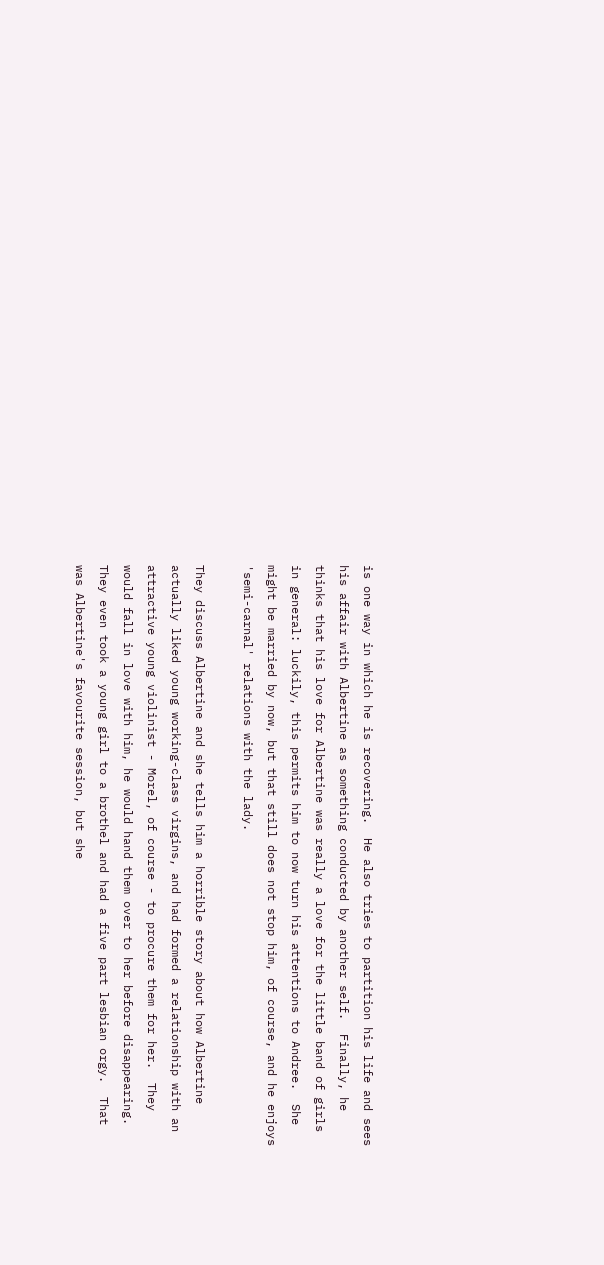is one way in which he is recovering.  He also tries to partition his life and sees his affair with Albertine as something conducted by another self.  Finally, he thinks that his love for Albertine was really a love for the little band of girls in general: luckily, this permits him to now turn his attentions to Andree.  She might be married by now, but that still does not stop him, of course, and he enjoys 'semi-carnal' relations with the lady.

They discuss Albertine and she tells him a horrible story about how Albertine actually liked young working-class virgins, and had formed a relationship with an attractive young violinist - Morel, of course - to procure them for her.  They would fall in love with him, he would hand them over to her before disappearing.  They even took a young girl to a brothel and had a five part lesbian orgy.  That was Albertine's favourite session, but she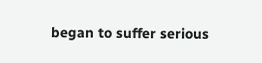began to suffer serious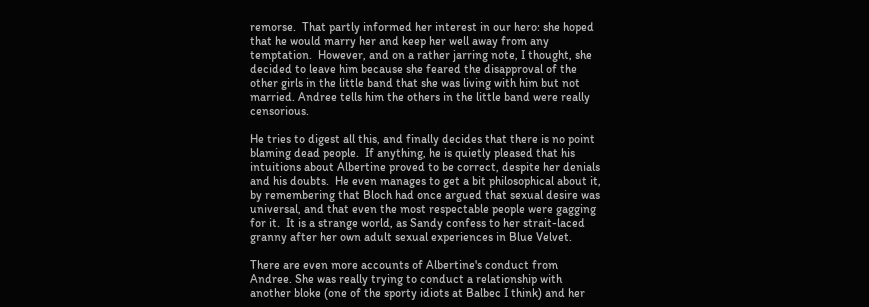remorse.  That partly informed her interest in our hero: she hoped that he would marry her and keep her well away from any temptation.  However, and on a rather jarring note, I thought, she decided to leave him because she feared the disapproval of the other girls in the little band that she was living with him but not married. Andree tells him the others in the little band were really censorious.

He tries to digest all this, and finally decides that there is no point blaming dead people.  If anything, he is quietly pleased that his intuitions about Albertine proved to be correct, despite her denials and his doubts.  He even manages to get a bit philosophical about it, by remembering that Bloch had once argued that sexual desire was universal, and that even the most respectable people were gagging for it.  It is a strange world, as Sandy confess to her strait-laced granny after her own adult sexual experiences in Blue Velvet.

There are even more accounts of Albertine's conduct from Andree. She was really trying to conduct a relationship with another bloke (one of the sporty idiots at Balbec I think) and her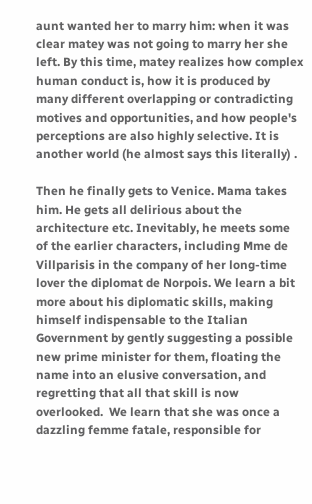aunt wanted her to marry him: when it was clear matey was not going to marry her she left. By this time, matey realizes how complex human conduct is, how it is produced by many different overlapping or contradicting motives and opportunities, and how people's perceptions are also highly selective. It is another world (he almost says this literally) .

Then he finally gets to Venice. Mama takes him. He gets all delirious about the architecture etc. Inevitably, he meets some of the earlier characters, including Mme de Villparisis in the company of her long-time lover the diplomat de Norpois. We learn a bit more about his diplomatic skills, making himself indispensable to the Italian Government by gently suggesting a possible new prime minister for them, floating the name into an elusive conversation, and regretting that all that skill is now overlooked.  We learn that she was once a dazzling femme fatale, responsible for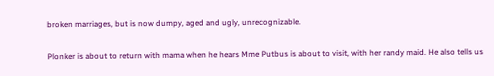broken marriages, but is now dumpy, aged and ugly, unrecognizable.

Plonker is about to return with mama when he hears Mme Putbus is about to visit, with her randy maid. He also tells us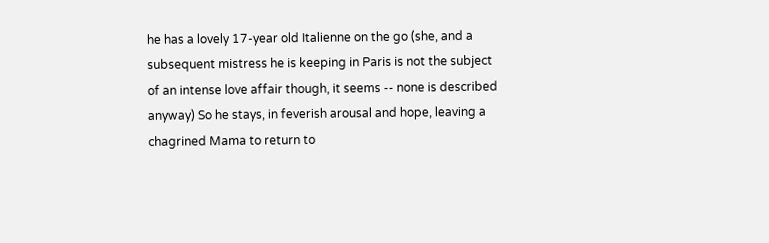he has a lovely 17-year old Italienne on the go (she, and a subsequent mistress he is keeping in Paris is not the subject of an intense love affair though, it seems -- none is described anyway) So he stays, in feverish arousal and hope, leaving a chagrined Mama to return to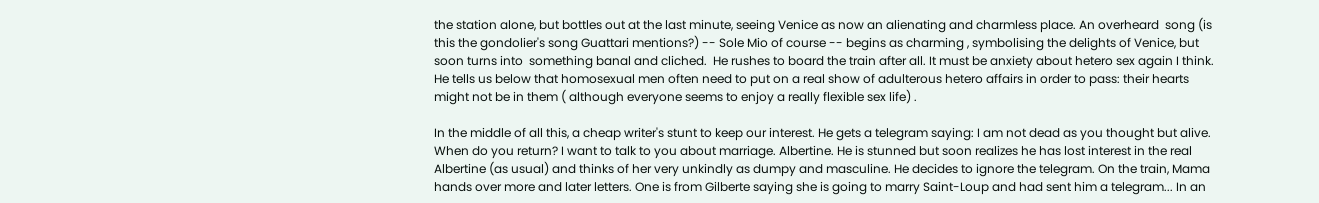the station alone, but bottles out at the last minute, seeing Venice as now an alienating and charmless place. An overheard  song (is this the gondolier's song Guattari mentions?) -- Sole Mio of course -- begins as charming , symbolising the delights of Venice, but soon turns into  something banal and cliched.  He rushes to board the train after all. It must be anxiety about hetero sex again I think. He tells us below that homosexual men often need to put on a real show of adulterous hetero affairs in order to pass: their hearts might not be in them ( although everyone seems to enjoy a really flexible sex life) .

In the middle of all this, a cheap writer's stunt to keep our interest. He gets a telegram saying: I am not dead as you thought but alive. When do you return? I want to talk to you about marriage. Albertine. He is stunned but soon realizes he has lost interest in the real Albertine (as usual) and thinks of her very unkindly as dumpy and masculine. He decides to ignore the telegram. On the train, Mama hands over more and later letters. One is from Gilberte saying she is going to marry Saint-Loup and had sent him a telegram... In an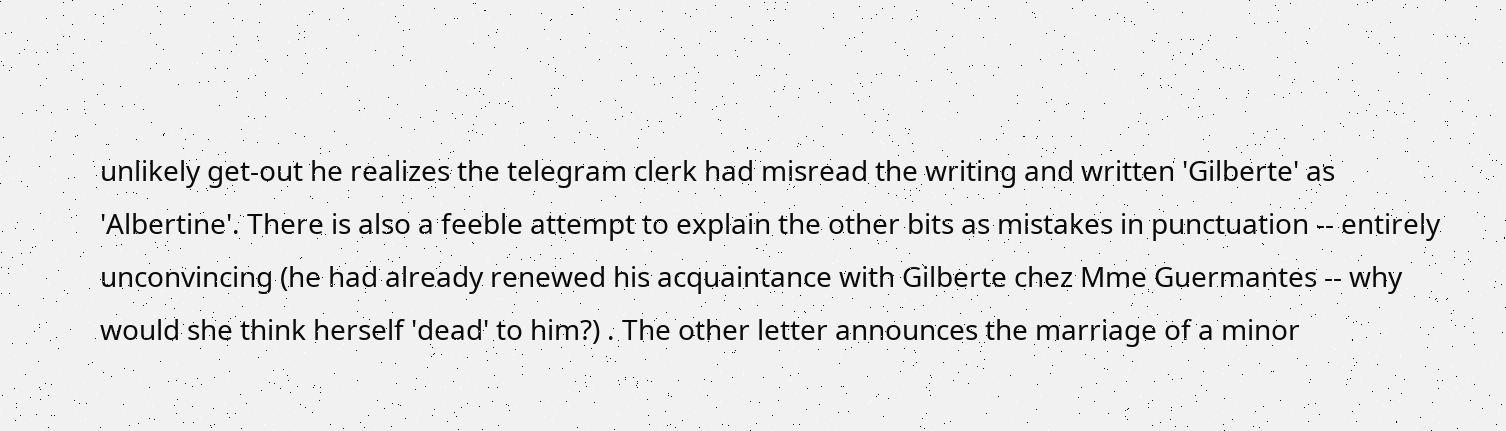unlikely get-out he realizes the telegram clerk had misread the writing and written 'Gilberte' as 'Albertine'. There is also a feeble attempt to explain the other bits as mistakes in punctuation -- entirely unconvincing (he had already renewed his acquaintance with Gilberte chez Mme Guermantes -- why would she think herself 'dead' to him?) . The other letter announces the marriage of a minor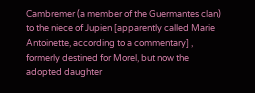Cambremer (a member of the Guermantes clan) to the niece of Jupien [apparently called Marie Antoinette, according to a commentary] , formerly destined for Morel, but now the adopted daughter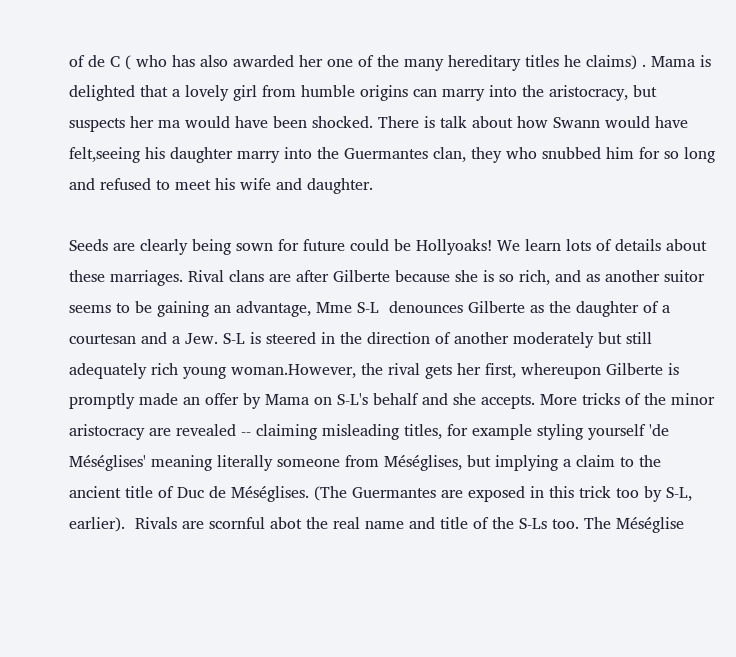of de C ( who has also awarded her one of the many hereditary titles he claims) . Mama is delighted that a lovely girl from humble origins can marry into the aristocracy, but suspects her ma would have been shocked. There is talk about how Swann would have felt,seeing his daughter marry into the Guermantes clan, they who snubbed him for so long and refused to meet his wife and daughter.

Seeds are clearly being sown for future could be Hollyoaks! We learn lots of details about these marriages. Rival clans are after Gilberte because she is so rich, and as another suitor seems to be gaining an advantage, Mme S-L  denounces Gilberte as the daughter of a courtesan and a Jew. S-L is steered in the direction of another moderately but still adequately rich young woman.However, the rival gets her first, whereupon Gilberte is promptly made an offer by Mama on S-L's behalf and she accepts. More tricks of the minor aristocracy are revealed -- claiming misleading titles, for example styling yourself 'de Méséglises' meaning literally someone from Méséglises, but implying a claim to the ancient title of Duc de Méséglises. (The Guermantes are exposed in this trick too by S-L, earlier).  Rivals are scornful abot the real name and title of the S-Ls too. The Méséglise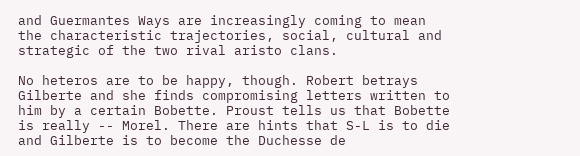and Guermantes Ways are increasingly coming to mean  the characteristic trajectories, social, cultural and strategic of the two rival aristo clans.

No heteros are to be happy, though. Robert betrays Gilberte and she finds compromising letters written to him by a certain Bobette. Proust tells us that Bobette is really -- Morel. There are hints that S-L is to die and Gilberte is to become the Duchesse de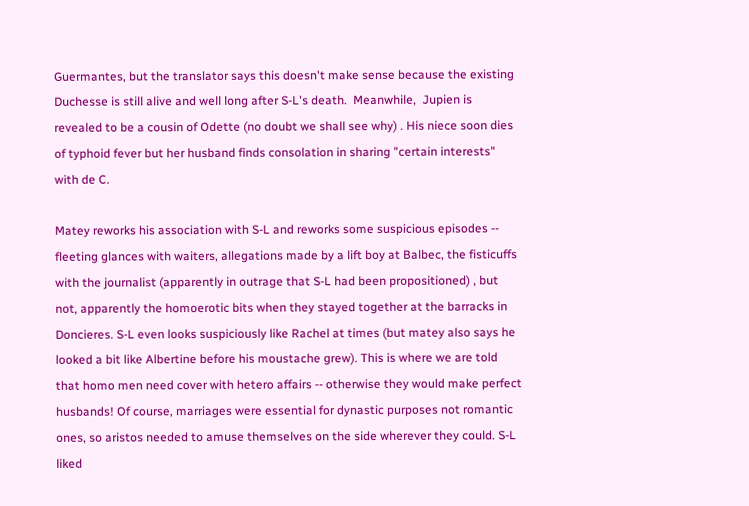Guermantes, but the translator says this doesn't make sense because the existing Duchesse is still alive and well long after S-L's death.  Meanwhile,  Jupien is revealed to be a cousin of Odette (no doubt we shall see why) . His niece soon dies of typhoid fever but her husband finds consolation in sharing "certain interests" with de C.

Matey reworks his association with S-L and reworks some suspicious episodes -- fleeting glances with waiters, allegations made by a lift boy at Balbec, the fisticuffs with the journalist (apparently in outrage that S-L had been propositioned) , but not, apparently the homoerotic bits when they stayed together at the barracks in Doncieres. S-L even looks suspiciously like Rachel at times (but matey also says he looked a bit like Albertine before his moustache grew). This is where we are told that homo men need cover with hetero affairs -- otherwise they would make perfect husbands! Of course, marriages were essential for dynastic purposes not romantic ones, so aristos needed to amuse themselves on the side wherever they could. S-L liked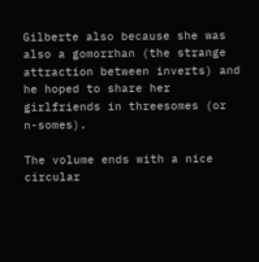Gilberte also because she was also a gomorrhan (the strange attraction between inverts) and he hoped to share her girlfriends in threesomes (or n-somes).

The volume ends with a nice circular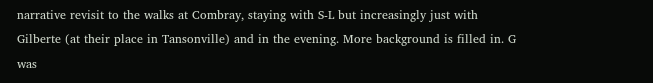narrative revisit to the walks at Combray, staying with S-L but increasingly just with Gilberte (at their place in Tansonville) and in the evening. More background is filled in. G was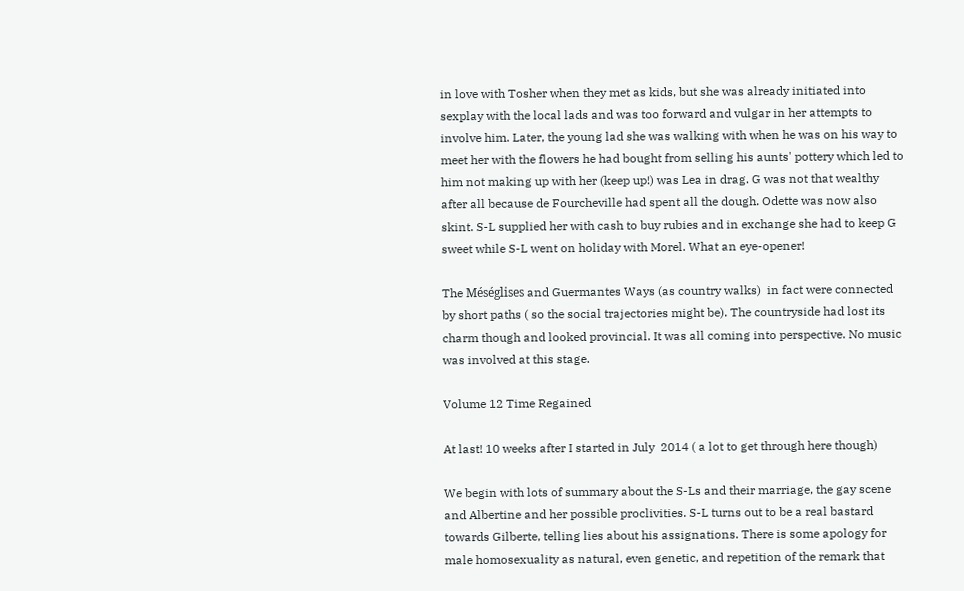in love with Tosher when they met as kids, but she was already initiated into sexplay with the local lads and was too forward and vulgar in her attempts to involve him. Later, the young lad she was walking with when he was on his way to meet her with the flowers he had bought from selling his aunts' pottery which led to him not making up with her (keep up!) was Lea in drag. G was not that wealthy after all because de Fourcheville had spent all the dough. Odette was now also skint. S-L supplied her with cash to buy rubies and in exchange she had to keep G sweet while S-L went on holiday with Morel. What an eye-opener!

The Méséglises and Guermantes Ways (as country walks)  in fact were connected by short paths ( so the social trajectories might be). The countryside had lost its charm though and looked provincial. It was all coming into perspective. No music was involved at this stage.

Volume 12 Time Regained

At last! 10 weeks after I started in July  2014 ( a lot to get through here though)

We begin with lots of summary about the S-Ls and their marriage, the gay scene and Albertine and her possible proclivities. S-L turns out to be a real bastard towards Gilberte, telling lies about his assignations. There is some apology for male homosexuality as natural, even genetic, and repetition of the remark that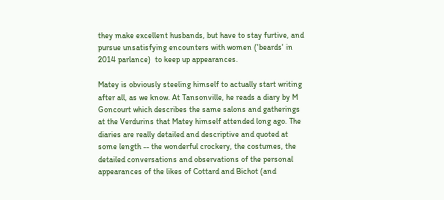they make excellent husbands, but have to stay furtive, and pursue unsatisfying encounters with women ('beards' in 2014 parlance)  to keep up appearances.

Matey is obviously steeling himself to actually start writing after all, as we know. At Tansonville, he reads a diary by M Goncourt which describes the same salons and gatherings at the Verdurins that Matey himself attended long ago. The diaries are really detailed and descriptive and quoted at some length -- the wonderful crockery, the costumes, the detailed conversations and observations of the personal appearances of the likes of Cottard and Bichot (and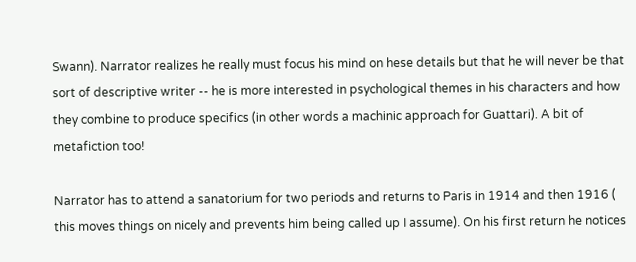Swann). Narrator realizes he really must focus his mind on hese details but that he will never be that sort of descriptive writer -- he is more interested in psychological themes in his characters and how they combine to produce specifics (in other words a machinic approach for Guattari). A bit of metafiction too!

Narrator has to attend a sanatorium for two periods and returns to Paris in 1914 and then 1916 ( this moves things on nicely and prevents him being called up I assume). On his first return he notices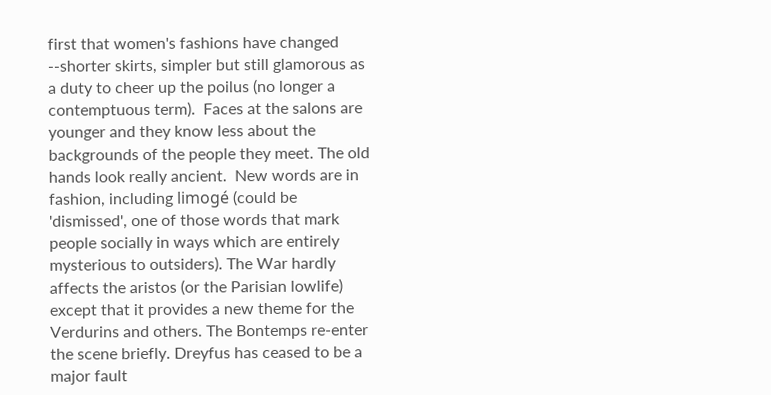first that women's fashions have changed --shorter skirts, simpler but still glamorous as a duty to cheer up the poilus (no longer a contemptuous term).  Faces at the salons are younger and they know less about the backgrounds of the people they meet. The old hands look really ancient.  New words are in fashion, including limogé (could be 'dismissed', one of those words that mark people socially in ways which are entirely mysterious to outsiders). The War hardly affects the aristos (or the Parisian lowlife) except that it provides a new theme for the Verdurins and others. The Bontemps re-enter the scene briefly. Dreyfus has ceased to be a major fault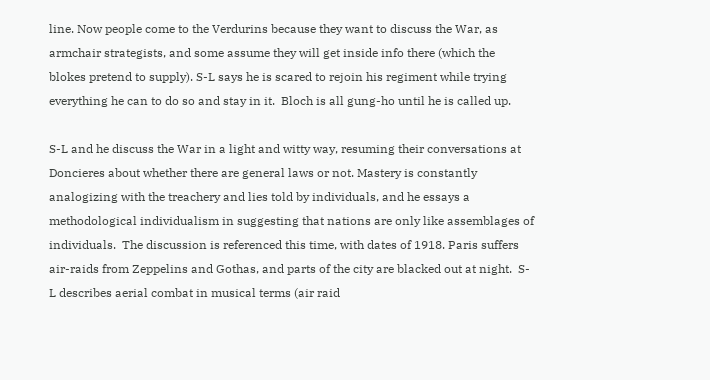line. Now people come to the Verdurins because they want to discuss the War, as armchair strategists, and some assume they will get inside info there (which the blokes pretend to supply). S-L says he is scared to rejoin his regiment while trying everything he can to do so and stay in it.  Bloch is all gung-ho until he is called up.

S-L and he discuss the War in a light and witty way, resuming their conversations at Doncieres about whether there are general laws or not. Mastery is constantly analogizing with the treachery and lies told by individuals, and he essays a methodological individualism in suggesting that nations are only like assemblages of individuals.  The discussion is referenced this time, with dates of 1918. Paris suffers air-raids from Zeppelins and Gothas, and parts of the city are blacked out at night.  S-L describes aerial combat in musical terms (air raid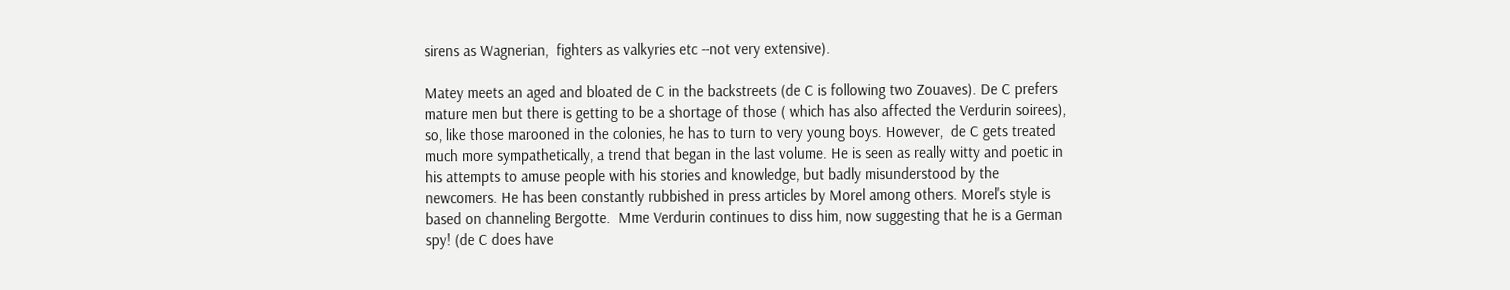sirens as Wagnerian,  fighters as valkyries etc --not very extensive).

Matey meets an aged and bloated de C in the backstreets (de C is following two Zouaves). De C prefers mature men but there is getting to be a shortage of those ( which has also affected the Verdurin soirees), so, like those marooned in the colonies, he has to turn to very young boys. However,  de C gets treated much more sympathetically, a trend that began in the last volume. He is seen as really witty and poetic in his attempts to amuse people with his stories and knowledge, but badly misunderstood by the newcomers. He has been constantly rubbished in press articles by Morel among others. Morel's style is based on channeling Bergotte.  Mme Verdurin continues to diss him, now suggesting that he is a German spy! (de C does have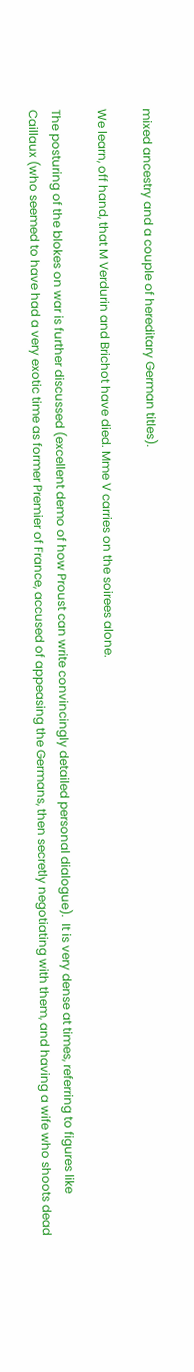mixed ancestry and a couple of hereditary German titles).

We learn, off hand, that M Verdurin and Brichot have died. Mme V carries on the soirees alone.

The posturing of the blokes on war is further discussed (excellent demo of how Proust can write convincingly detailed personal dialogue).  It is very dense at times, referring to figures like Caillaux (who seemed to have had a very exotic time as former Premier of France, accused of appeasing the Germans, then secretly negotiating with them, and having a wife who shoots dead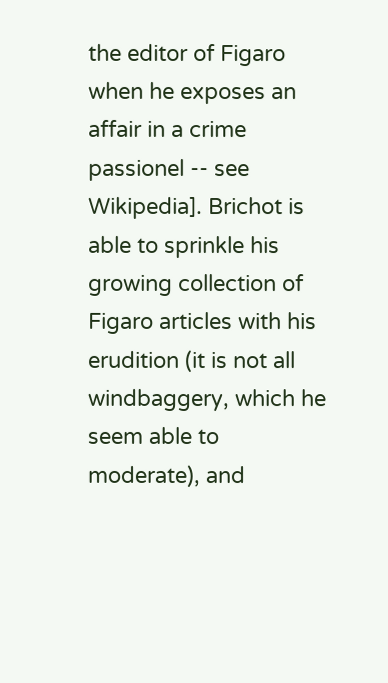the editor of Figaro when he exposes an affair in a crime passionel -- see Wikipedia]. Brichot is able to sprinkle his growing collection of Figaro articles with his erudition (it is not all windbaggery, which he seem able to moderate), and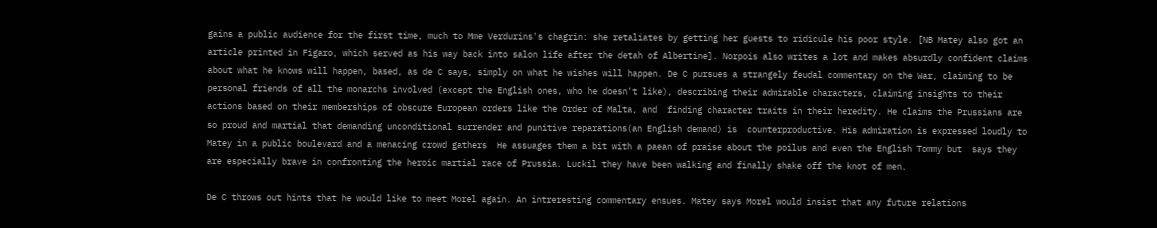gains a public audience for the first time, much to Mme Verdurins's chagrin: she retaliates by getting her guests to ridicule his poor style. [NB Matey also got an article printed in Figaro, which served as his way back into salon life after the detah of Albertine]. Norpois also writes a lot and makes absurdly confident claims about what he knows will happen, based, as de C says, simply on what he wishes will happen. De C pursues a strangely feudal commentary on the War, claiming to be personal friends of all the monarchs involved (except the English ones, who he doesn't like), describing their admirable characters, claiming insights to their actions based on their memberships of obscure European orders like the Order of Malta, and  finding character traits in their heredity. He claims the Prussians are so proud and martial that demanding unconditional surrender and punitive reparations(an English demand) is  counterproductive. His admiration is expressed loudly to Matey in a public boulevard and a menacing crowd gathers  He assuages them a bit with a paean of praise about the poilus and even the English Tommy but  says they are especially brave in confronting the heroic martial race of Prussia. Luckil they have been walking and finally shake off the knot of men.

De C throws out hints that he would like to meet Morel again. An intreresting commentary ensues. Matey says Morel would insist that any future relations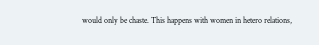would only be chaste. This happens with women in hetero relations,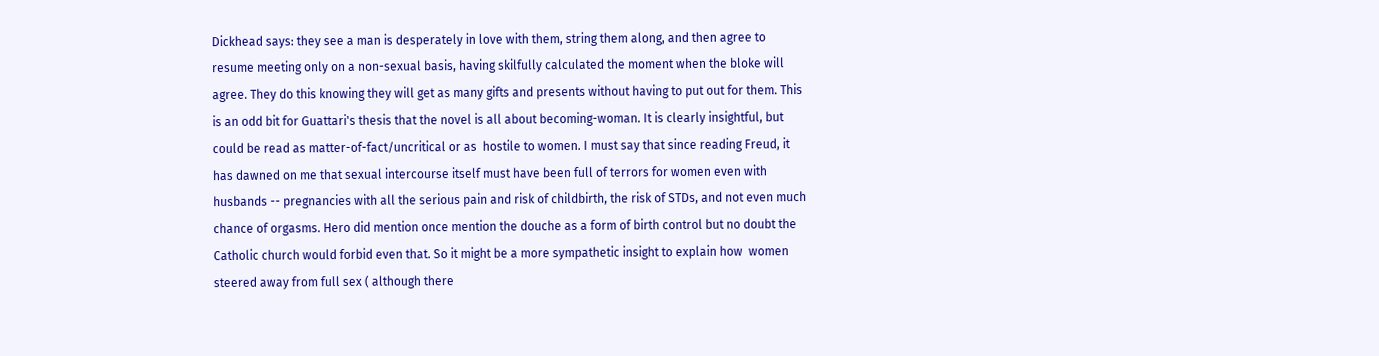Dickhead says: they see a man is desperately in love with them, string them along, and then agree to resume meeting only on a non-sexual basis, having skilfully calculated the moment when the bloke will agree. They do this knowing they will get as many gifts and presents without having to put out for them. This is an odd bit for Guattari's thesis that the novel is all about becoming-woman. It is clearly insightful, but could be read as matter-of-fact/uncritical or as  hostile to women. I must say that since reading Freud, it has dawned on me that sexual intercourse itself must have been full of terrors for women even with husbands -- pregnancies with all the serious pain and risk of childbirth, the risk of STDs, and not even much chance of orgasms. Hero did mention once mention the douche as a form of birth control but no doubt the Catholic church would forbid even that. So it might be a more sympathetic insight to explain how  women steered away from full sex ( although there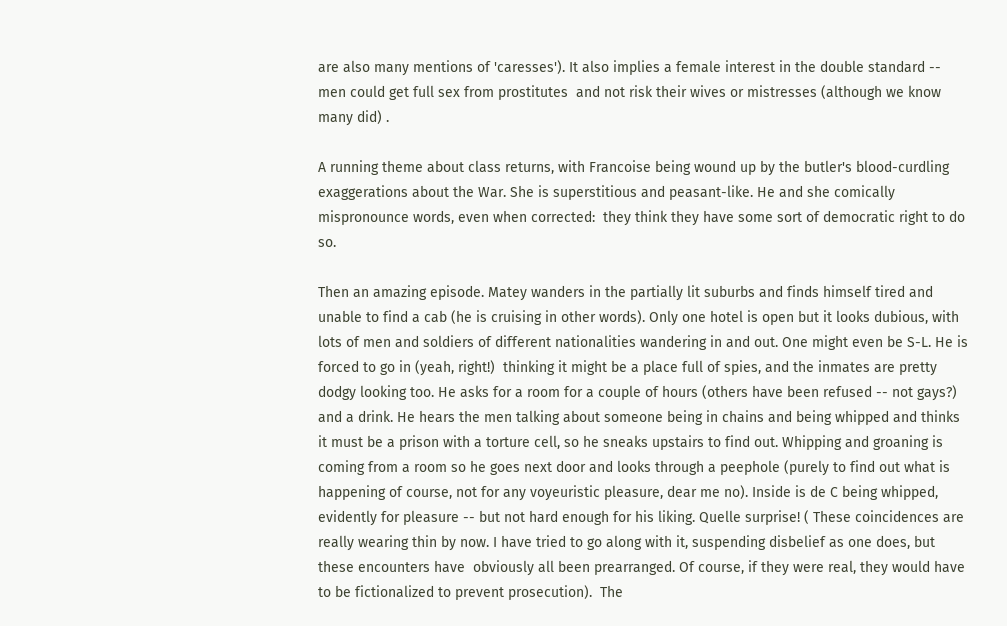are also many mentions of 'caresses'). It also implies a female interest in the double standard -- men could get full sex from prostitutes  and not risk their wives or mistresses (although we know many did) .

A running theme about class returns, with Francoise being wound up by the butler's blood-curdling exaggerations about the War. She is superstitious and peasant-like. He and she comically mispronounce words, even when corrected:  they think they have some sort of democratic right to do so.

Then an amazing episode. Matey wanders in the partially lit suburbs and finds himself tired and unable to find a cab (he is cruising in other words). Only one hotel is open but it looks dubious, with lots of men and soldiers of different nationalities wandering in and out. One might even be S-L. He is forced to go in (yeah, right!)  thinking it might be a place full of spies, and the inmates are pretty dodgy looking too. He asks for a room for a couple of hours (others have been refused -- not gays?) and a drink. He hears the men talking about someone being in chains and being whipped and thinks it must be a prison with a torture cell, so he sneaks upstairs to find out. Whipping and groaning is coming from a room so he goes next door and looks through a peephole (purely to find out what is happening of course, not for any voyeuristic pleasure, dear me no). Inside is de C being whipped, evidently for pleasure -- but not hard enough for his liking. Quelle surprise! ( These coincidences are really wearing thin by now. I have tried to go along with it, suspending disbelief as one does, but these encounters have  obviously all been prearranged. Of course, if they were real, they would have to be fictionalized to prevent prosecution).  The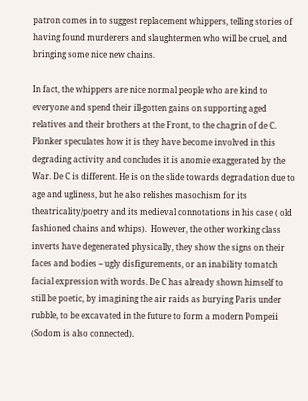patron comes in to suggest replacement whippers, telling stories of having found murderers and slaughtermen who will be cruel, and bringing some nice new chains.

In fact, the whippers are nice normal people who are kind to everyone and spend their ill-gotten gains on supporting aged relatives and their brothers at the Front, to the chagrin of de C. Plonker speculates how it is they have become involved in this degrading activity and concludes it is anomie exaggerated by the War. De C is different. He is on the slide towards degradation due to age and ugliness, but he also relishes masochism for its theatricality/poetry and its medieval connotations in his case ( old fashioned chains and whips).  However, the other working class inverts have degenerated physically, they show the signs on their faces and bodies -- ugly disfigurements, or an inability tomatch facial expression with words. De C has already shown himself to still be poetic, by imagining the air raids as burying Paris under rubble, to be excavated in the future to form a modern Pompeii (Sodom is also connected).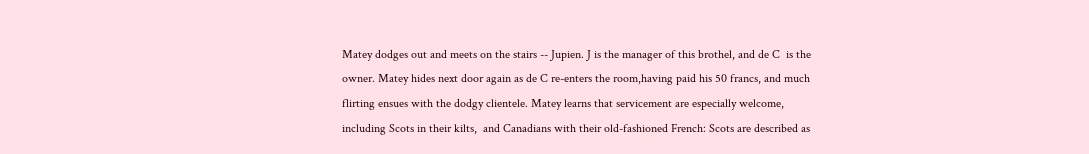Matey dodges out and meets on the stairs -- Jupien. J is the manager of this brothel, and de C  is the owner. Matey hides next door again as de C re-enters the room,having paid his 50 francs, and much flirting ensues with the dodgy clientele. Matey learns that servicement are especially welcome, including Scots in their kilts,  and Canadians with their old-fashioned French: Scots are described as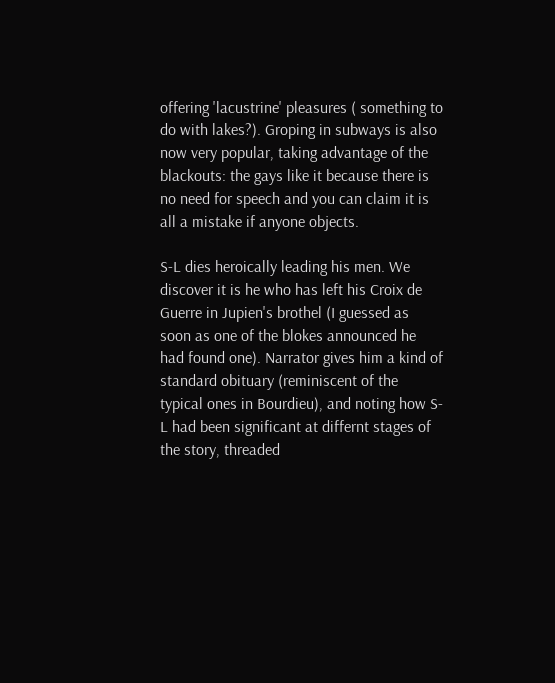offering 'lacustrine' pleasures ( something to do with lakes?). Groping in subways is also now very popular, taking advantage of the blackouts: the gays like it because there is no need for speech and you can claim it is all a mistake if anyone objects.

S-L dies heroically leading his men. We discover it is he who has left his Croix de Guerre in Jupien's brothel (I guessed as soon as one of the blokes announced he had found one). Narrator gives him a kind of standard obituary (reminiscent of the typical ones in Bourdieu), and noting how S-L had been significant at differnt stages of the story, threaded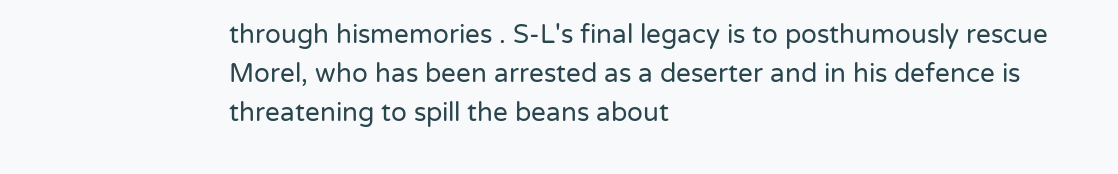through hismemories . S-L's final legacy is to posthumously rescue Morel, who has been arrested as a deserter and in his defence is threatening to spill the beans about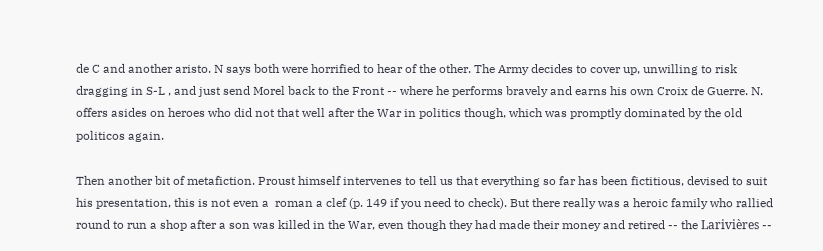de C and another aristo. N says both were horrified to hear of the other. The Army decides to cover up, unwilling to risk dragging in S-L , and just send Morel back to the Front -- where he performs bravely and earns his own Croix de Guerre. N. offers asides on heroes who did not that well after the War in politics though, which was promptly dominated by the old politicos again.

Then another bit of metafiction. Proust himself intervenes to tell us that everything so far has been fictitious, devised to suit his presentation, this is not even a  roman a clef (p. 149 if you need to check). But there really was a heroic family who rallied round to run a shop after a son was killed in the War, even though they had made their money and retired -- the Larivières --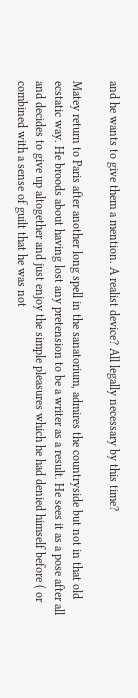and he wants to give them a mention. A realist device? All legally necessary by this time?

Matey return to Paris after another long spell in the sanatorium, admires the countryside but not in that old ecstatic way. He broods about having lost any pretension to be a writer as a result. He sees it as a pose after all and decides to give up altogether and just enjoy the simple pleasures which he had denied himself before ( or combined with a sense of guilt that he was not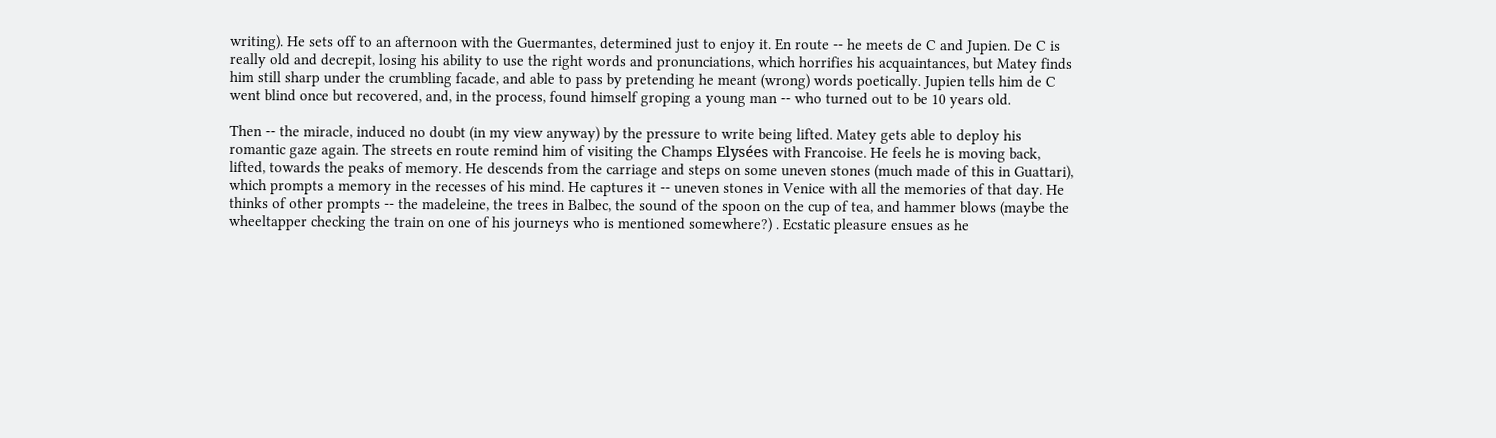writing). He sets off to an afternoon with the Guermantes, determined just to enjoy it. En route -- he meets de C and Jupien. De C is really old and decrepit, losing his ability to use the right words and pronunciations, which horrifies his acquaintances, but Matey finds him still sharp under the crumbling facade, and able to pass by pretending he meant (wrong) words poetically. Jupien tells him de C went blind once but recovered, and, in the process, found himself groping a young man -- who turned out to be 10 years old.

Then -- the miracle, induced no doubt (in my view anyway) by the pressure to write being lifted. Matey gets able to deploy his romantic gaze again. The streets en route remind him of visiting the Champs Elysées with Francoise. He feels he is moving back, lifted, towards the peaks of memory. He descends from the carriage and steps on some uneven stones (much made of this in Guattari), which prompts a memory in the recesses of his mind. He captures it -- uneven stones in Venice with all the memories of that day. He thinks of other prompts -- the madeleine, the trees in Balbec, the sound of the spoon on the cup of tea, and hammer blows (maybe the wheeltapper checking the train on one of his journeys who is mentioned somewhere?) . Ecstatic pleasure ensues as he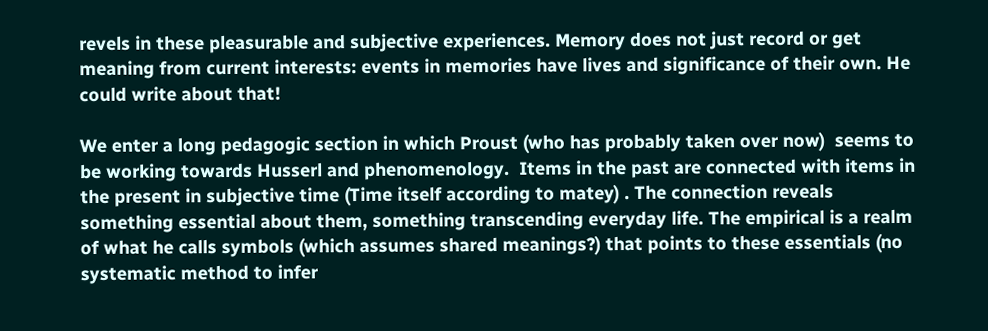revels in these pleasurable and subjective experiences. Memory does not just record or get meaning from current interests: events in memories have lives and significance of their own. He could write about that!

We enter a long pedagogic section in which Proust (who has probably taken over now)  seems to be working towards Husserl and phenomenology.  Items in the past are connected with items in the present in subjective time (Time itself according to matey) . The connection reveals something essential about them, something transcending everyday life. The empirical is a realm of what he calls symbols (which assumes shared meanings?) that points to these essentials (no systematic method to infer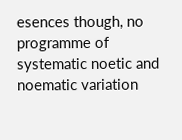esences though, no programme of systematic noetic and noematic variation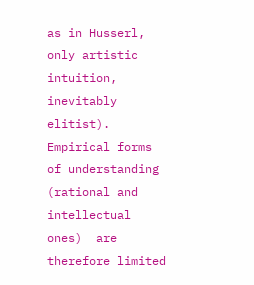as in Husserl, only artistic intuition, inevitably elitist). Empirical forms of understanding (rational and intellectual ones)  are therefore limited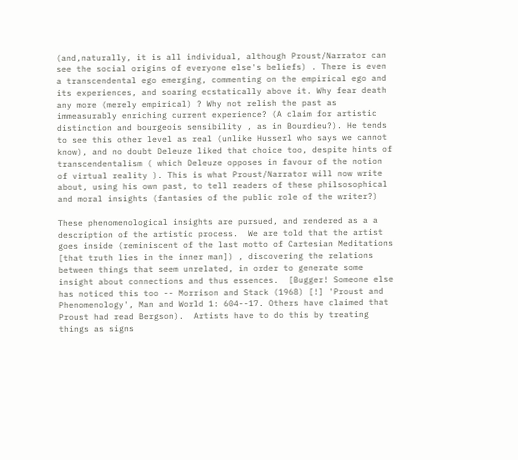(and,naturally, it is all individual, although Proust/Narrator can see the social origins of everyone else's beliefs) . There is even a transcendental ego emerging, commenting on the empirical ego and its experiences, and soaring ecstatically above it. Why fear death any more (merely empirical) ? Why not relish the past as immeasurably enriching current experience? (A claim for artistic distinction and bourgeois sensibility , as in Bourdieu?). He tends to see this other level as real (unlike Husserl who says we cannot know), and no doubt Deleuze liked that choice too, despite hints of transcendentalism ( which Deleuze opposes in favour of the notion of virtual reality ). This is what Proust/Narrator will now write about, using his own past, to tell readers of these philsosophical and moral insights (fantasies of the public role of the writer?)

These phenomenological insights are pursued, and rendered as a a description of the artistic process.  We are told that the artist goes inside (reminiscent of the last motto of Cartesian Meditations [that truth lies in the inner man]) , discovering the relations between things that seem unrelated, in order to generate some insight about connections and thus essences.  [Bugger! Someone else has noticed this too -- Morrison and Stack (1968) [!] 'Proust and Phenomenology', Man and World 1: 604--17. Others have claimed that Proust had read Bergson).  Artists have to do this by treating things as signs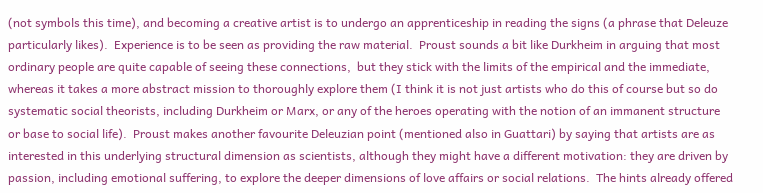(not symbols this time), and becoming a creative artist is to undergo an apprenticeship in reading the signs (a phrase that Deleuze particularly likes).  Experience is to be seen as providing the raw material.  Proust sounds a bit like Durkheim in arguing that most ordinary people are quite capable of seeing these connections,  but they stick with the limits of the empirical and the immediate, whereas it takes a more abstract mission to thoroughly explore them (I think it is not just artists who do this of course but so do systematic social theorists, including Durkheim or Marx, or any of the heroes operating with the notion of an immanent structure or base to social life).  Proust makes another favourite Deleuzian point (mentioned also in Guattari) by saying that artists are as interested in this underlying structural dimension as scientists, although they might have a different motivation: they are driven by passion, including emotional suffering, to explore the deeper dimensions of love affairs or social relations.  The hints already offered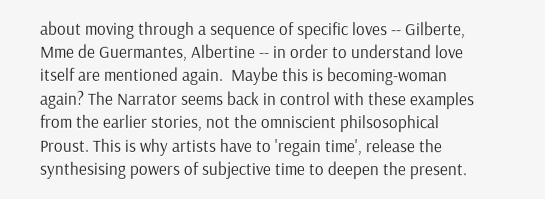about moving through a sequence of specific loves -- Gilberte, Mme de Guermantes, Albertine -- in order to understand love itself are mentioned again.  Maybe this is becoming-woman again? The Narrator seems back in control with these examples from the earlier stories, not the omniscient philsosophical Proust. This is why artists have to 'regain time', release the synthesising powers of subjective time to deepen the present.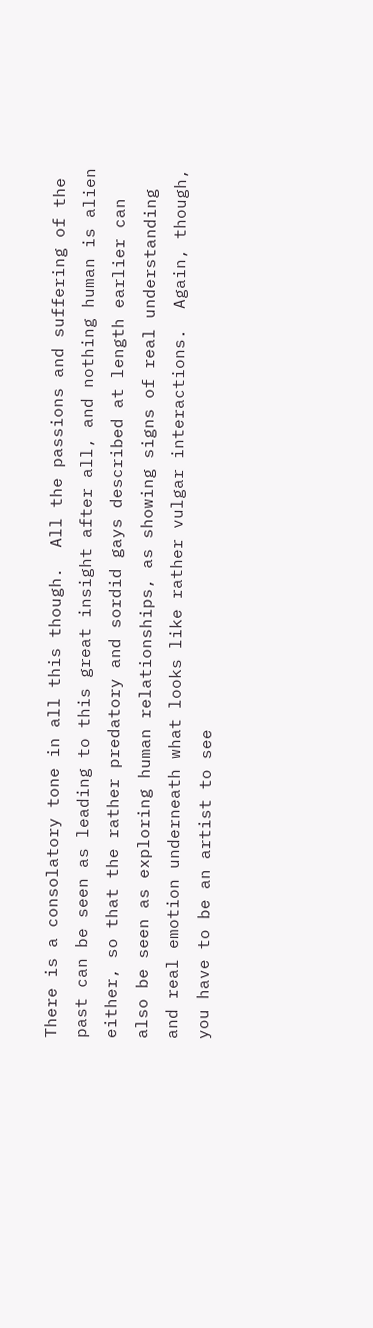There is a consolatory tone in all this though.  All the passions and suffering of the past can be seen as leading to this great insight after all, and nothing human is alien either, so that the rather predatory and sordid gays described at length earlier can also be seen as exploring human relationships, as showing signs of real understanding and real emotion underneath what looks like rather vulgar interactions.  Again, though, you have to be an artist to see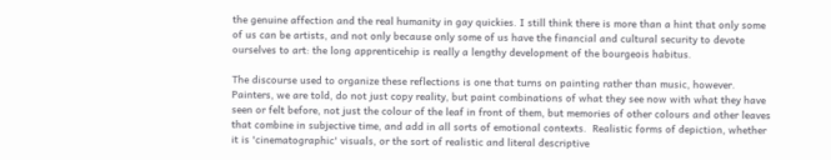the genuine affection and the real humanity in gay quickies. I still think there is more than a hint that only some of us can be artists, and not only because only some of us have the financial and cultural security to devote ourselves to art: the long apprenticehip is really a lengthy development of the bourgeois habitus.

The discourse used to organize these reflections is one that turns on painting rather than music, however.  Painters, we are told, do not just copy reality, but paint combinations of what they see now with what they have seen or felt before, not just the colour of the leaf in front of them, but memories of other colours and other leaves that combine in subjective time, and add in all sorts of emotional contexts.  Realistic forms of depiction, whether it is 'cinematographic' visuals, or the sort of realistic and literal descriptive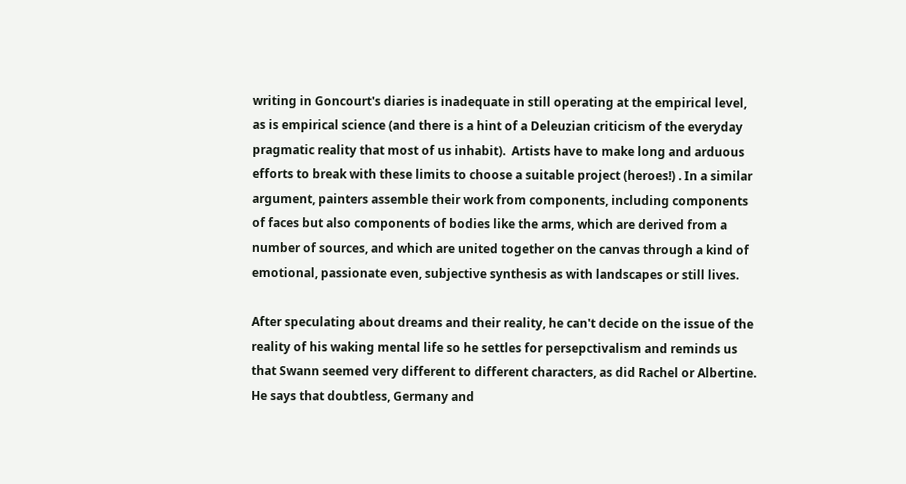writing in Goncourt's diaries is inadequate in still operating at the empirical level, as is empirical science (and there is a hint of a Deleuzian criticism of the everyday pragmatic reality that most of us inhabit).  Artists have to make long and arduous efforts to break with these limits to choose a suitable project (heroes!) . In a similar argument, painters assemble their work from components, including components of faces but also components of bodies like the arms, which are derived from a number of sources, and which are united together on the canvas through a kind of emotional, passionate even, subjective synthesis as with landscapes or still lives.

After speculating about dreams and their reality, he can't decide on the issue of the reality of his waking mental life so he settles for persepctivalism and reminds us that Swann seemed very different to different characters, as did Rachel or Albertine. He says that doubtless, Germany and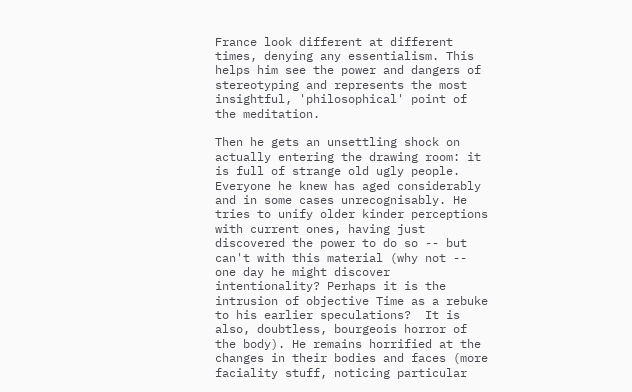France look different at different times, denying any essentialism. This helps him see the power and dangers of stereotyping and represents the most insightful, 'philosophical' point of the meditation.

Then he gets an unsettling shock on actually entering the drawing room: it is full of strange old ugly people. Everyone he knew has aged considerably and in some cases unrecognisably. He tries to unify older kinder perceptions with current ones, having just discovered the power to do so -- but can't with this material (why not -- one day he might discover intentionality? Perhaps it is the intrusion of objective Time as a rebuke to his earlier speculations?  It is also, doubtless, bourgeois horror of the body). He remains horrified at the changes in their bodies and faces (more faciality stuff, noticing particular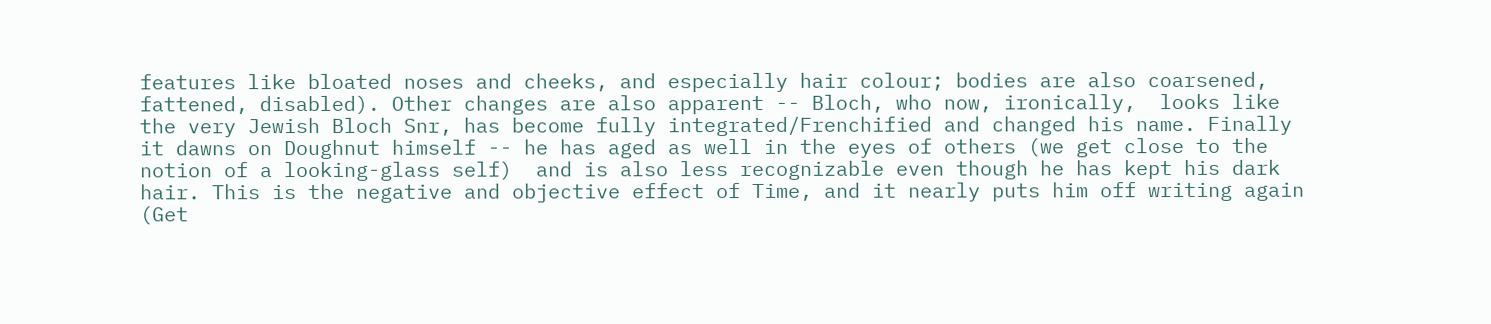features like bloated noses and cheeks, and especially hair colour; bodies are also coarsened, fattened, disabled). Other changes are also apparent -- Bloch, who now, ironically,  looks like the very Jewish Bloch Snr, has become fully integrated/Frenchified and changed his name. Finally it dawns on Doughnut himself -- he has aged as well in the eyes of others (we get close to the notion of a looking-glass self)  and is also less recognizable even though he has kept his dark hair. This is the negative and objective effect of Time, and it nearly puts him off writing again (Get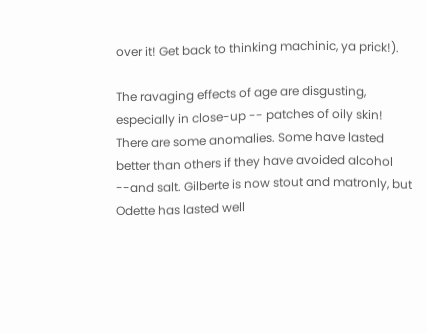over it! Get back to thinking machinic, ya prick!).

The ravaging effects of age are disgusting, especially in close-up -- patches of oily skin! There are some anomalies. Some have lasted better than others if they have avoided alcohol --and salt. Gilberte is now stout and matronly, but Odette has lasted well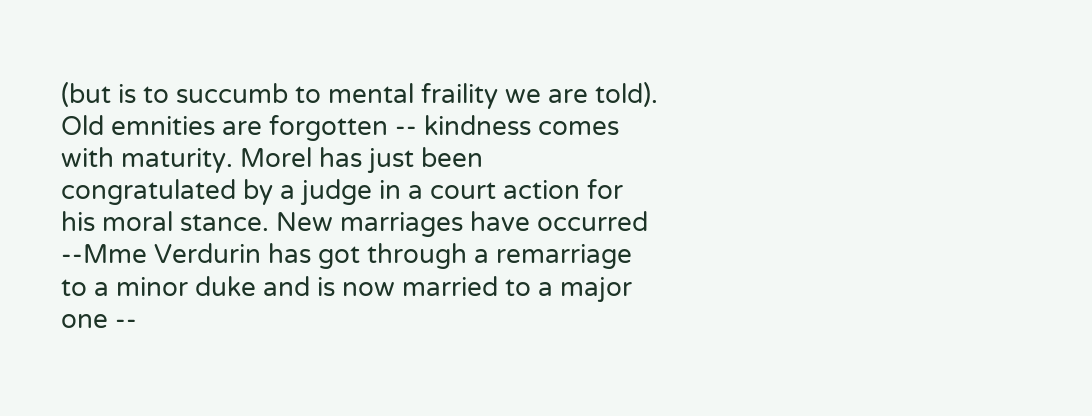(but is to succumb to mental fraility we are told). Old emnities are forgotten -- kindness comes with maturity. Morel has just been congratulated by a judge in a court action for his moral stance. New marriages have occurred --Mme Verdurin has got through a remarriage to a minor duke and is now married to a major one --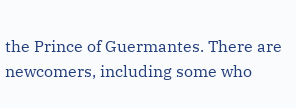the Prince of Guermantes. There are newcomers, including some who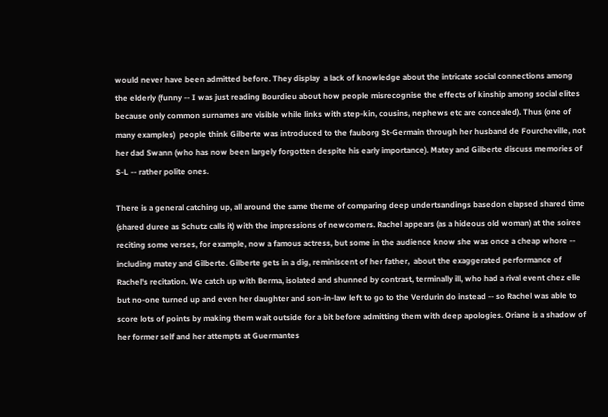would never have been admitted before. They display  a lack of knowledge about the intricate social connections among the elderly (funny -- I was just reading Bourdieu about how people misrecognise the effects of kinship among social elites because only common surnames are visible while links with step-kin, cousins, nephews etc are concealed). Thus (one of many examples)  people think Gilberte was introduced to the fauborg St-Germain through her husband de Fourcheville, not her dad Swann (who has now been largely forgotten despite his early importance). Matey and Gilberte discuss memories of S-L -- rather polite ones.

There is a general catching up, all around the same theme of comparing deep undertsandings basedon elapsed shared time (shared duree as Schutz calls it) with the impressions of newcomers. Rachel appears (as a hideous old woman) at the soiree reciting some verses, for example, now a famous actress, but some in the audience know she was once a cheap whore -- including matey and Gilberte. Gilberte gets in a dig, reminiscent of her father,  about the exaggerated performance of Rachel's recitation. We catch up with Berma, isolated and shunned by contrast, terminally ill, who had a rival event chez elle but no-one turned up and even her daughter and son-in-law left to go to the Verdurin do instead -- so Rachel was able to score lots of points by making them wait outside for a bit before admitting them with deep apologies. Oriane is a shadow of her former self and her attempts at Guermantes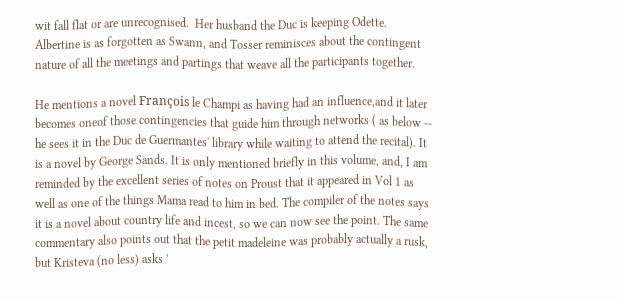wit fall flat or are unrecognised.  Her husband the Duc is keeping Odette.  Albertine is as forgotten as Swann, and Tosser reminisces about the contingent nature of all the meetings and partings that weave all the participants together.

He mentions a novel François le Champi as having had an influence,and it later becomes oneof those contingencies that guide him through networks ( as below -- he sees it in the Duc de Guermantes' library while waiting to attend the recital). It is a novel by George Sands. It is only mentioned briefly in this volume, and, I am reminded by the excellent series of notes on Proust that it appeared in Vol 1 as well as one of the things Mama read to him in bed. The compiler of the notes says it is a novel about country life and incest, so we can now see the point. The same commentary also points out that the petit madeleine was probably actually a rusk, but Kristeva (no less) asks '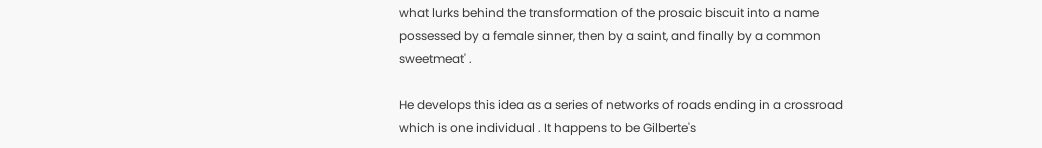what lurks behind the transformation of the prosaic biscuit into a name possessed by a female sinner, then by a saint, and finally by a common sweetmeat' .

He develops this idea as a series of networks of roads ending in a crossroad which is one individual . It happens to be Gilberte's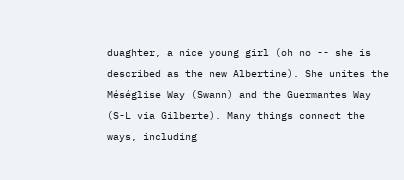duaghter, a nice young girl (oh no -- she is described as the new Albertine). She unites the Méséglise Way (Swann) and the Guermantes Way (S-L via Gilberte). Many things connect the ways, including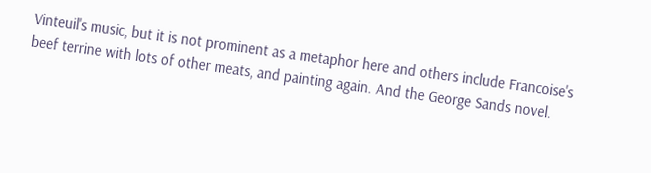Vinteuil's music, but it is not prominent as a metaphor here and others include Francoise's beef terrine with lots of other meats, and painting again. And the George Sands novel.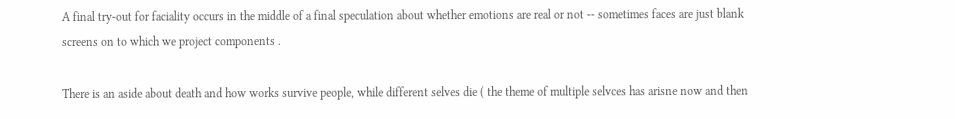A final try-out for faciality occurs in the middle of a final speculation about whether emotions are real or not -- sometimes faces are just blank screens on to which we project components .

There is an aside about death and how works survive people, while different selves die ( the theme of multiple selvces has arisne now and then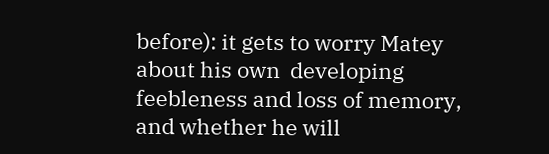before): it gets to worry Matey about his own  developing feebleness and loss of memory, and whether he will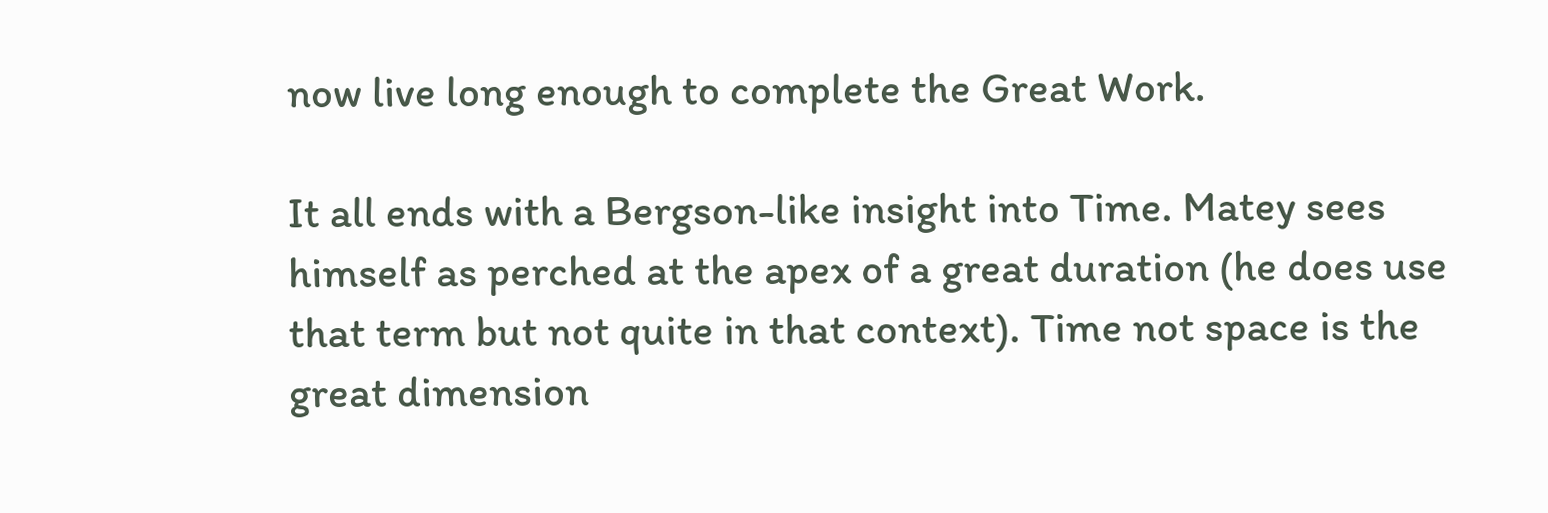now live long enough to complete the Great Work.

It all ends with a Bergson-like insight into Time. Matey sees himself as perched at the apex of a great duration (he does use that term but not quite in that context). Time not space is the great dimension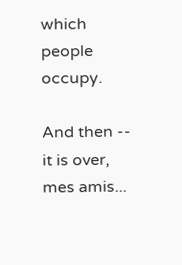which people occupy.

And then -- it is over, mes amis...